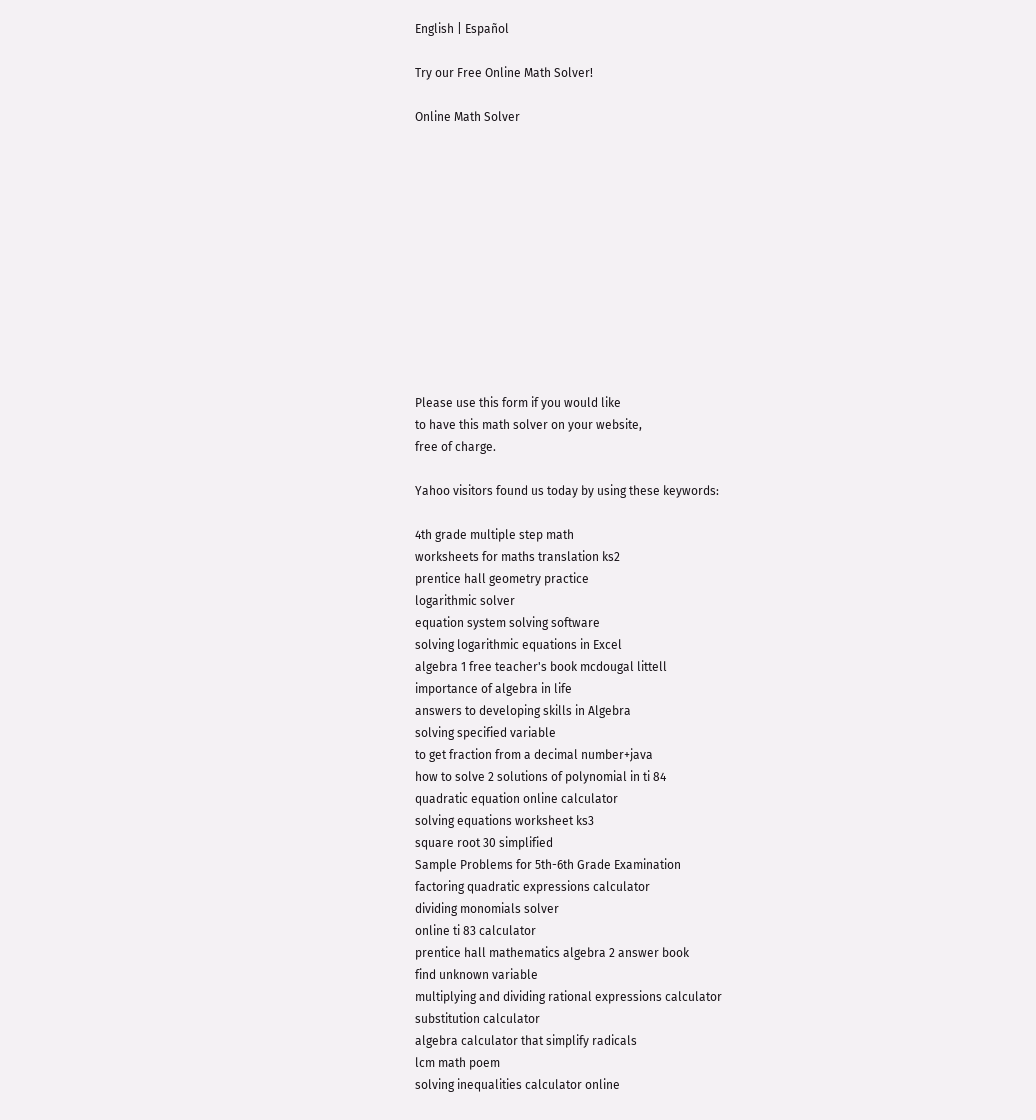English | Español

Try our Free Online Math Solver!

Online Math Solver












Please use this form if you would like
to have this math solver on your website,
free of charge.

Yahoo visitors found us today by using these keywords:

4th grade multiple step math
worksheets for maths translation ks2
prentice hall geometry practice
logarithmic solver
equation system solving software
solving logarithmic equations in Excel
algebra 1 free teacher's book mcdougal littell
importance of algebra in life
answers to developing skills in Algebra
solving specified variable
to get fraction from a decimal number+java
how to solve 2 solutions of polynomial in ti 84
quadratic equation online calculator
solving equations worksheet ks3
square root 30 simplified
Sample Problems for 5th-6th Grade Examination
factoring quadratic expressions calculator
dividing monomials solver
online ti 83 calculator
prentice hall mathematics algebra 2 answer book
find unknown variable
multiplying and dividing rational expressions calculator
substitution calculator
algebra calculator that simplify radicals
lcm math poem
solving inequalities calculator online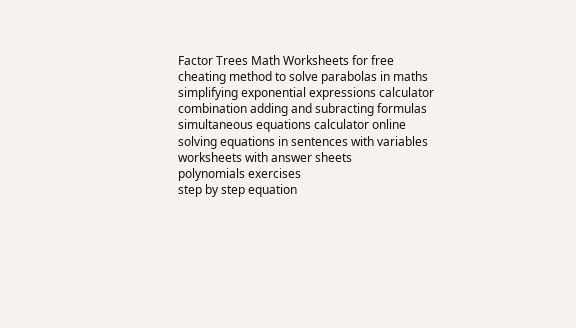Factor Trees Math Worksheets for free
cheating method to solve parabolas in maths
simplifying exponential expressions calculator
combination adding and subracting formulas
simultaneous equations calculator online
solving equations in sentences with variables worksheets with answer sheets
polynomials exercises
step by step equation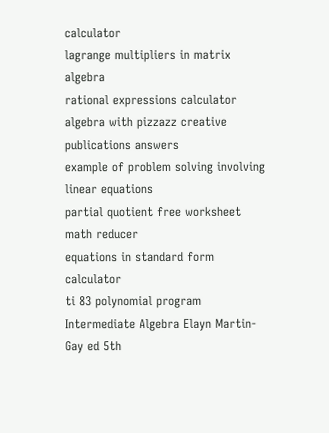calculator
lagrange multipliers in matrix algebra
rational expressions calculator
algebra with pizzazz creative publications answers
example of problem solving involving linear equations
partial quotient free worksheet
math reducer
equations in standard form calculator
ti 83 polynomial program
Intermediate Algebra Elayn Martin-Gay ed 5th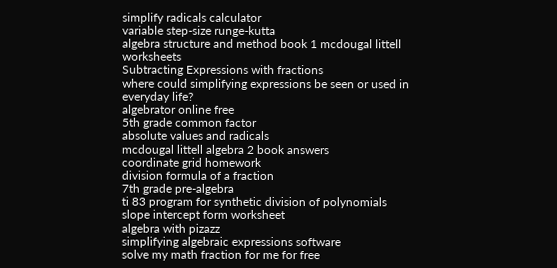simplify radicals calculator
variable step-size runge-kutta
algebra structure and method book 1 mcdougal littell worksheets
Subtracting Expressions with fractions
where could simplifying expressions be seen or used in everyday life?
algebrator online free
5th grade common factor
absolute values and radicals
mcdougal littell algebra 2 book answers
coordinate grid homework
division formula of a fraction
7th grade pre-algebra
ti 83 program for synthetic division of polynomials
slope intercept form worksheet
algebra with pizazz
simplifying algebraic expressions software
solve my math fraction for me for free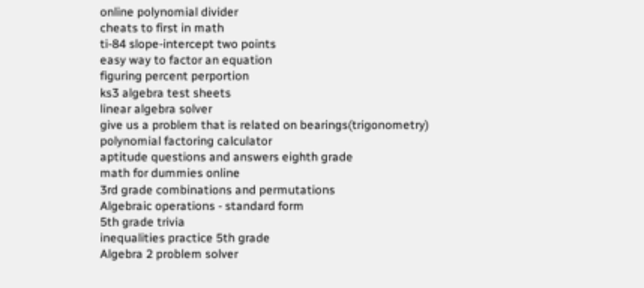online polynomial divider
cheats to first in math
ti-84 slope-intercept two points
easy way to factor an equation
figuring percent perportion
ks3 algebra test sheets
linear algebra solver
give us a problem that is related on bearings(trigonometry)
polynomial factoring calculator
aptitude questions and answers eighth grade
math for dummies online
3rd grade combinations and permutations
Algebraic operations - standard form
5th grade trivia
inequalities practice 5th grade
Algebra 2 problem solver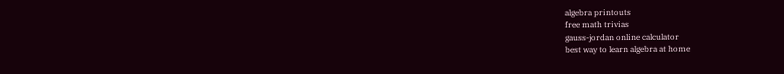algebra printouts
free math trivias
gauss-jordan online calculator
best way to learn algebra at home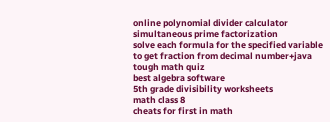online polynomial divider calculator
simultaneous prime factorization
solve each formula for the specified variable
to get fraction from decimal number+java
tough math quiz
best algebra software
5th grade divisibility worksheets
math class 8
cheats for first in math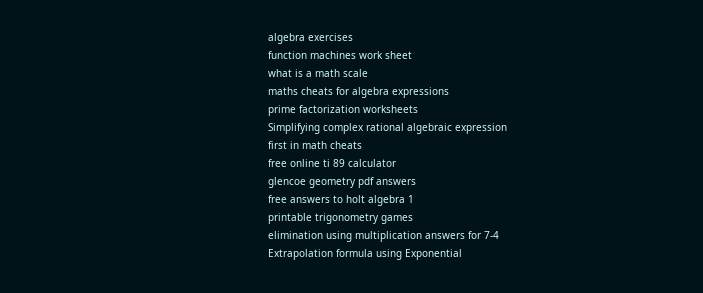algebra exercises
function machines work sheet
what is a math scale
maths cheats for algebra expressions
prime factorization worksheets
Simplifying complex rational algebraic expression
first in math cheats
free online ti 89 calculator
glencoe geometry pdf answers
free answers to holt algebra 1
printable trigonometry games
elimination using multiplication answers for 7-4
Extrapolation formula using Exponential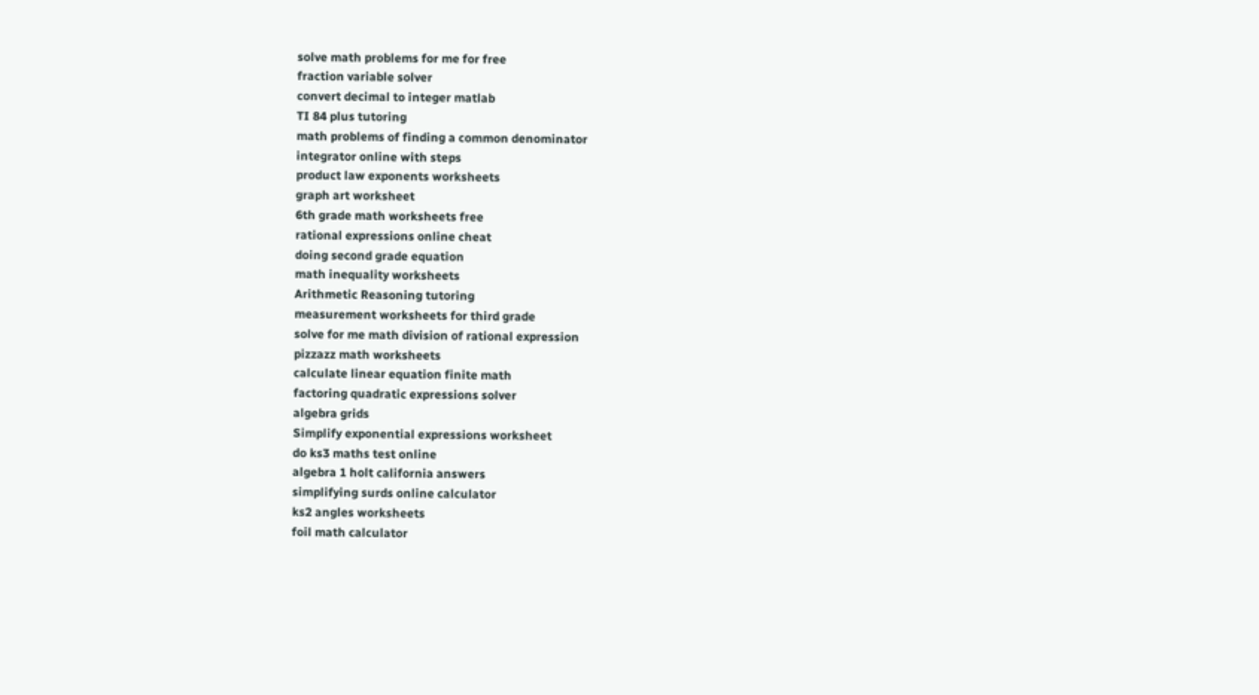solve math problems for me for free
fraction variable solver
convert decimal to integer matlab
TI 84 plus tutoring
math problems of finding a common denominator
integrator online with steps
product law exponents worksheets
graph art worksheet
6th grade math worksheets free
rational expressions online cheat
doing second grade equation
math inequality worksheets
Arithmetic Reasoning tutoring
measurement worksheets for third grade
solve for me math division of rational expression
pizzazz math worksheets
calculate linear equation finite math
factoring quadratic expressions solver
algebra grids
Simplify exponential expressions worksheet
do ks3 maths test online
algebra 1 holt california answers
simplifying surds online calculator
ks2 angles worksheets
foil math calculator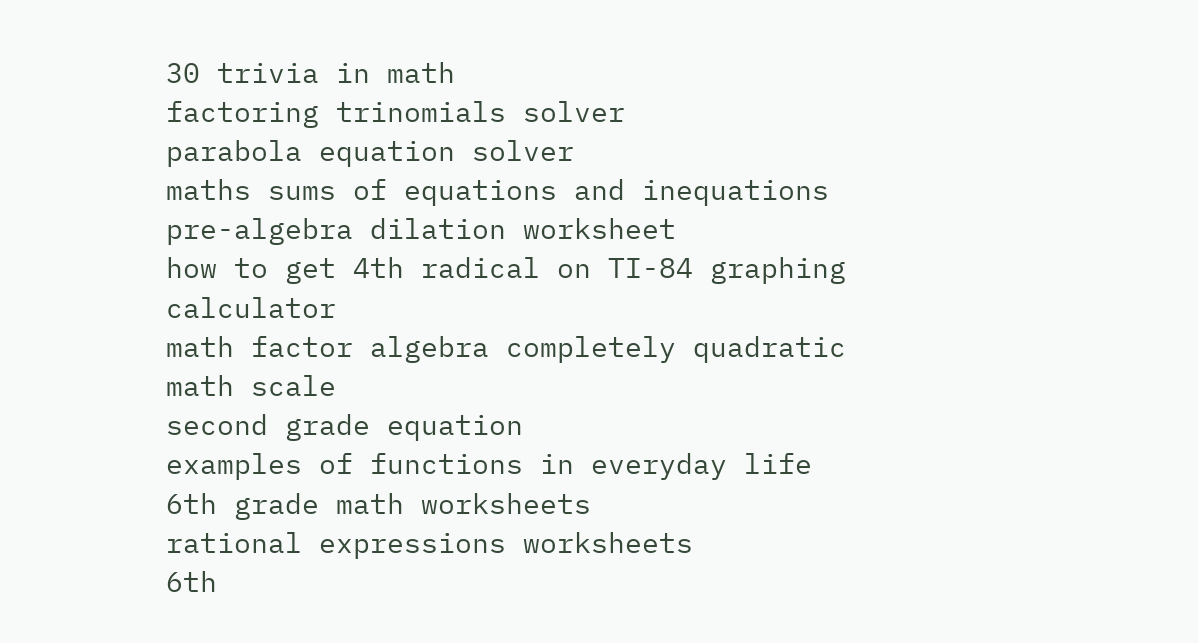30 trivia in math
factoring trinomials solver
parabola equation solver
maths sums of equations and inequations
pre-algebra dilation worksheet
how to get 4th radical on TI-84 graphing calculator
math factor algebra completely quadratic
math scale
second grade equation
examples of functions in everyday life
6th grade math worksheets
rational expressions worksheets
6th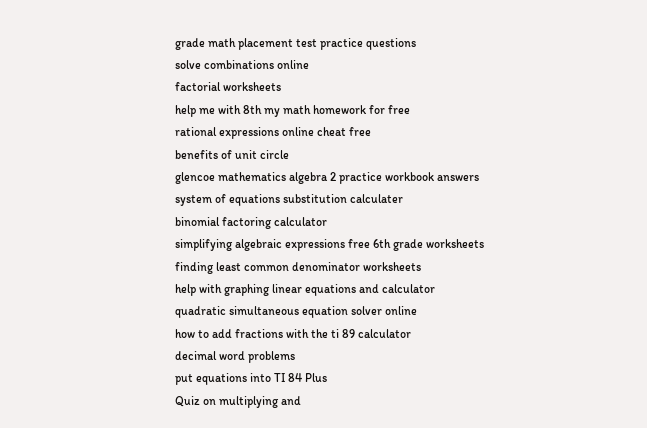grade math placement test practice questions
solve combinations online
factorial worksheets
help me with 8th my math homework for free
rational expressions online cheat free
benefits of unit circle
glencoe mathematics algebra 2 practice workbook answers
system of equations substitution calculater
binomial factoring calculator
simplifying algebraic expressions free 6th grade worksheets
finding least common denominator worksheets
help with graphing linear equations and calculator
quadratic simultaneous equation solver online
how to add fractions with the ti 89 calculator
decimal word problems
put equations into TI 84 Plus
Quiz on multiplying and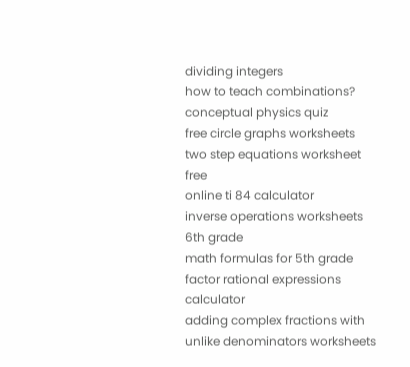dividing integers
how to teach combinations?
conceptual physics quiz
free circle graphs worksheets
two step equations worksheet free
online ti 84 calculator
inverse operations worksheets 6th grade
math formulas for 5th grade
factor rational expressions calculator
adding complex fractions with unlike denominators worksheets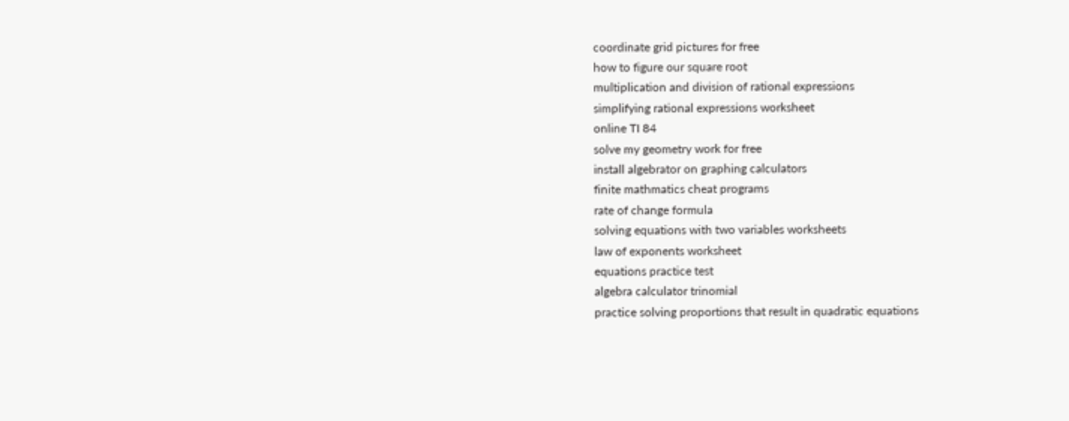coordinate grid pictures for free
how to figure our square root
multiplication and division of rational expressions
simplifying rational expressions worksheet
online TI 84
solve my geometry work for free
install algebrator on graphing calculators
finite mathmatics cheat programs
rate of change formula
solving equations with two variables worksheets
law of exponents worksheet
equations practice test
algebra calculator trinomial
practice solving proportions that result in quadratic equations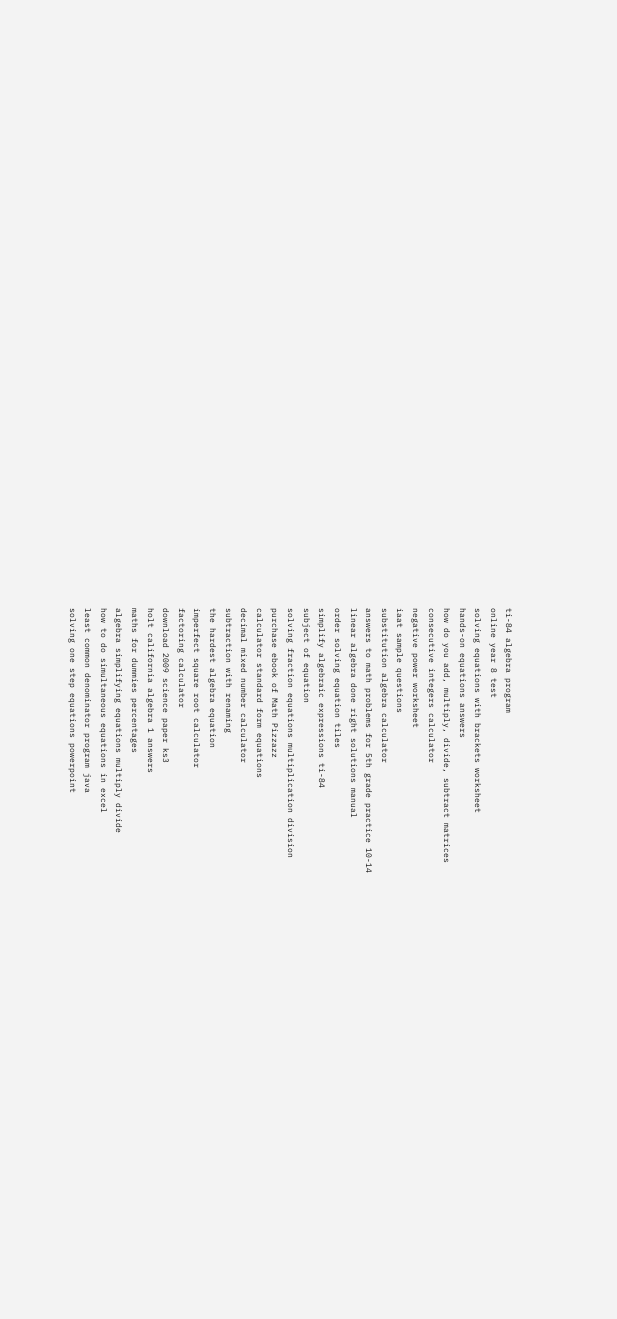ti-84 algebra program
online year 8 test
solving equations with brackets worksheet
hands-on equations answers
how do you add, multiply, divide, subtract matrices
consecutive integers calculator
negative power worksheet
iaat sample questions
substitution algebra calculator
answers to math problems for 5th grade practice 10-14
linear algebra done right solutions manual
order solving equation tiles
simplify algebraic expressions ti-84
subject of equation
solving fraction equations multiplication division
purchase ebook of Math Pizzazz
calculator standard form equations
decimal mixed number calculator
subtraction with renaming
the hardest algebra equation
imperfect square root calculator
factoring calculator
download 2009 science paper ks3
holt california algebra 1 answers
maths for dummies percentages
algebra simplifying equations multiply divide
how to do simultaneous equations in excel
least common denominator program java
solving one step equations powerpoint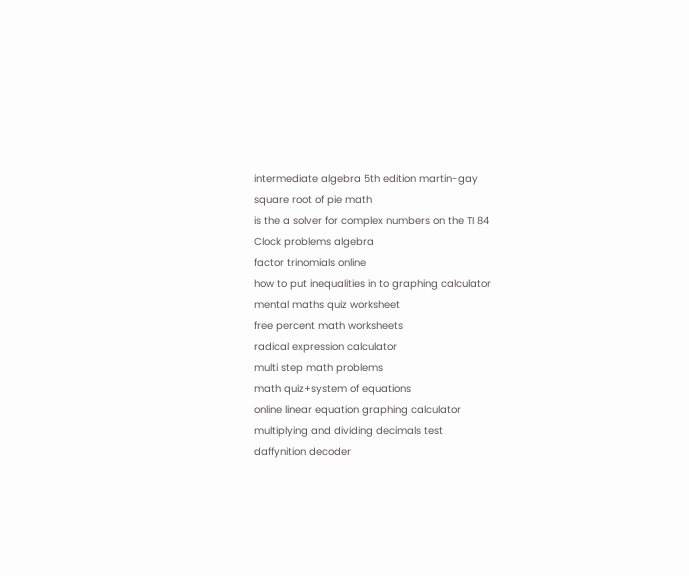intermediate algebra 5th edition martin-gay
square root of pie math
is the a solver for complex numbers on the TI 84
Clock problems algebra
factor trinomials online
how to put inequalities in to graphing calculator
mental maths quiz worksheet
free percent math worksheets
radical expression calculator
multi step math problems
math quiz+system of equations
online linear equation graphing calculator
multiplying and dividing decimals test
daffynition decoder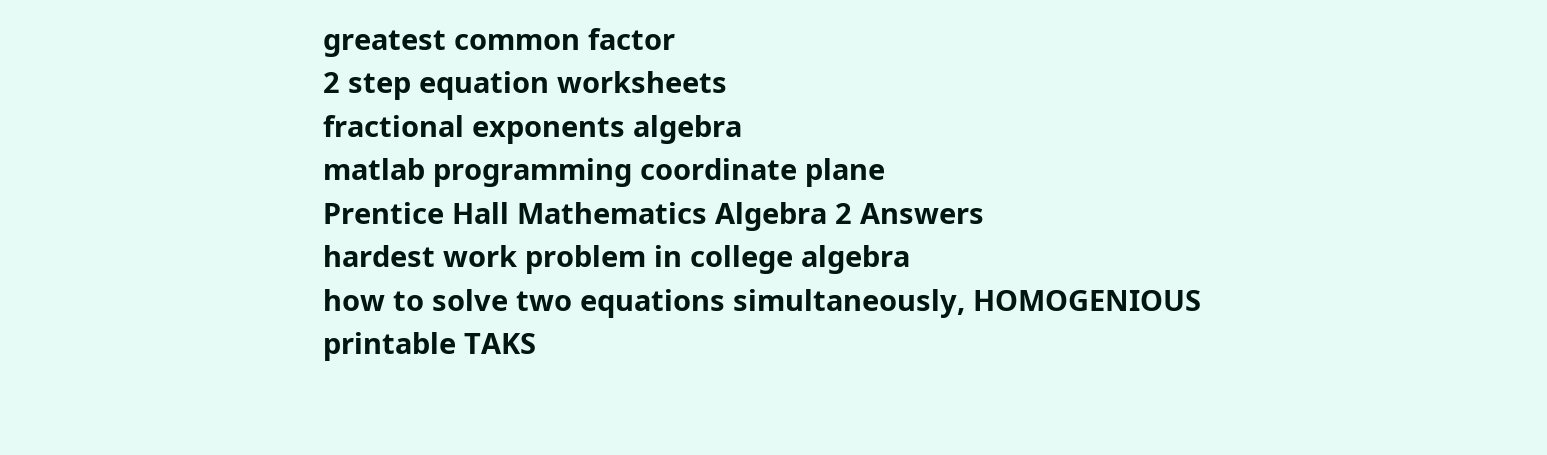greatest common factor
2 step equation worksheets
fractional exponents algebra
matlab programming coordinate plane
Prentice Hall Mathematics Algebra 2 Answers
hardest work problem in college algebra
how to solve two equations simultaneously, HOMOGENIOUS
printable TAKS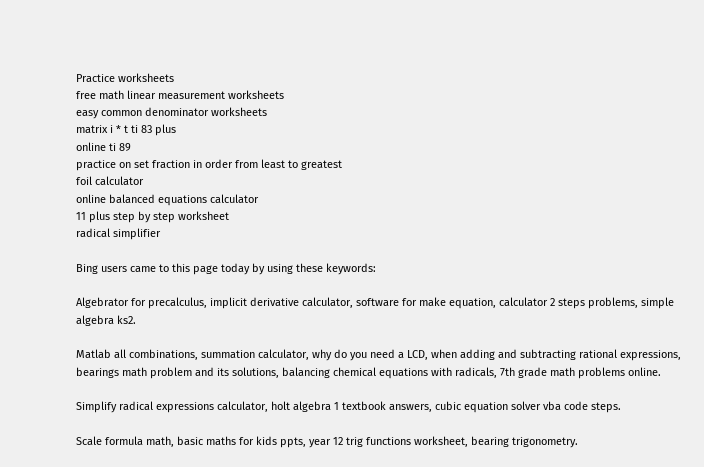Practice worksheets
free math linear measurement worksheets
easy common denominator worksheets
matrix i * t ti 83 plus
online ti 89
practice on set fraction in order from least to greatest
foil calculator
online balanced equations calculator
11 plus step by step worksheet
radical simplifier

Bing users came to this page today by using these keywords:

Algebrator for precalculus, implicit derivative calculator, software for make equation, calculator 2 steps problems, simple algebra ks2.

Matlab all combinations, summation calculator, why do you need a LCD, when adding and subtracting rational expressions, bearings math problem and its solutions, balancing chemical equations with radicals, 7th grade math problems online.

Simplify radical expressions calculator, holt algebra 1 textbook answers, cubic equation solver vba code steps.

Scale formula math, basic maths for kids ppts, year 12 trig functions worksheet, bearing trigonometry.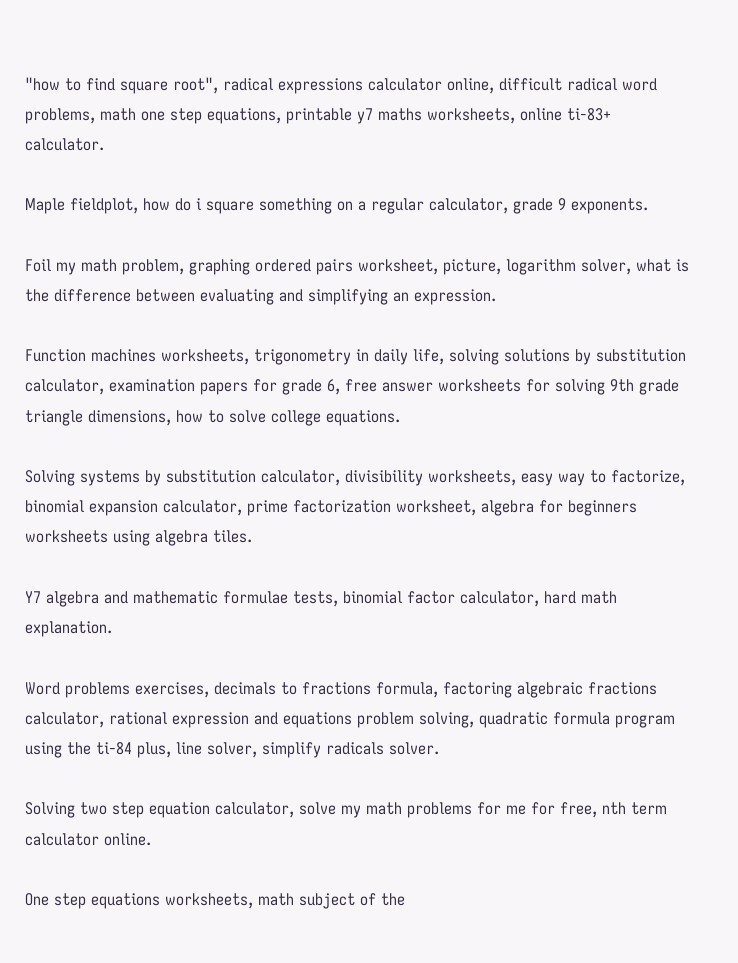"how to find square root", radical expressions calculator online, difficult radical word problems, math one step equations, printable y7 maths worksheets, online ti-83+ calculator.

Maple fieldplot, how do i square something on a regular calculator, grade 9 exponents.

Foil my math problem, graphing ordered pairs worksheet, picture, logarithm solver, what is the difference between evaluating and simplifying an expression.

Function machines worksheets, trigonometry in daily life, solving solutions by substitution calculator, examination papers for grade 6, free answer worksheets for solving 9th grade triangle dimensions, how to solve college equations.

Solving systems by substitution calculator, divisibility worksheets, easy way to factorize, binomial expansion calculator, prime factorization worksheet, algebra for beginners worksheets using algebra tiles.

Y7 algebra and mathematic formulae tests, binomial factor calculator, hard math explanation.

Word problems exercises, decimals to fractions formula, factoring algebraic fractions calculator, rational expression and equations problem solving, quadratic formula program using the ti-84 plus, line solver, simplify radicals solver.

Solving two step equation calculator, solve my math problems for me for free, nth term calculator online.

One step equations worksheets, math subject of the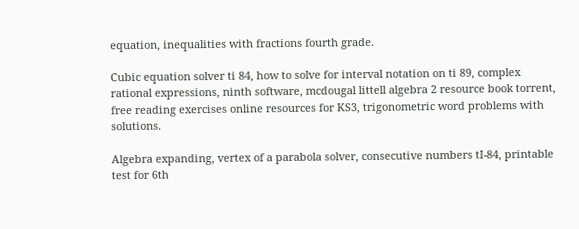equation, inequalities with fractions fourth grade.

Cubic equation solver ti 84, how to solve for interval notation on ti 89, complex rational expressions, ninth software, mcdougal littell algebra 2 resource book torrent, free reading exercises online resources for KS3, trigonometric word problems with solutions.

Algebra expanding, vertex of a parabola solver, consecutive numbers tI-84, printable test for 6th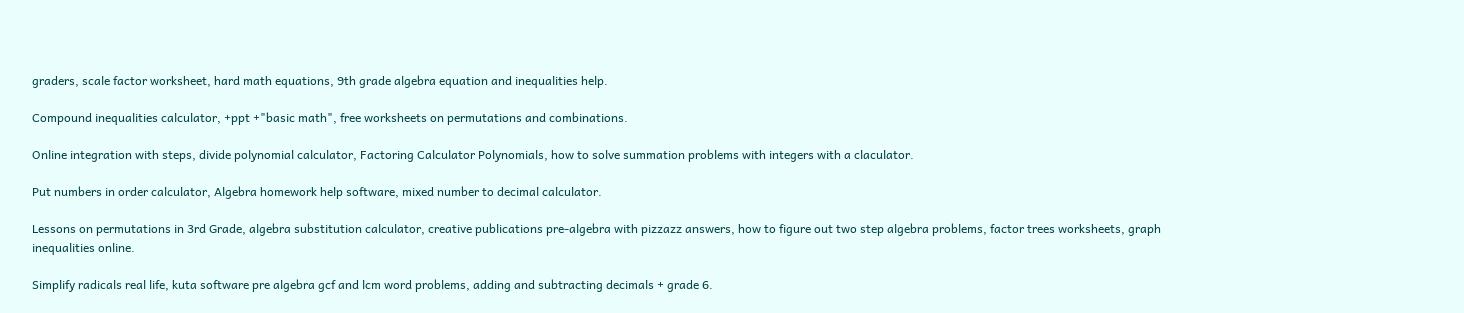graders, scale factor worksheet, hard math equations, 9th grade algebra equation and inequalities help.

Compound inequalities calculator, +ppt +"basic math", free worksheets on permutations and combinations.

Online integration with steps, divide polynomial calculator, Factoring Calculator Polynomials, how to solve summation problems with integers with a claculator.

Put numbers in order calculator, Algebra homework help software, mixed number to decimal calculator.

Lessons on permutations in 3rd Grade, algebra substitution calculator, creative publications pre-algebra with pizzazz answers, how to figure out two step algebra problems, factor trees worksheets, graph inequalities online.

Simplify radicals real life, kuta software pre algebra gcf and lcm word problems, adding and subtracting decimals + grade 6.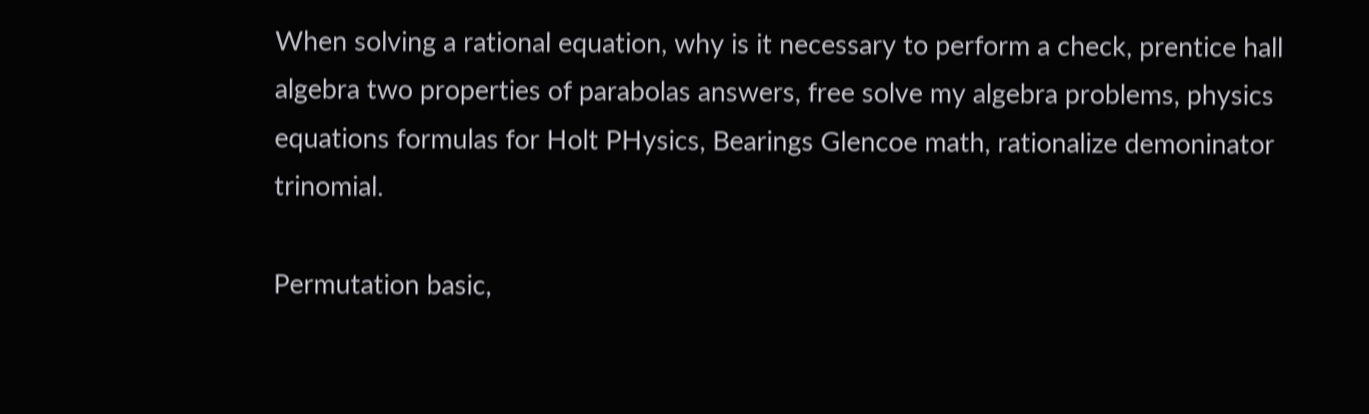When solving a rational equation, why is it necessary to perform a check, prentice hall algebra two properties of parabolas answers, free solve my algebra problems, physics equations formulas for Holt PHysics, Bearings Glencoe math, rationalize demoninator trinomial.

Permutation basic,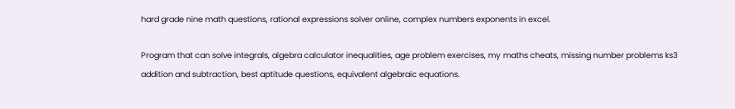hard grade nine math questions, rational expressions solver online, complex numbers exponents in excel.

Program that can solve integrals, algebra calculator inequalities, age problem exercises, my maths cheats, missing number problems ks3 addition and subtraction, best aptitude questions, equivalent algebraic equations.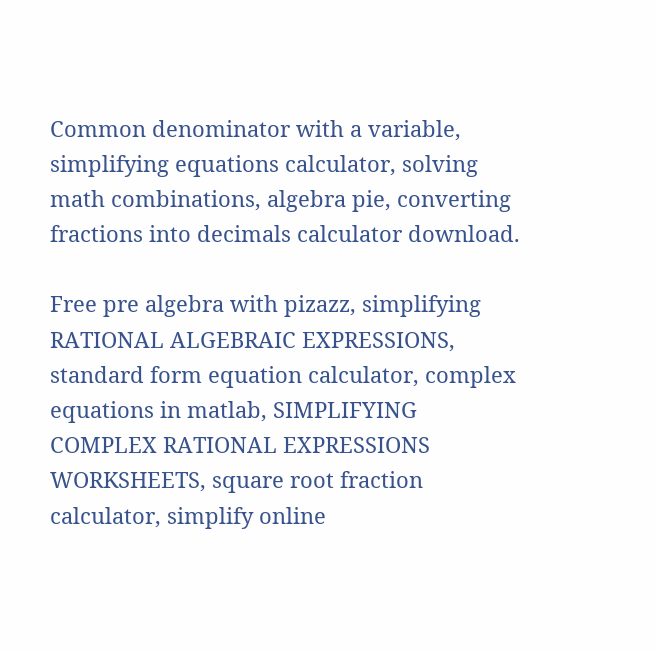Common denominator with a variable, simplifying equations calculator, solving math combinations, algebra pie, converting fractions into decimals calculator download.

Free pre algebra with pizazz, simplifying RATIONAL ALGEBRAIC EXPRESSIONS, standard form equation calculator, complex equations in matlab, SIMPLIFYING COMPLEX RATIONAL EXPRESSIONS WORKSHEETS, square root fraction calculator, simplify online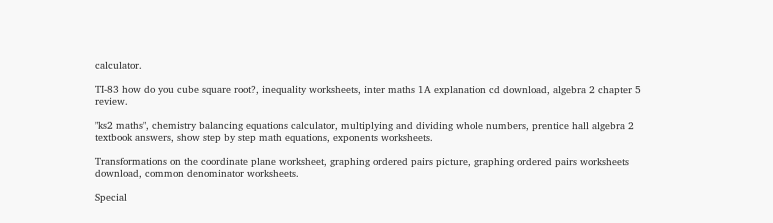calculator.

TI-83 how do you cube square root?, inequality worksheets, inter maths 1A explanation cd download, algebra 2 chapter 5 review.

"ks2 maths", chemistry balancing equations calculator, multiplying and dividing whole numbers, prentice hall algebra 2 textbook answers, show step by step math equations, exponents worksheets.

Transformations on the coordinate plane worksheet, graphing ordered pairs picture, graphing ordered pairs worksheets download, common denominator worksheets.

Special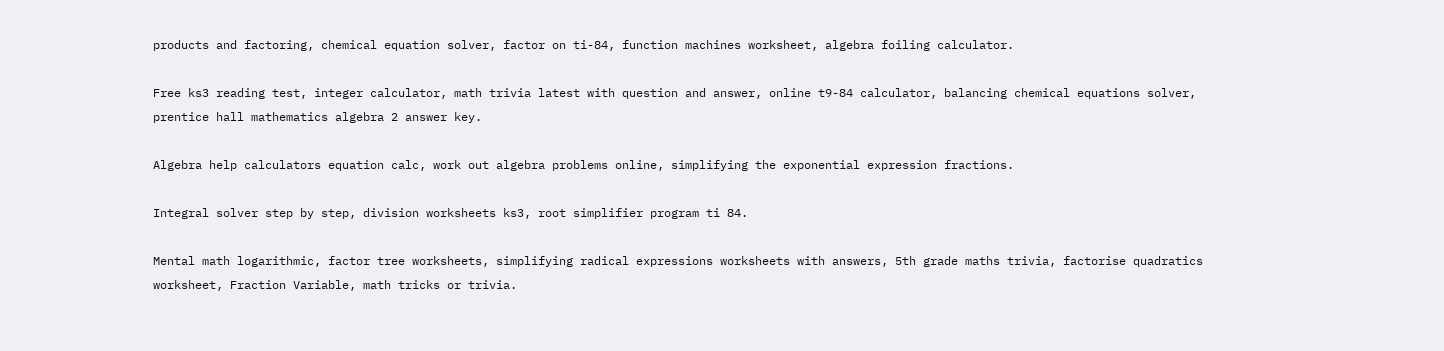products and factoring, chemical equation solver, factor on ti-84, function machines worksheet, algebra foiling calculator.

Free ks3 reading test, integer calculator, math trivia latest with question and answer, online t9-84 calculator, balancing chemical equations solver, prentice hall mathematics algebra 2 answer key.

Algebra help calculators equation calc, work out algebra problems online, simplifying the exponential expression fractions.

Integral solver step by step, division worksheets ks3, root simplifier program ti 84.

Mental math logarithmic, factor tree worksheets, simplifying radical expressions worksheets with answers, 5th grade maths trivia, factorise quadratics worksheet, Fraction Variable, math tricks or trivia.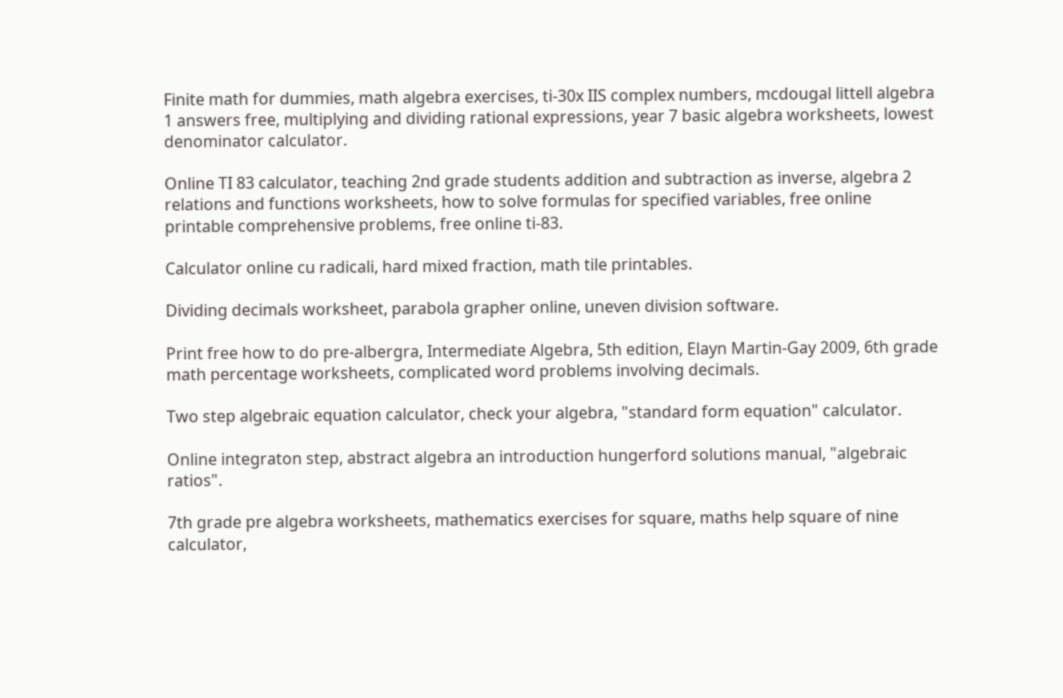Finite math for dummies, math algebra exercises, ti-30x IIS complex numbers, mcdougal littell algebra 1 answers free, multiplying and dividing rational expressions, year 7 basic algebra worksheets, lowest denominator calculator.

Online TI 83 calculator, teaching 2nd grade students addition and subtraction as inverse, algebra 2 relations and functions worksheets, how to solve formulas for specified variables, free online printable comprehensive problems, free online ti-83.

Calculator online cu radicali, hard mixed fraction, math tile printables.

Dividing decimals worksheet, parabola grapher online, uneven division software.

Print free how to do pre-albergra, Intermediate Algebra, 5th edition, Elayn Martin-Gay 2009, 6th grade math percentage worksheets, complicated word problems involving decimals.

Two step algebraic equation calculator, check your algebra, "standard form equation" calculator.

Online integraton step, abstract algebra an introduction hungerford solutions manual, "algebraic ratios".

7th grade pre algebra worksheets, mathematics exercises for square, maths help square of nine calculator,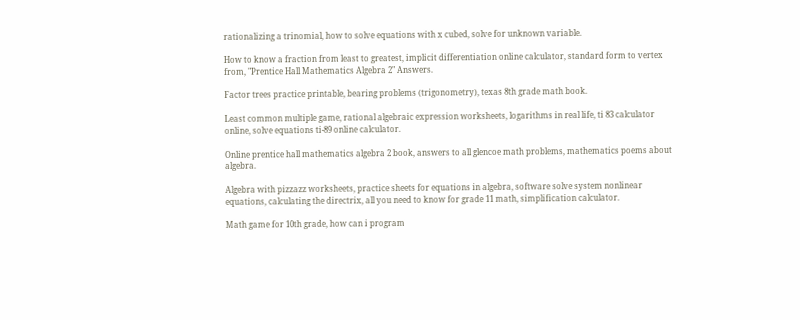rationalizing a trinomial, how to solve equations with x cubed, solve for unknown variable.

How to know a fraction from least to greatest, implicit differentiation online calculator, standard form to vertex from, "Prentice Hall Mathematics Algebra 2" Answers.

Factor trees practice printable, bearing problems (trigonometry), texas 8th grade math book.

Least common multiple game, rational algebraic expression worksheets, logarithms in real life, ti 83 calculator online, solve equations ti-89 online calculator.

Online prentice hall mathematics algebra 2 book, answers to all glencoe math problems, mathematics poems about algebra.

Algebra with pizzazz worksheets, practice sheets for equations in algebra, software solve system nonlinear equations, calculating the directrix, all you need to know for grade 11 math, simplification calculator.

Math game for 10th grade, how can i program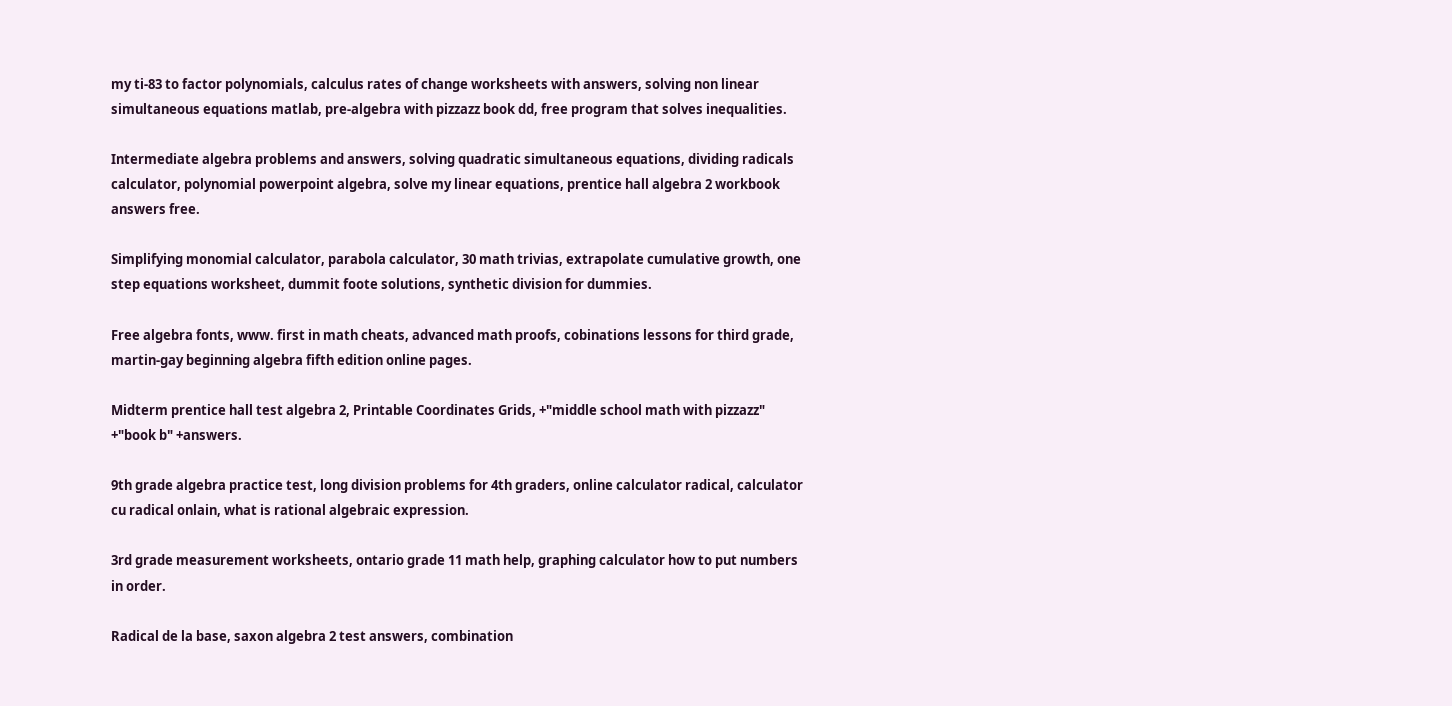my ti-83 to factor polynomials, calculus rates of change worksheets with answers, solving non linear simultaneous equations matlab, pre-algebra with pizzazz book dd, free program that solves inequalities.

Intermediate algebra problems and answers, solving quadratic simultaneous equations, dividing radicals calculator, polynomial powerpoint algebra, solve my linear equations, prentice hall algebra 2 workbook answers free.

Simplifying monomial calculator, parabola calculator, 30 math trivias, extrapolate cumulative growth, one step equations worksheet, dummit foote solutions, synthetic division for dummies.

Free algebra fonts, www. first in math cheats, advanced math proofs, cobinations lessons for third grade, martin-gay beginning algebra fifth edition online pages.

Midterm prentice hall test algebra 2, Printable Coordinates Grids, +"middle school math with pizzazz" +"book b" +answers.

9th grade algebra practice test, long division problems for 4th graders, online calculator radical, calculator cu radical onlain, what is rational algebraic expression.

3rd grade measurement worksheets, ontario grade 11 math help, graphing calculator how to put numbers in order.

Radical de la base, saxon algebra 2 test answers, combination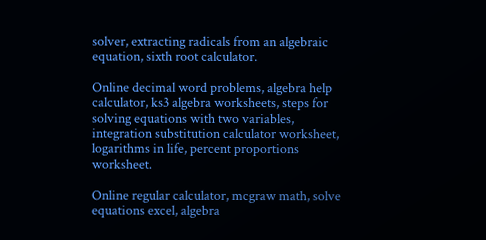solver, extracting radicals from an algebraic equation, sixth root calculator.

Online decimal word problems, algebra help calculator, ks3 algebra worksheets, steps for solving equations with two variables, integration substitution calculator worksheet, logarithms in life, percent proportions worksheet.

Online regular calculator, mcgraw math, solve equations excel, algebra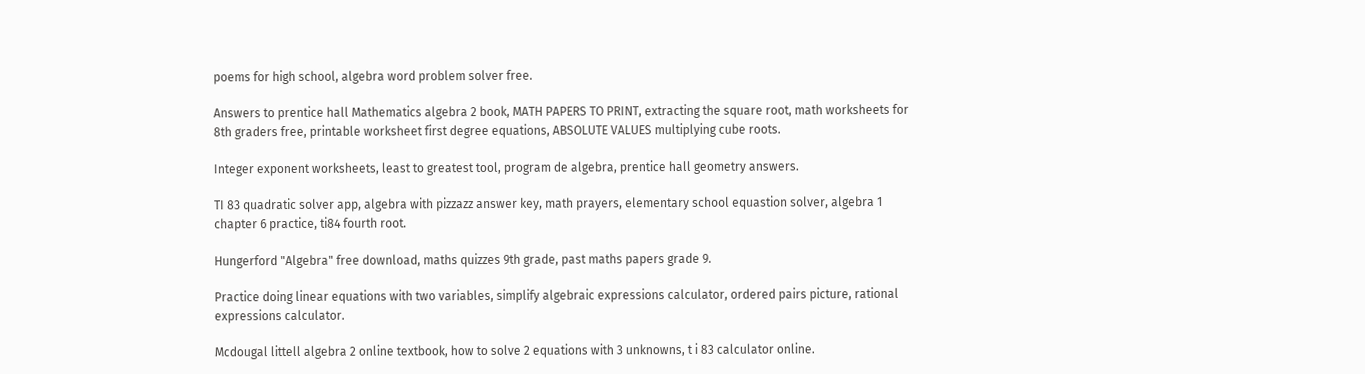poems for high school, algebra word problem solver free.

Answers to prentice hall Mathematics algebra 2 book, MATH PAPERS TO PRINT, extracting the square root, math worksheets for 8th graders free, printable worksheet first degree equations, ABSOLUTE VALUES multiplying cube roots.

Integer exponent worksheets, least to greatest tool, program de algebra, prentice hall geometry answers.

TI 83 quadratic solver app, algebra with pizzazz answer key, math prayers, elementary school equastion solver, algebra 1 chapter 6 practice, ti84 fourth root.

Hungerford "Algebra" free download, maths quizzes 9th grade, past maths papers grade 9.

Practice doing linear equations with two variables, simplify algebraic expressions calculator, ordered pairs picture, rational expressions calculator.

Mcdougal littell algebra 2 online textbook, how to solve 2 equations with 3 unknowns, t i 83 calculator online.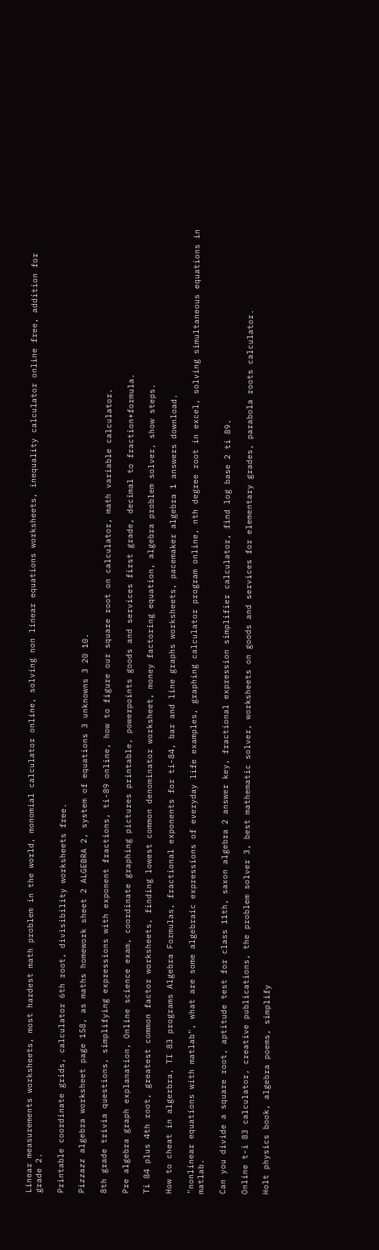Linear measurements worksheets, most hardest math problem in the world, monomial calculator online, solving non linear equations worksheets, inequality calculator online free, addition for grade 2.

Printable coordinate grids, calculator 6th root, divisibility worksheets free.

Pizzazz algebra worksheet page 158, as maths homework sheet 2 ALGEBRA 2, system of equations 3 unknowns 3 20 10.

8th grade trivia questions, simplifying expressions with exponent fractions, ti-89 online, how to figure our square root on calculator, math variable calculator.

Pre algebra graph explanation, Online science exam, coordinate graphing pictures printable, powerpoints goods and services first grade, decimal to fraction+formula.

Ti 84 plus 4th root, greatest common factor worksheets, finding lowest common denominator worksheet, money factoring equation, algebra problem solver, show steps.

How to cheat in algerbra, TI 83 programs Algebra Formulas, fractional exponents for ti-84, bar and line graphs worksheets, pacemaker algebra 1 answers download.

"nonlinear equations with matlab", what are some algebraic expressions of everyday life examples, graphing calculator program online, nth degree root in excel, solving simultaneous equations in matlab.

Can you divide a square root, aptitude test for class 11th, saxon algebra 2 answer key, fractional expression simplifier calculator, find log base 2 ti 89.

Online t-i 83 calculator, creative publications, the problem solver 3, best mathematic solver, worksheets on goods and services for elementary grades, parabola roots calculator.

Holt physics book, algebra poems, simplify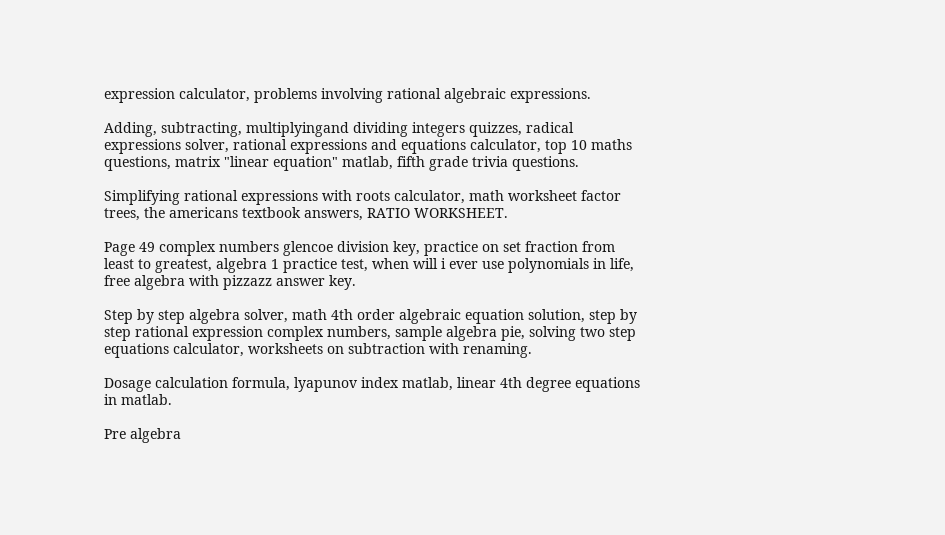expression calculator, problems involving rational algebraic expressions.

Adding, subtracting, multiplyingand dividing integers quizzes, radical expressions solver, rational expressions and equations calculator, top 10 maths questions, matrix "linear equation" matlab, fifth grade trivia questions.

Simplifying rational expressions with roots calculator, math worksheet factor trees, the americans textbook answers, RATIO WORKSHEET.

Page 49 complex numbers glencoe division key, practice on set fraction from least to greatest, algebra 1 practice test, when will i ever use polynomials in life, free algebra with pizzazz answer key.

Step by step algebra solver, math 4th order algebraic equation solution, step by step rational expression complex numbers, sample algebra pie, solving two step equations calculator, worksheets on subtraction with renaming.

Dosage calculation formula, lyapunov index matlab, linear 4th degree equations in matlab.

Pre algebra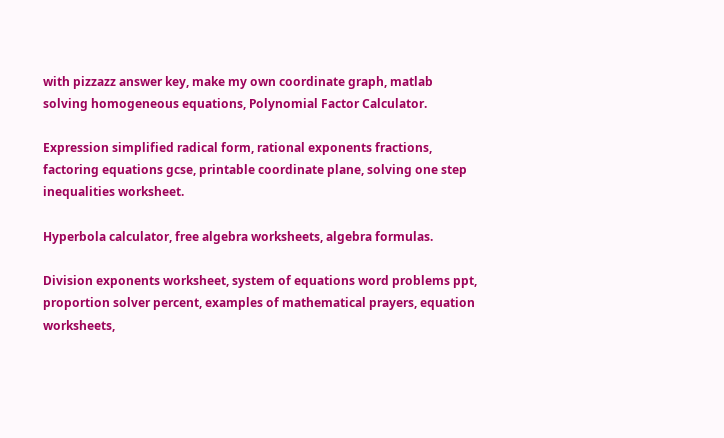with pizzazz answer key, make my own coordinate graph, matlab solving homogeneous equations, Polynomial Factor Calculator.

Expression simplified radical form, rational exponents fractions, factoring equations gcse, printable coordinate plane, solving one step inequalities worksheet.

Hyperbola calculator, free algebra worksheets, algebra formulas.

Division exponents worksheet, system of equations word problems ppt, proportion solver percent, examples of mathematical prayers, equation worksheets,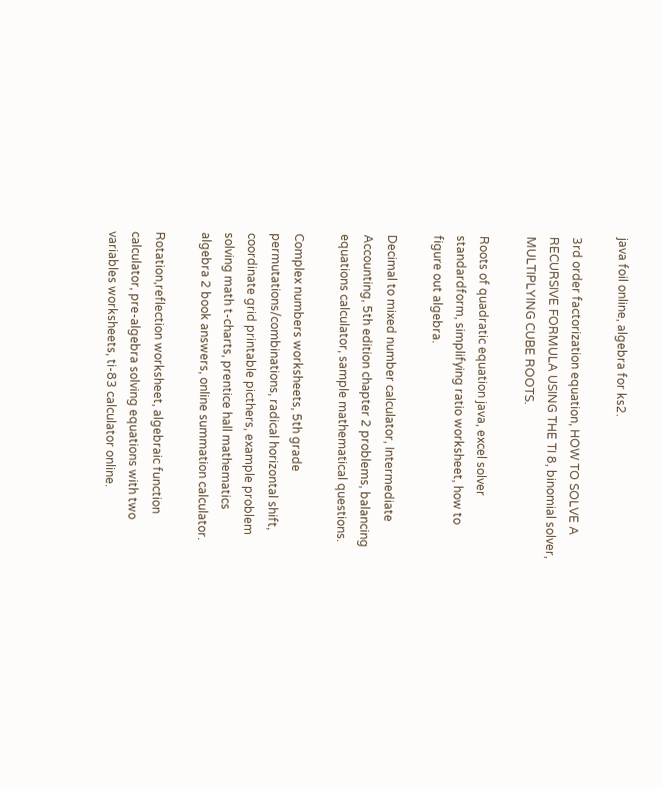java foil online, algebra for ks2.

3rd order factorization equation, HOW TO SOLVE A RECURSIVE FORMULA USING THE TI 8, binomial solver, MULTIPLYING CUBE ROOTS.

Roots of quadratic equation java, excel solver standardform, simplifying ratio worksheet, how to figure out algebra.

Decimal to mixed number calculator, Intermediate Accounting, 5th edition chapter 2 problems, balancing equations calculator, sample mathematical questions.

Complex numbers worksheets, 5th grade permutations/combinations, radical horizontal shift, coordinate grid printable picthers, example problem solving math t-charts, prentice hall mathematics algebra 2 book answers, online summation calculator.

Rotation,reflection worksheet, algebraic function calculator, pre-algebra solving equations with two variables worksheets, ti-83 calculator online.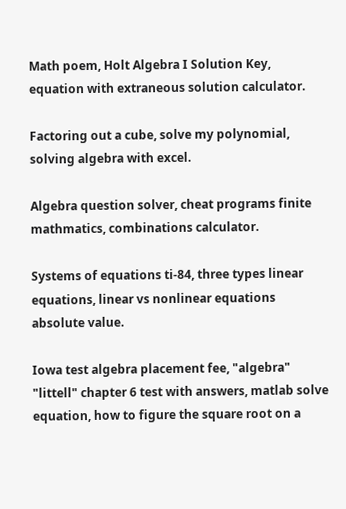Math poem, Holt Algebra I Solution Key, equation with extraneous solution calculator.

Factoring out a cube, solve my polynomial, solving algebra with excel.

Algebra question solver, cheat programs finite mathmatics, combinations calculator.

Systems of equations ti-84, three types linear equations, linear vs nonlinear equations absolute value.

Iowa test algebra placement fee, "algebra" "littell" chapter 6 test with answers, matlab solve equation, how to figure the square root on a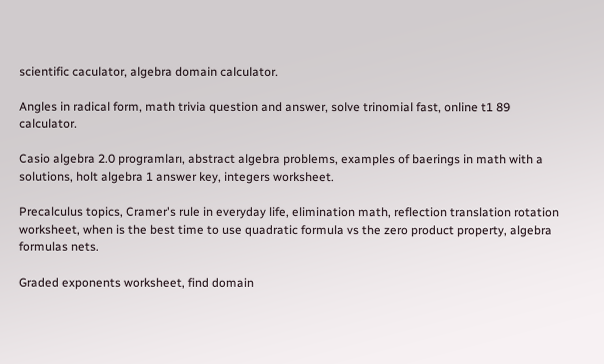scientific caculator, algebra domain calculator.

Angles in radical form, math trivia question and answer, solve trinomial fast, online t1 89 calculator.

Casio algebra 2.0 programları, abstract algebra problems, examples of baerings in math with a solutions, holt algebra 1 answer key, integers worksheet.

Precalculus topics, Cramer's rule in everyday life, elimination math, reflection translation rotation worksheet, when is the best time to use quadratic formula vs the zero product property, algebra formulas nets.

Graded exponents worksheet, find domain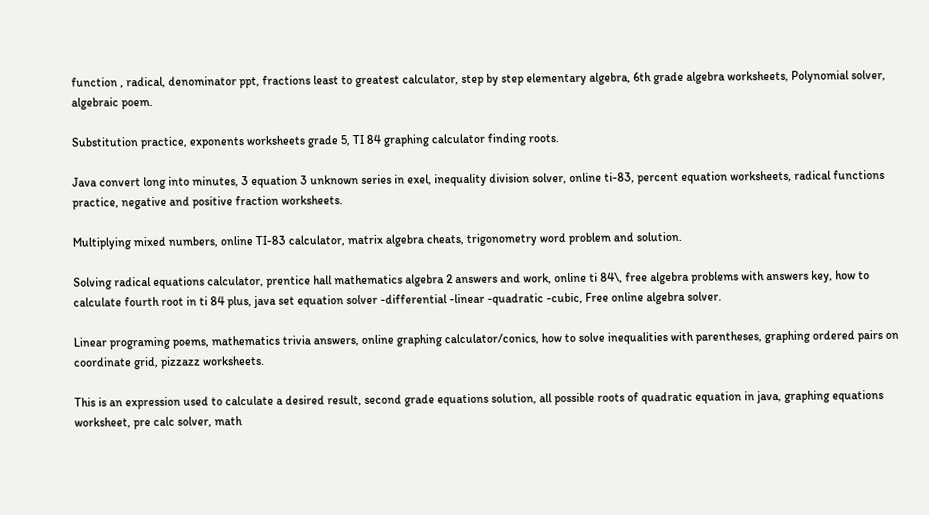function , radical, denominator ppt, fractions least to greatest calculator, step by step elementary algebra, 6th grade algebra worksheets, Polynomial solver, algebraic poem.

Substitution practice, exponents worksheets grade 5, TI 84 graphing calculator finding roots.

Java convert long into minutes, 3 equation 3 unknown series in exel, inequality division solver, online ti-83, percent equation worksheets, radical functions practice, negative and positive fraction worksheets.

Multiplying mixed numbers, online TI-83 calculator, matrix algebra cheats, trigonometry word problem and solution.

Solving radical equations calculator, prentice hall mathematics algebra 2 answers and work, online ti 84\, free algebra problems with answers key, how to calculate fourth root in ti 84 plus, java set equation solver -differential -linear -quadratic -cubic, Free online algebra solver.

Linear programing poems, mathematics trivia answers, online graphing calculator/conics, how to solve inequalities with parentheses, graphing ordered pairs on coordinate grid, pizzazz worksheets.

This is an expression used to calculate a desired result, second grade equations solution, all possible roots of quadratic equation in java, graphing equations worksheet, pre calc solver, math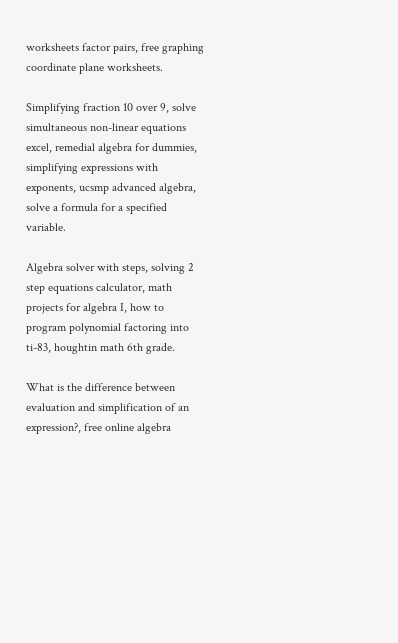worksheets factor pairs, free graphing coordinate plane worksheets.

Simplifying fraction 10 over 9, solve simultaneous non-linear equations excel, remedial algebra for dummies, simplifying expressions with exponents, ucsmp advanced algebra, solve a formula for a specified variable.

Algebra solver with steps, solving 2 step equations calculator, math projects for algebra I, how to program polynomial factoring into ti-83, houghtin math 6th grade.

What is the difference between evaluation and simplification of an expression?, free online algebra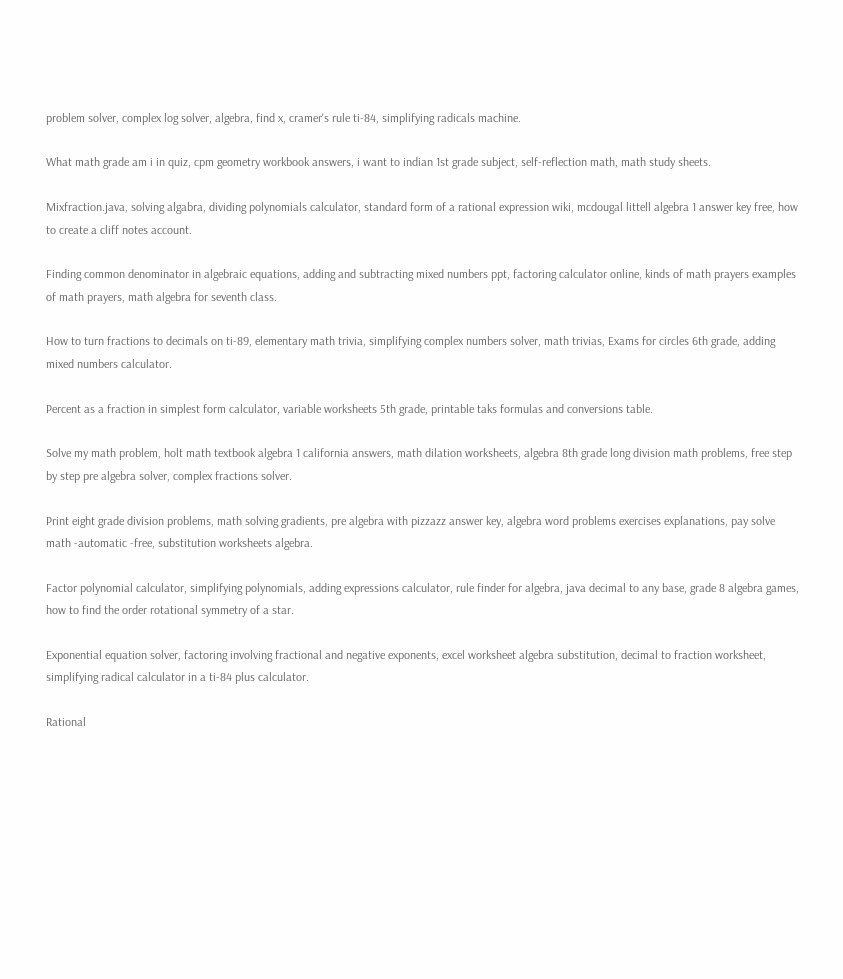problem solver, complex log solver, algebra, find x, cramer's rule ti-84, simplifying radicals machine.

What math grade am i in quiz, cpm geometry workbook answers, i want to indian 1st grade subject, self-reflection math, math study sheets.

Mixfraction.java, solving algabra, dividing polynomials calculator, standard form of a rational expression wiki, mcdougal littell algebra 1 answer key free, how to create a cliff notes account.

Finding common denominator in algebraic equations, adding and subtracting mixed numbers ppt, factoring calculator online, kinds of math prayers examples of math prayers, math algebra for seventh class.

How to turn fractions to decimals on ti-89, elementary math trivia, simplifying complex numbers solver, math trivias, Exams for circles 6th grade, adding mixed numbers calculator.

Percent as a fraction in simplest form calculator, variable worksheets 5th grade, printable taks formulas and conversions table.

Solve my math problem, holt math textbook algebra 1 california answers, math dilation worksheets, algebra 8th grade long division math problems, free step by step pre algebra solver, complex fractions solver.

Print eight grade division problems, math solving gradients, pre algebra with pizzazz answer key, algebra word problems exercises explanations, pay solve math -automatic -free, substitution worksheets algebra.

Factor polynomial calculator, simplifying polynomials, adding expressions calculator, rule finder for algebra, java decimal to any base, grade 8 algebra games, how to find the order rotational symmetry of a star.

Exponential equation solver, factoring involving fractional and negative exponents, excel worksheet algebra substitution, decimal to fraction worksheet, simplifying radical calculator in a ti-84 plus calculator.

Rational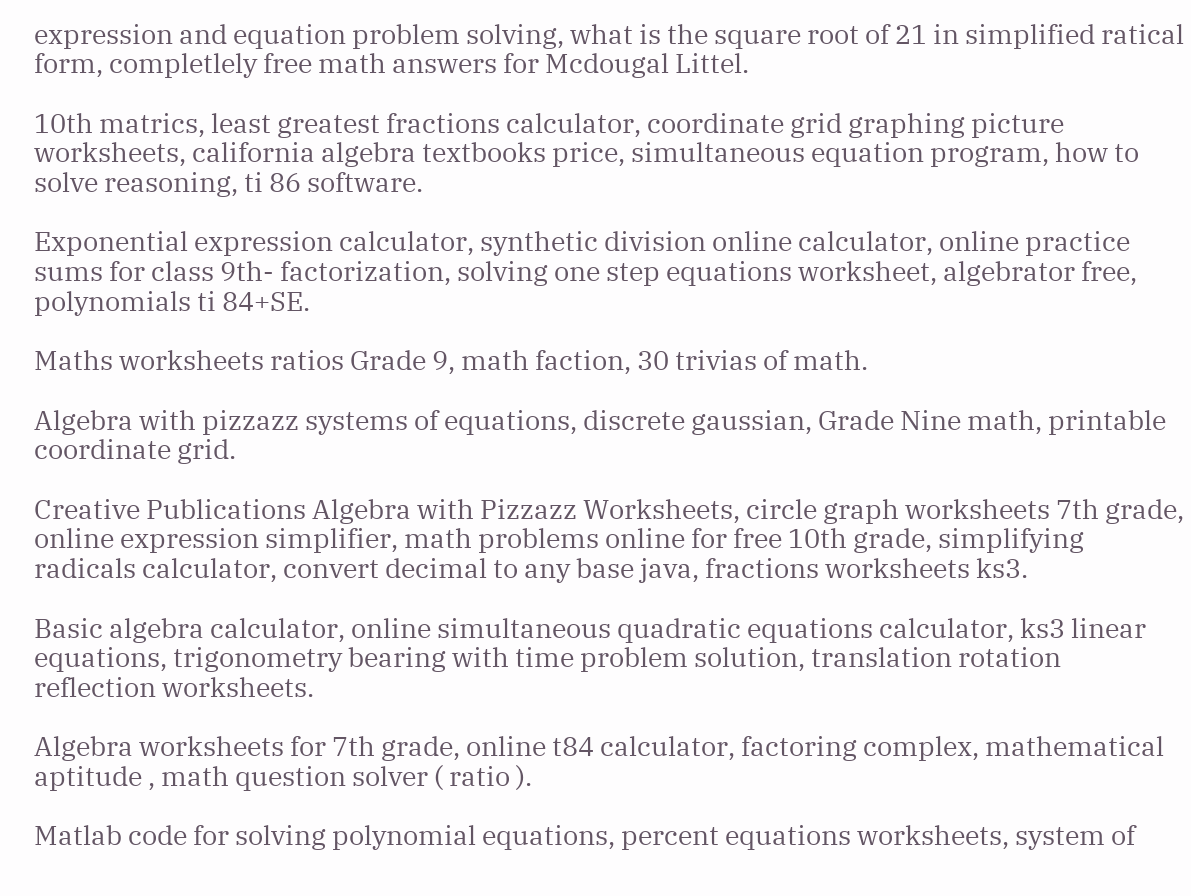expression and equation problem solving, what is the square root of 21 in simplified ratical form, completlely free math answers for Mcdougal Littel.

10th matrics, least greatest fractions calculator, coordinate grid graphing picture worksheets, california algebra textbooks price, simultaneous equation program, how to solve reasoning, ti 86 software.

Exponential expression calculator, synthetic division online calculator, online practice sums for class 9th- factorization, solving one step equations worksheet, algebrator free, polynomials ti 84+SE.

Maths worksheets ratios Grade 9, math faction, 30 trivias of math.

Algebra with pizzazz systems of equations, discrete gaussian, Grade Nine math, printable coordinate grid.

Creative Publications Algebra with Pizzazz Worksheets, circle graph worksheets 7th grade, online expression simplifier, math problems online for free 10th grade, simplifying radicals calculator, convert decimal to any base java, fractions worksheets ks3.

Basic algebra calculator, online simultaneous quadratic equations calculator, ks3 linear equations, trigonometry bearing with time problem solution, translation rotation reflection worksheets.

Algebra worksheets for 7th grade, online t84 calculator, factoring complex, mathematical aptitude , math question solver ( ratio ).

Matlab code for solving polynomial equations, percent equations worksheets, system of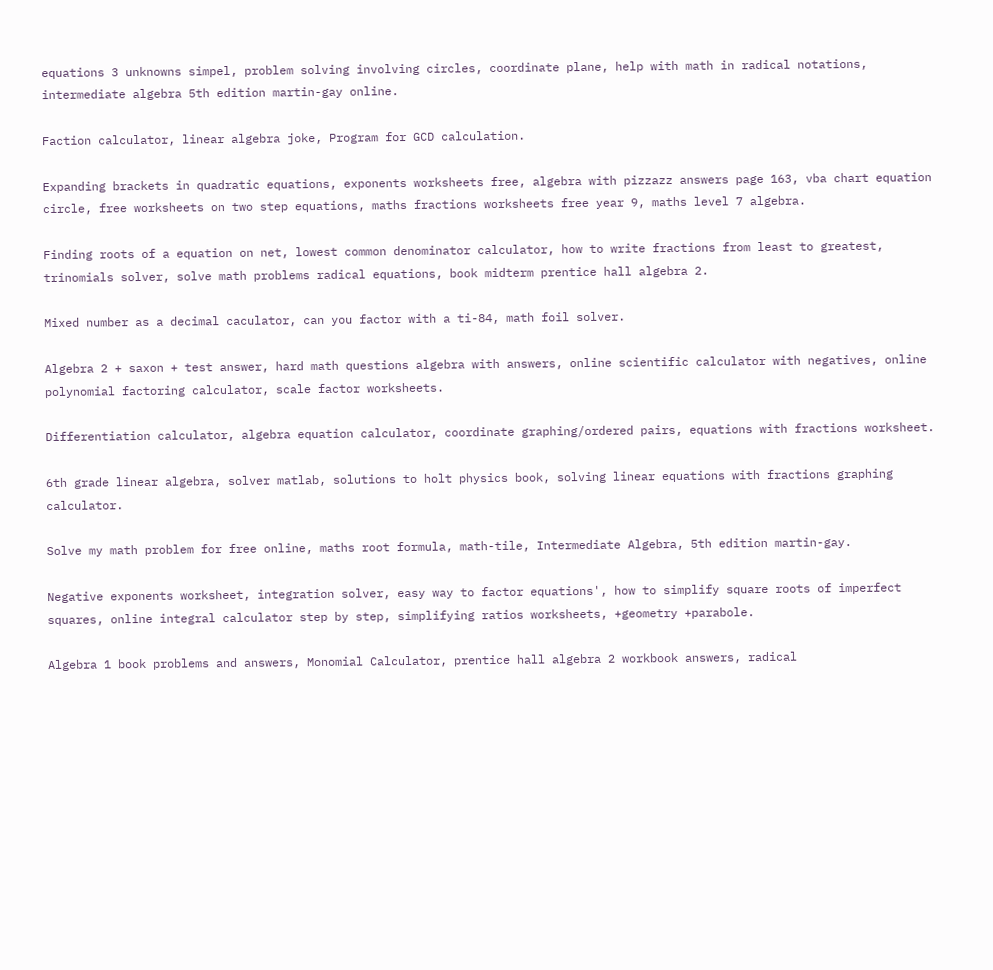equations 3 unknowns simpel, problem solving involving circles, coordinate plane, help with math in radical notations, intermediate algebra 5th edition martin-gay online.

Faction calculator, linear algebra joke, Program for GCD calculation.

Expanding brackets in quadratic equations, exponents worksheets free, algebra with pizzazz answers page 163, vba chart equation circle, free worksheets on two step equations, maths fractions worksheets free year 9, maths level 7 algebra.

Finding roots of a equation on net, lowest common denominator calculator, how to write fractions from least to greatest, trinomials solver, solve math problems radical equations, book midterm prentice hall algebra 2.

Mixed number as a decimal caculator, can you factor with a ti-84, math foil solver.

Algebra 2 + saxon + test answer, hard math questions algebra with answers, online scientific calculator with negatives, online polynomial factoring calculator, scale factor worksheets.

Differentiation calculator, algebra equation calculator, coordinate graphing/ordered pairs, equations with fractions worksheet.

6th grade linear algebra, solver matlab, solutions to holt physics book, solving linear equations with fractions graphing calculator.

Solve my math problem for free online, maths root formula, math-tile, Intermediate Algebra, 5th edition martin-gay.

Negative exponents worksheet, integration solver, easy way to factor equations', how to simplify square roots of imperfect squares, online integral calculator step by step, simplifying ratios worksheets, +geometry +parabole.

Algebra 1 book problems and answers, Monomial Calculator, prentice hall algebra 2 workbook answers, radical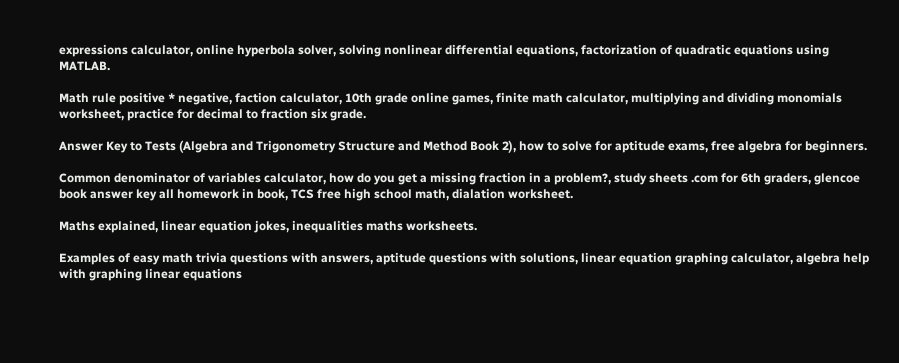expressions calculator, online hyperbola solver, solving nonlinear differential equations, factorization of quadratic equations using MATLAB.

Math rule positive * negative, faction calculator, 10th grade online games, finite math calculator, multiplying and dividing monomials worksheet, practice for decimal to fraction six grade.

Answer Key to Tests (Algebra and Trigonometry Structure and Method Book 2), how to solve for aptitude exams, free algebra for beginners.

Common denominator of variables calculator, how do you get a missing fraction in a problem?, study sheets .com for 6th graders, glencoe book answer key all homework in book, TCS free high school math, dialation worksheet.

Maths explained, linear equation jokes, inequalities maths worksheets.

Examples of easy math trivia questions with answers, aptitude questions with solutions, linear equation graphing calculator, algebra help with graphing linear equations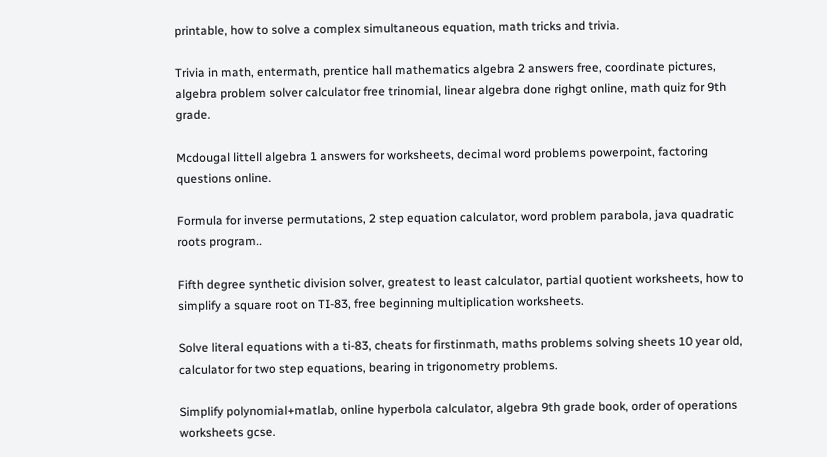printable, how to solve a complex simultaneous equation, math tricks and trivia.

Trivia in math, entermath, prentice hall mathematics algebra 2 answers free, coordinate pictures, algebra problem solver calculator free trinomial, linear algebra done righgt online, math quiz for 9th grade.

Mcdougal littell algebra 1 answers for worksheets, decimal word problems powerpoint, factoring questions online.

Formula for inverse permutations, 2 step equation calculator, word problem parabola, java quadratic roots program..

Fifth degree synthetic division solver, greatest to least calculator, partial quotient worksheets, how to simplify a square root on TI-83, free beginning multiplication worksheets.

Solve literal equations with a ti-83, cheats for firstinmath, maths problems solving sheets 10 year old, calculator for two step equations, bearing in trigonometry problems.

Simplify polynomial+matlab, online hyperbola calculator, algebra 9th grade book, order of operations worksheets gcse.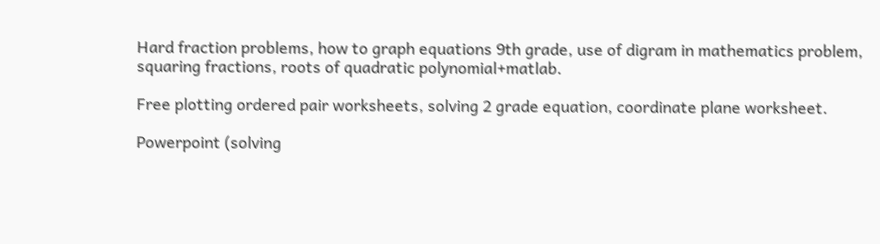Hard fraction problems, how to graph equations 9th grade, use of digram in mathematics problem, squaring fractions, roots of quadratic polynomial+matlab.

Free plotting ordered pair worksheets, solving 2 grade equation, coordinate plane worksheet.

Powerpoint (solving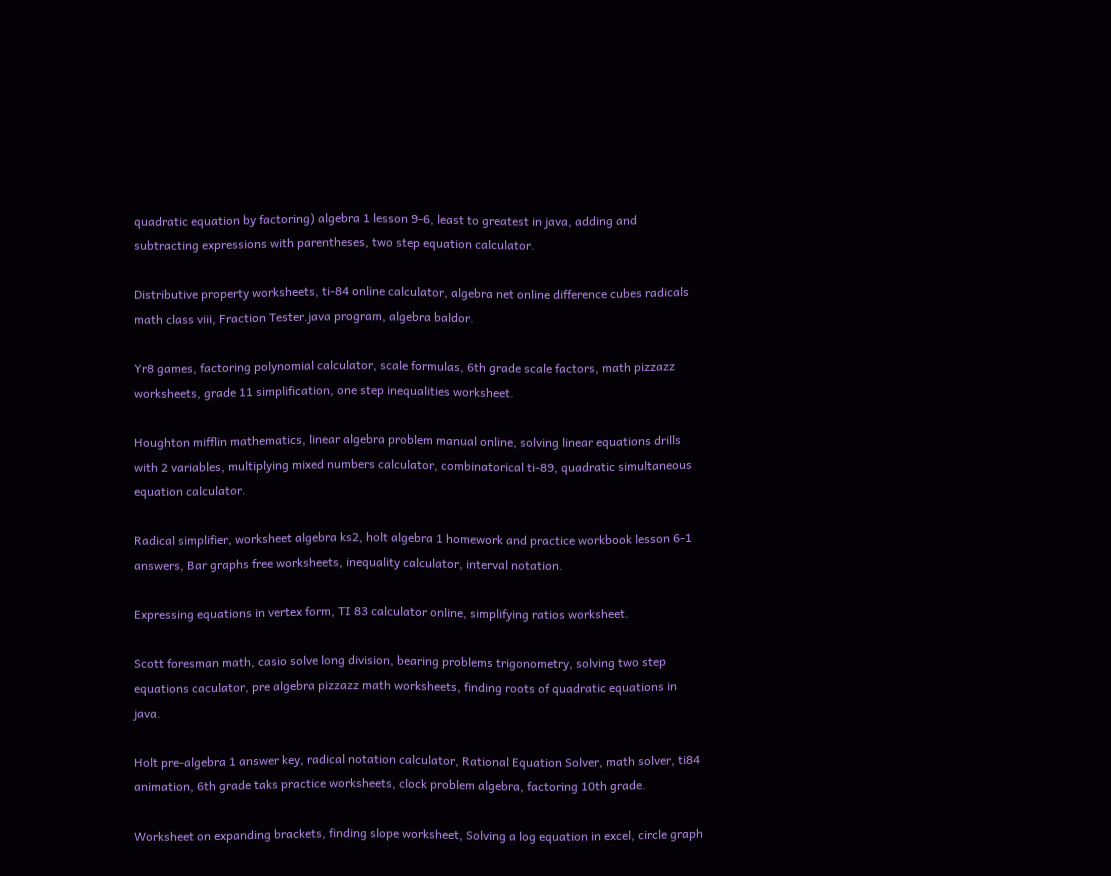quadratic equation by factoring) algebra 1 lesson 9-6, least to greatest in java, adding and subtracting expressions with parentheses, two step equation calculator.

Distributive property worksheets, ti-84 online calculator, algebra net online difference cubes radicals math class viii, Fraction Tester.java program, algebra baldor.

Yr8 games, factoring polynomial calculator, scale formulas, 6th grade scale factors, math pizzazz worksheets, grade 11 simplification, one step inequalities worksheet.

Houghton mifflin mathematics, linear algebra problem manual online, solving linear equations drills with 2 variables, multiplying mixed numbers calculator, combinatorical ti-89, quadratic simultaneous equation calculator.

Radical simplifier, worksheet algebra ks2, holt algebra 1 homework and practice workbook lesson 6-1 answers, Bar graphs free worksheets, inequality calculator, interval notation.

Expressing equations in vertex form, TI 83 calculator online, simplifying ratios worksheet.

Scott foresman math, casio solve long division, bearing problems trigonometry, solving two step equations caculator, pre algebra pizzazz math worksheets, finding roots of quadratic equations in java.

Holt pre-algebra 1 answer key, radical notation calculator, Rational Equation Solver, math solver, ti84 animation, 6th grade taks practice worksheets, clock problem algebra, factoring 10th grade.

Worksheet on expanding brackets, finding slope worksheet, Solving a log equation in excel, circle graph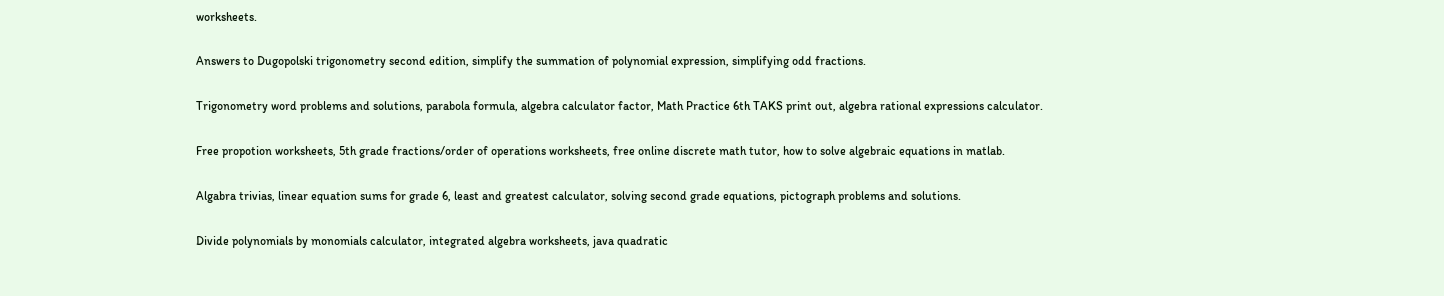worksheets.

Answers to Dugopolski trigonometry second edition, simplify the summation of polynomial expression, simplifying odd fractions.

Trigonometry word problems and solutions, parabola formula, algebra calculator factor, Math Practice 6th TAKS print out, algebra rational expressions calculator.

Free propotion worksheets, 5th grade fractions/order of operations worksheets, free online discrete math tutor, how to solve algebraic equations in matlab.

Algabra trivias, linear equation sums for grade 6, least and greatest calculator, solving second grade equations, pictograph problems and solutions.

Divide polynomials by monomials calculator, integrated algebra worksheets, java quadratic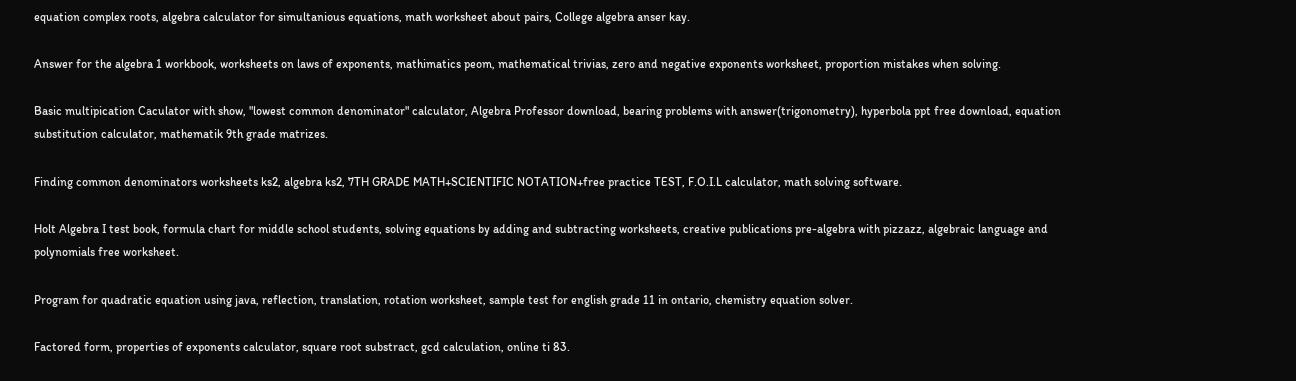equation complex roots, algebra calculator for simultanious equations, math worksheet about pairs, College algebra anser kay.

Answer for the algebra 1 workbook, worksheets on laws of exponents, mathimatics peom, mathematical trivias, zero and negative exponents worksheet, proportion mistakes when solving.

Basic multipication Caculator with show, "lowest common denominator" calculator, Algebra Professor download, bearing problems with answer(trigonometry), hyperbola ppt free download, equation substitution calculator, mathematik 9th grade matrizes.

Finding common denominators worksheets ks2, algebra ks2, 7TH GRADE MATH+SCIENTIFIC NOTATION+free practice TEST, F.O.I.L calculator, math solving software.

Holt Algebra I test book, formula chart for middle school students, solving equations by adding and subtracting worksheets, creative publications pre-algebra with pizzazz, algebraic language and polynomials free worksheet.

Program for quadratic equation using java, reflection, translation, rotation worksheet, sample test for english grade 11 in ontario, chemistry equation solver.

Factored form, properties of exponents calculator, square root substract, gcd calculation, online ti 83.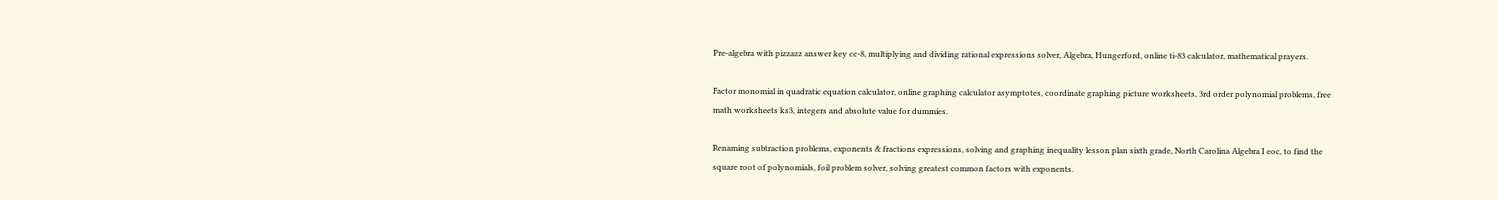Pre-algebra with pizzazz answer key cc-8, multiplying and dividing rational expressions solver, Algebra, Hungerford, online ti-83 calculator, mathematical prayers.

Factor monomial in quadratic equation calculator, online graphing calculator asymptotes, coordinate graphing picture worksheets, 3rd order polynomial problems, free math worksheets ks3, integers and absolute value for dummies.

Renaming subtraction problems, exponents & fractions expressions, solving and graphing inequality lesson plan sixth grade, North Carolina Algebra I eoc, to find the square root of polynomials, foil problem solver, solving greatest common factors with exponents.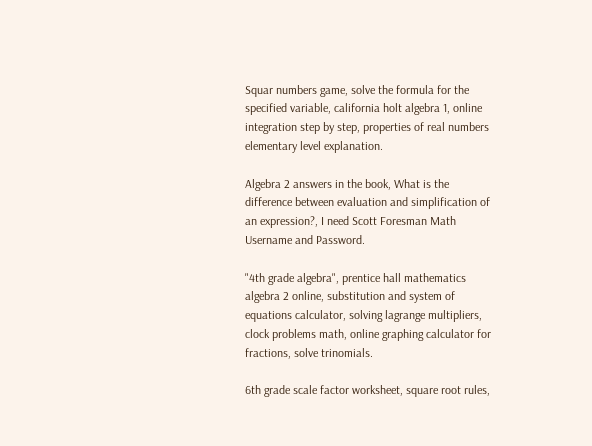Squar numbers game, solve the formula for the specified variable, california holt algebra 1, online integration step by step, properties of real numbers elementary level explanation.

Algebra 2 answers in the book, What is the difference between evaluation and simplification of an expression?, I need Scott Foresman Math Username and Password.

"4th grade algebra", prentice hall mathematics algebra 2 online, substitution and system of equations calculator, solving lagrange multipliers, clock problems math, online graphing calculator for fractions, solve trinomials.

6th grade scale factor worksheet, square root rules,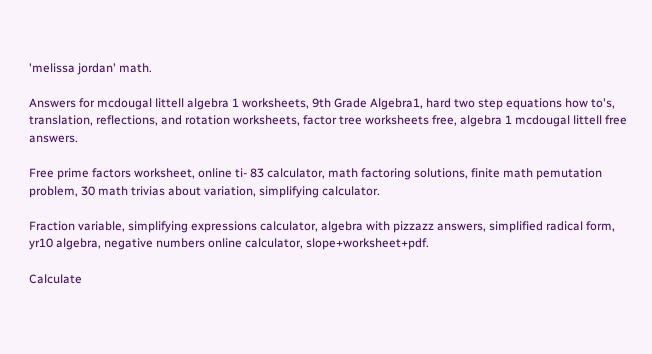'melissa jordan' math.

Answers for mcdougal littell algebra 1 worksheets, 9th Grade Algebra1, hard two step equations how to's, translation, reflections, and rotation worksheets, factor tree worksheets free, algebra 1 mcdougal littell free answers.

Free prime factors worksheet, online ti- 83 calculator, math factoring solutions, finite math pemutation problem, 30 math trivias about variation, simplifying calculator.

Fraction variable, simplifying expressions calculator, algebra with pizzazz answers, simplified radical form, yr10 algebra, negative numbers online calculator, slope+worksheet+pdf.

Calculate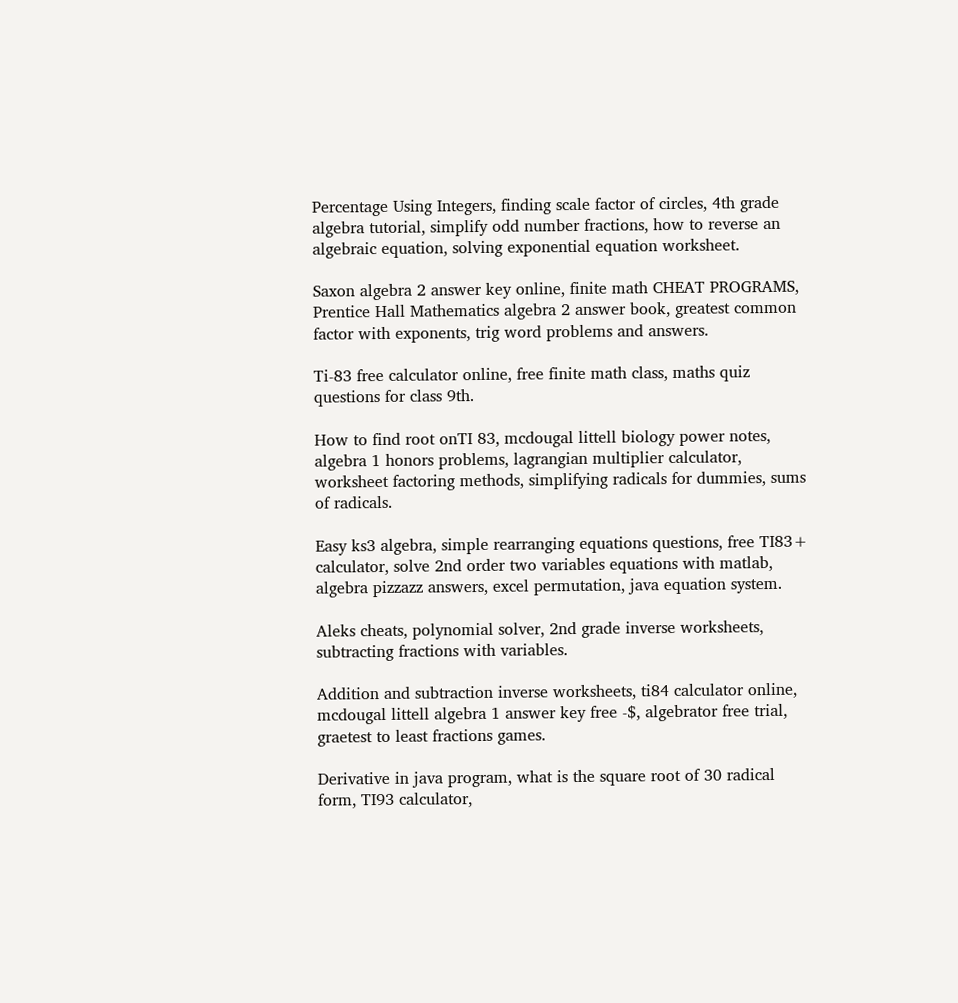Percentage Using Integers, finding scale factor of circles, 4th grade algebra tutorial, simplify odd number fractions, how to reverse an algebraic equation, solving exponential equation worksheet.

Saxon algebra 2 answer key online, finite math CHEAT PROGRAMS, Prentice Hall Mathematics algebra 2 answer book, greatest common factor with exponents, trig word problems and answers.

Ti-83 free calculator online, free finite math class, maths quiz questions for class 9th.

How to find root onTI 83, mcdougal littell biology power notes, algebra 1 honors problems, lagrangian multiplier calculator, worksheet factoring methods, simplifying radicals for dummies, sums of radicals.

Easy ks3 algebra, simple rearranging equations questions, free TI83+ calculator, solve 2nd order two variables equations with matlab, algebra pizzazz answers, excel permutation, java equation system.

Aleks cheats, polynomial solver, 2nd grade inverse worksheets, subtracting fractions with variables.

Addition and subtraction inverse worksheets, ti84 calculator online, mcdougal littell algebra 1 answer key free -$, algebrator free trial, graetest to least fractions games.

Derivative in java program, what is the square root of 30 radical form, TI93 calculator,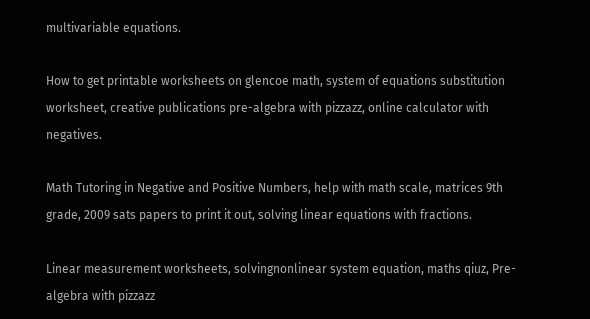multivariable equations.

How to get printable worksheets on glencoe math, system of equations substitution worksheet, creative publications pre-algebra with pizzazz, online calculator with negatives.

Math Tutoring in Negative and Positive Numbers, help with math scale, matrices 9th grade, 2009 sats papers to print it out, solving linear equations with fractions.

Linear measurement worksheets, solvingnonlinear system equation, maths qiuz, Pre-algebra with pizzazz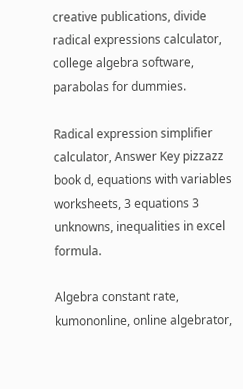creative publications, divide radical expressions calculator, college algebra software, parabolas for dummies.

Radical expression simplifier calculator, Answer Key pizzazz book d, equations with variables worksheets, 3 equations 3 unknowns, inequalities in excel formula.

Algebra constant rate, kumononline, online algebrator,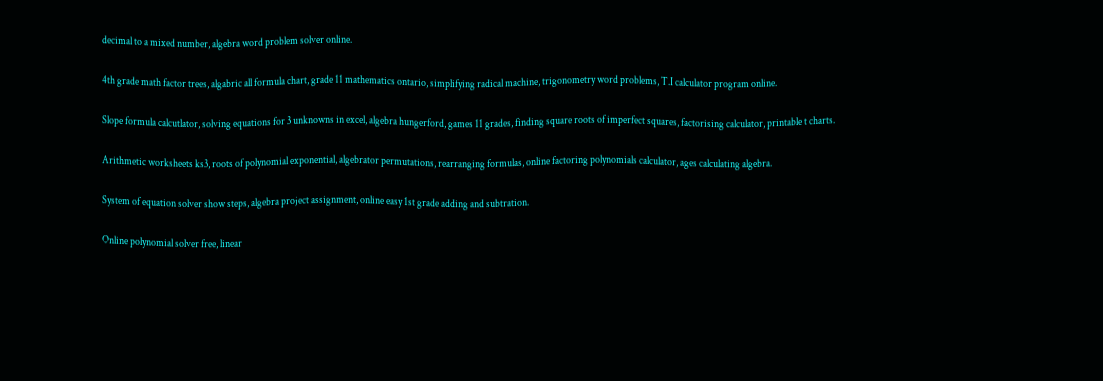decimal to a mixed number, algebra word problem solver online.

4th grade math factor trees, algabric all formula chart, grade 11 mathematics ontario, simplifying radical machine, trigonometry word problems, T.I calculator program online.

Slope formula calcutlator, solving equations for 3 unknowns in excel, algebra hungerford, games 11 grades, finding square roots of imperfect squares, factorising calculator, printable t charts.

Arithmetic worksheets ks3, roots of polynomial exponential, algebrator permutations, rearranging formulas, online factoring polynomials calculator, ages calculating algebra.

System of equation solver show steps, algebra project assignment, online easy 1st grade adding and subtration.

Online polynomial solver free, linear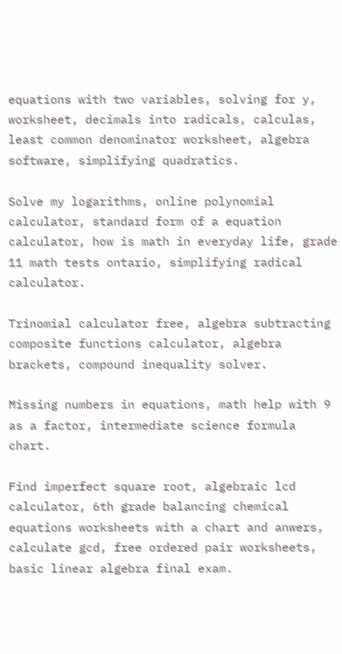equations with two variables, solving for y, worksheet, decimals into radicals, calculas, least common denominator worksheet, algebra software, simplifying quadratics.

Solve my logarithms, online polynomial calculator, standard form of a equation calculator, how is math in everyday life, grade 11 math tests ontario, simplifying radical calculator.

Trinomial calculator free, algebra subtracting composite functions calculator, algebra brackets, compound inequality solver.

Missing numbers in equations, math help with 9 as a factor, intermediate science formula chart.

Find imperfect square root, algebraic lcd calculator, 6th grade balancing chemical equations worksheets with a chart and anwers, calculate gcd, free ordered pair worksheets, basic linear algebra final exam.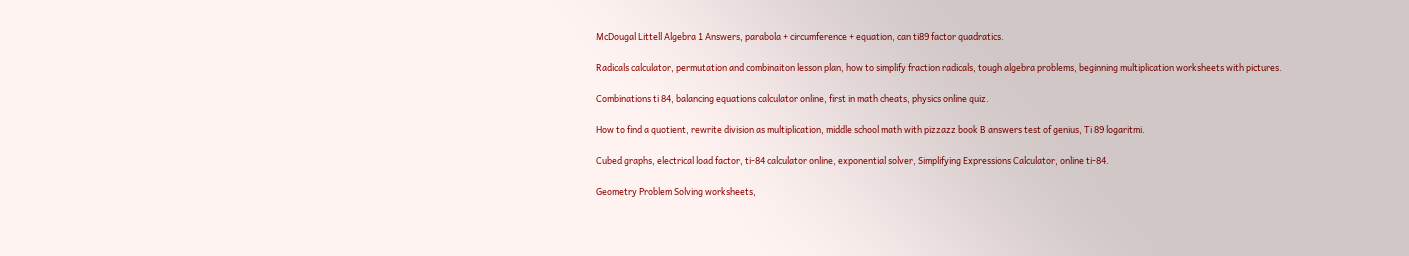McDougal Littell Algebra 1 Answers, parabola + circumference + equation, can ti89 factor quadratics.

Radicals calculator, permutation and combinaiton lesson plan, how to simplify fraction radicals, tough algebra problems, beginning multiplication worksheets with pictures.

Combinations ti 84, balancing equations calculator online, first in math cheats, physics online quiz.

How to find a quotient, rewrite division as multiplication, middle school math with pizzazz book B answers test of genius, Ti 89 logaritmi.

Cubed graphs, electrical load factor, ti-84 calculator online, exponential solver, Simplifying Expressions Calculator, online ti-84.

Geometry Problem Solving worksheets,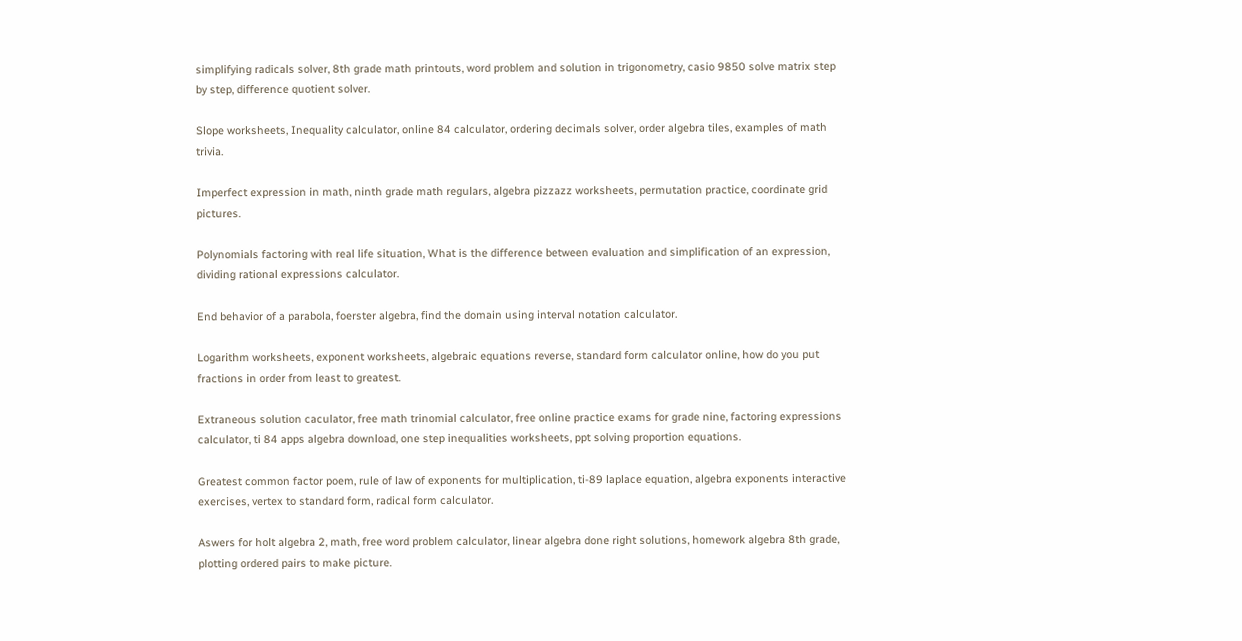simplifying radicals solver, 8th grade math printouts, word problem and solution in trigonometry, casio 9850 solve matrix step by step, difference quotient solver.

Slope worksheets, Inequality calculator, online 84 calculator, ordering decimals solver, order algebra tiles, examples of math trivia.

Imperfect expression in math, ninth grade math regulars, algebra pizzazz worksheets, permutation practice, coordinate grid pictures.

Polynomials factoring with real life situation, What is the difference between evaluation and simplification of an expression, dividing rational expressions calculator.

End behavior of a parabola, foerster algebra, find the domain using interval notation calculator.

Logarithm worksheets, exponent worksheets, algebraic equations reverse, standard form calculator online, how do you put fractions in order from least to greatest.

Extraneous solution caculator, free math trinomial calculator, free online practice exams for grade nine, factoring expressions calculator, ti 84 apps algebra download, one step inequalities worksheets, ppt solving proportion equations.

Greatest common factor poem, rule of law of exponents for multiplication, ti-89 laplace equation, algebra exponents interactive exercises, vertex to standard form, radical form calculator.

Aswers for holt algebra 2, math, free word problem calculator, linear algebra done right solutions, homework algebra 8th grade, plotting ordered pairs to make picture.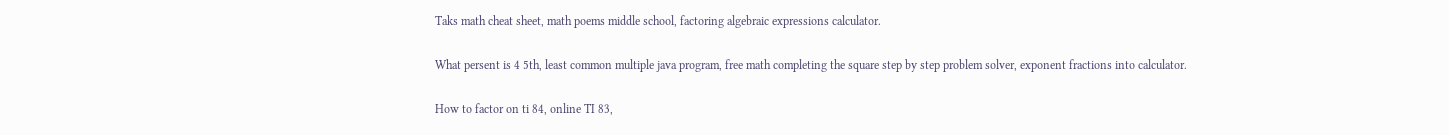Taks math cheat sheet, math poems middle school, factoring algebraic expressions calculator.

What persent is 4 5th, least common multiple java program, free math completing the square step by step problem solver, exponent fractions into calculator.

How to factor on ti 84, online TI 83,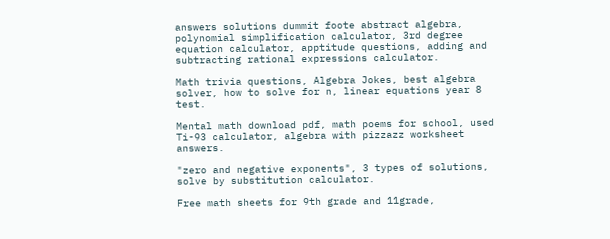answers solutions dummit foote abstract algebra, polynomial simplification calculator, 3rd degree equation calculator, apptitude questions, adding and subtracting rational expressions calculator.

Math trivia questions, Algebra Jokes, best algebra solver, how to solve for n, linear equations year 8 test.

Mental math download pdf, math poems for school, used Ti-93 calculator, algebra with pizzazz worksheet answers.

"zero and negative exponents", 3 types of solutions, solve by substitution calculator.

Free math sheets for 9th grade and 11grade,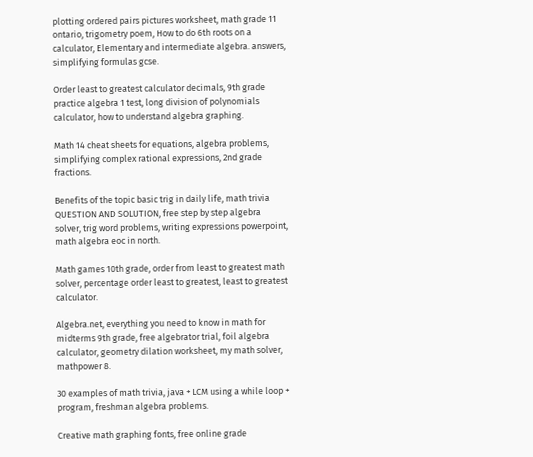plotting ordered pairs pictures worksheet, math grade 11 ontario, trigometry poem, How to do 6th roots on a calculator, Elementary and intermediate algebra. answers, simplifying formulas gcse.

Order least to greatest calculator decimals, 9th grade practice algebra 1 test, long division of polynomials calculator, how to understand algebra graphing.

Math 14 cheat sheets for equations, algebra problems, simplifying complex rational expressions, 2nd grade fractions.

Benefits of the topic basic trig in daily life, math trivia QUESTION AND SOLUTION, free step by step algebra solver, trig word problems, writing expressions powerpoint, math algebra eoc in north.

Math games 10th grade, order from least to greatest math solver, percentage order least to greatest, least to greatest calculator.

Algebra.net, everything you need to know in math for midterms 9th grade, free algebrator trial, foil algebra calculator, geometry dilation worksheet, my math solver, mathpower 8.

30 examples of math trivia, java + LCM using a while loop + program, freshman algebra problems.

Creative math graphing fonts, free online grade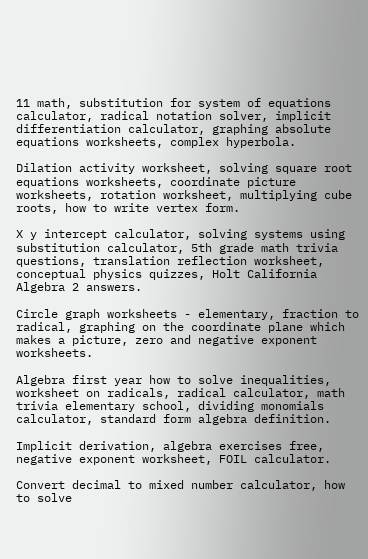11 math, substitution for system of equations calculator, radical notation solver, implicit differentiation calculator, graphing absolute equations worksheets, complex hyperbola.

Dilation activity worksheet, solving square root equations worksheets, coordinate picture worksheets, rotation worksheet, multiplying cube roots, how to write vertex form.

X y intercept calculator, solving systems using substitution calculator, 5th grade math trivia questions, translation reflection worksheet, conceptual physics quizzes, Holt California Algebra 2 answers.

Circle graph worksheets - elementary, fraction to radical, graphing on the coordinate plane which makes a picture, zero and negative exponent worksheets.

Algebra first year how to solve inequalities, worksheet on radicals, radical calculator, math trivia elementary school, dividing monomials calculator, standard form algebra definition.

Implicit derivation, algebra exercises free, negative exponent worksheet, FOIL calculator.

Convert decimal to mixed number calculator, how to solve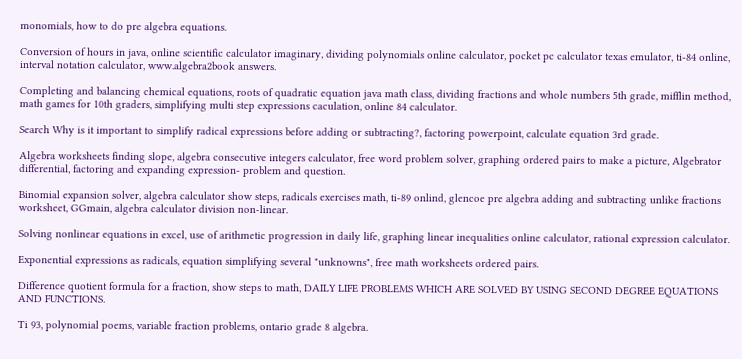monomials, how to do pre algebra equations.

Conversion of hours in java, online scientific calculator imaginary, dividing polynomials online calculator, pocket pc calculator texas emulator, ti-84 online, interval notation calculator, www.algebra2book answers.

Completing and balancing chemical equations, roots of quadratic equation java math class, dividing fractions and whole numbers 5th grade, mifflin method, math games for 10th graders, simplifying multi step expressions caculation, online 84 calculator.

Search Why is it important to simplify radical expressions before adding or subtracting?, factoring powerpoint, calculate equation 3rd grade.

Algebra worksheets finding slope, algebra consecutive integers calculator, free word problem solver, graphing ordered pairs to make a picture, Algebrator differential, factoring and expanding expression- problem and question.

Binomial expansion solver, algebra calculator show steps, radicals exercises math, ti-89 onlind, glencoe pre algebra adding and subtracting unlike fractions worksheet, GGmain, algebra calculator division non-linear.

Solving nonlinear equations in excel, use of arithmetic progression in daily life, graphing linear inequalities online calculator, rational expression calculator.

Exponential expressions as radicals, equation simplifying several "unknowns", free math worksheets ordered pairs.

Difference quotient formula for a fraction, show steps to math, DAILY LIFE PROBLEMS WHICH ARE SOLVED BY USING SECOND DEGREE EQUATIONS AND FUNCTIONS.

Ti 93, polynomial poems, variable fraction problems, ontario grade 8 algebra.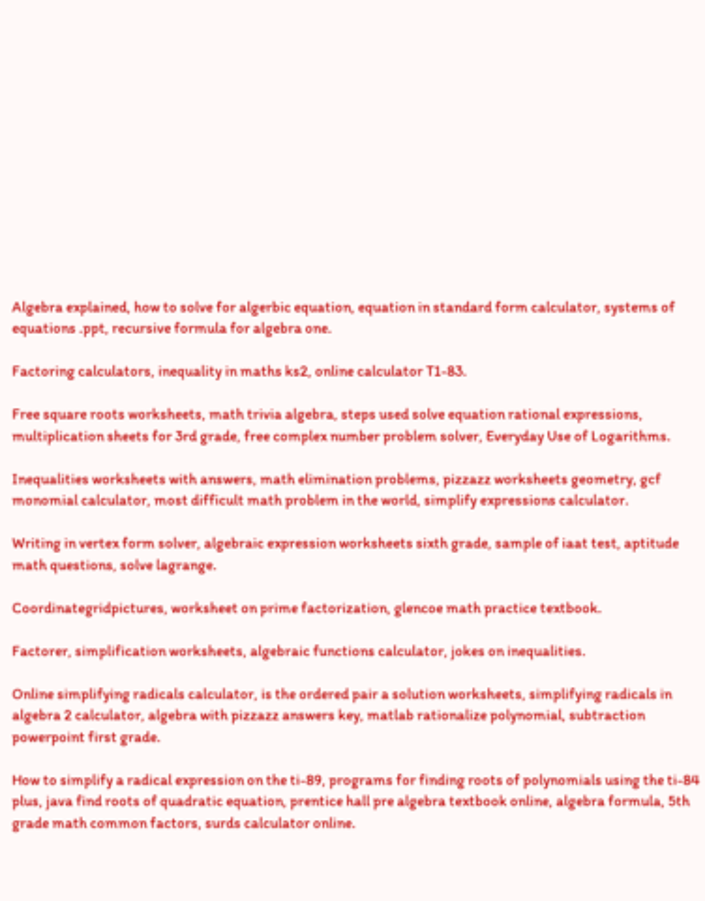Algebra explained, how to solve for algerbic equation, equation in standard form calculator, systems of equations .ppt, recursive formula for algebra one.

Factoring calculators, inequality in maths ks2, online calculator T1-83.

Free square roots worksheets, math trivia algebra, steps used solve equation rational expressions, multiplication sheets for 3rd grade, free complex number problem solver, Everyday Use of Logarithms.

Inequalities worksheets with answers, math elimination problems, pizzazz worksheets geometry, gcf monomial calculator, most difficult math problem in the world, simplify expressions calculator.

Writing in vertex form solver, algebraic expression worksheets sixth grade, sample of iaat test, aptitude math questions, solve lagrange.

Coordinategridpictures, worksheet on prime factorization, glencoe math practice textbook.

Factorer, simplification worksheets, algebraic functions calculator, jokes on inequalities.

Online simplifying radicals calculator, is the ordered pair a solution worksheets, simplifying radicals in algebra 2 calculator, algebra with pizzazz answers key, matlab rationalize polynomial, subtraction powerpoint first grade.

How to simplify a radical expression on the ti-89, programs for finding roots of polynomials using the ti-84 plus, java find roots of quadratic equation, prentice hall pre algebra textbook online, algebra formula, 5th grade math common factors, surds calculator online.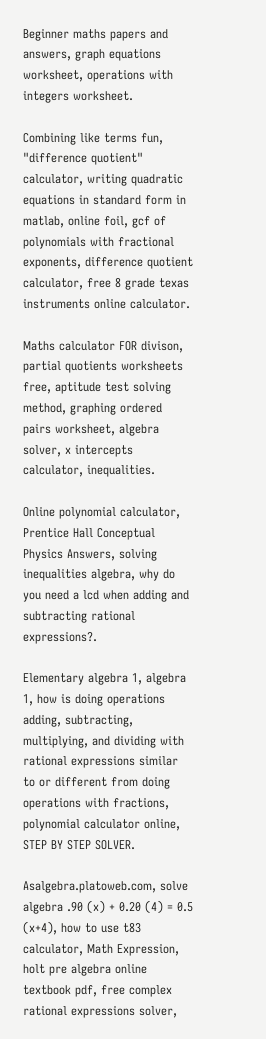Beginner maths papers and answers, graph equations worksheet, operations with integers worksheet.

Combining like terms fun, "difference quotient" calculator, writing quadratic equations in standard form in matlab, online foil, gcf of polynomials with fractional exponents, difference quotient calculator, free 8 grade texas instruments online calculator.

Maths calculator FOR divison, partial quotients worksheets free, aptitude test solving method, graphing ordered pairs worksheet, algebra solver, x intercepts calculator, inequalities.

Online polynomial calculator, Prentice Hall Conceptual Physics Answers, solving inequalities algebra, why do you need a lcd when adding and subtracting rational expressions?.

Elementary algebra 1, algebra 1, how is doing operations adding, subtracting, multiplying, and dividing with rational expressions similar to or different from doing operations with fractions, polynomial calculator online, STEP BY STEP SOLVER.

Asalgebra.platoweb.com, solve algebra .90 (x) + 0.20 (4) = 0.5 (x+4), how to use t83 calculator, Math Expression, holt pre algebra online textbook pdf, free complex rational expressions solver,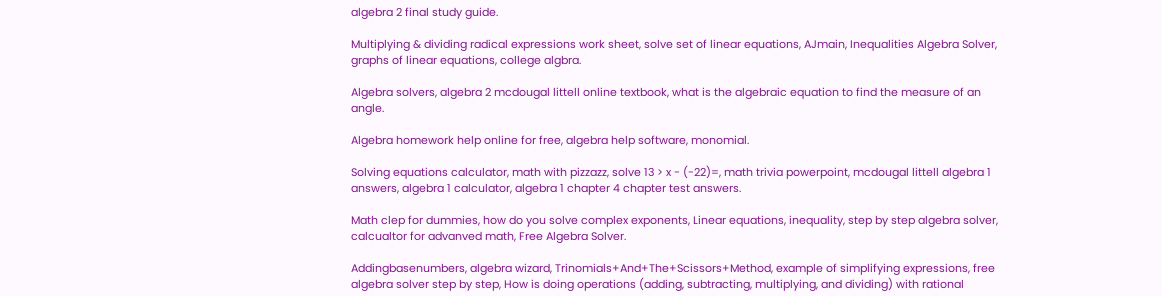algebra 2 final study guide.

Multiplying & dividing radical expressions work sheet, solve set of linear equations, AJmain, Inequalities Algebra Solver, graphs of linear equations, college algbra.

Algebra solvers, algebra 2 mcdougal littell online textbook, what is the algebraic equation to find the measure of an angle.

Algebra homework help online for free, algebra help software, monomial.

Solving equations calculator, math with pizzazz, solve 13 > x - (-22)=, math trivia powerpoint, mcdougal littell algebra 1 answers, algebra 1 calculator, algebra 1 chapter 4 chapter test answers.

Math clep for dummies, how do you solve complex exponents, Linear equations, inequality, step by step algebra solver, calcualtor for advanved math, Free Algebra Solver.

Addingbasenumbers, algebra wizard, Trinomials+And+The+Scissors+Method, example of simplifying expressions, free algebra solver step by step, How is doing operations (adding, subtracting, multiplying, and dividing) with rational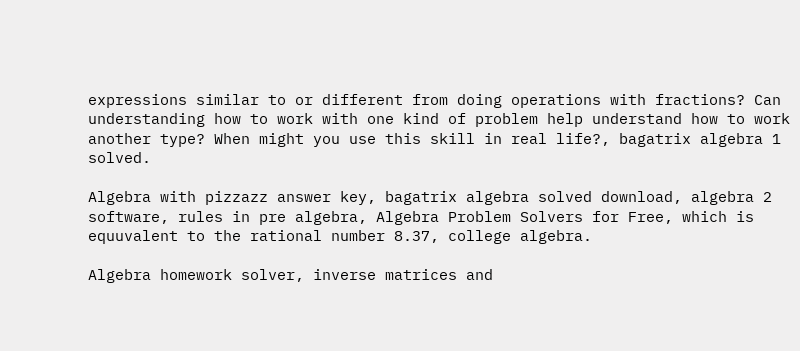expressions similar to or different from doing operations with fractions? Can understanding how to work with one kind of problem help understand how to work another type? When might you use this skill in real life?, bagatrix algebra 1 solved.

Algebra with pizzazz answer key, bagatrix algebra solved download, algebra 2 software, rules in pre algebra, Algebra Problem Solvers for Free, which is equuvalent to the rational number 8.37, college algebra.

Algebra homework solver, inverse matrices and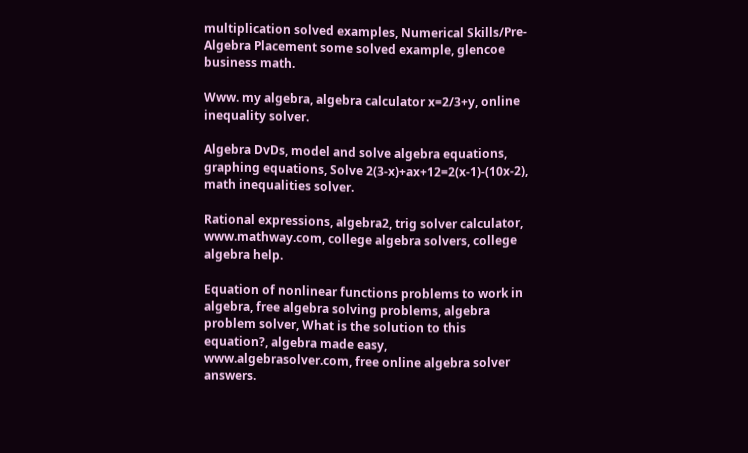multiplication solved examples, Numerical Skills/Pre-Algebra Placement some solved example, glencoe business math.

Www. my algebra, algebra calculator x=2/3+y, online inequality solver.

Algebra DvDs, model and solve algebra equations, graphing equations, Solve 2(3-x)+ax+12=2(x-1)-(10x-2), math inequalities solver.

Rational expressions, algebra2, trig solver calculator, www.mathway.com, college algebra solvers, college algebra help.

Equation of nonlinear functions problems to work in algebra, free algebra solving problems, algebra problem solver, What is the solution to this equation?, algebra made easy, www.algebrasolver.com, free online algebra solver answers.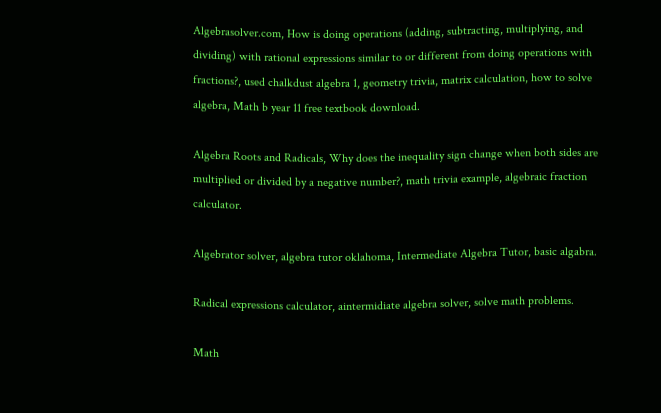Algebrasolver.com, How is doing operations (adding, subtracting, multiplying, and dividing) with rational expressions similar to or different from doing operations with fractions?, used chalkdust algebra 1, geometry trivia, matrix calculation, how to solve algebra, Math b year 11 free textbook download.

Algebra Roots and Radicals, Why does the inequality sign change when both sides are multiplied or divided by a negative number?, math trivia example, algebraic fraction calculator.

Algebrator solver, algebra tutor oklahoma, Intermediate Algebra Tutor, basic algabra.

Radical expressions calculator, aintermidiate algebra solver, solve math problems.

Math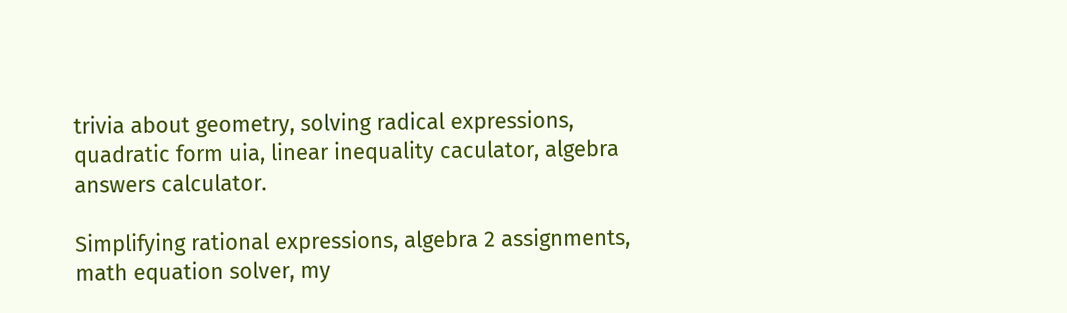trivia about geometry, solving radical expressions, quadratic form uia, linear inequality caculator, algebra answers calculator.

Simplifying rational expressions, algebra 2 assignments, math equation solver, my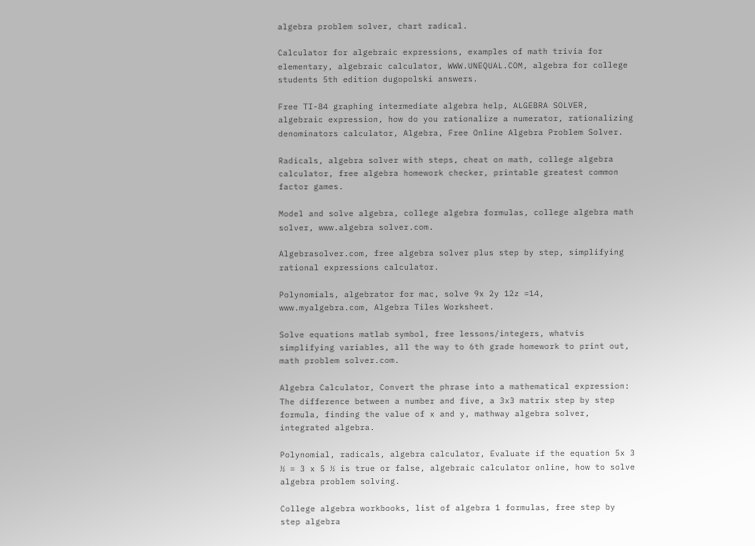algebra problem solver, chart radical.

Calculator for algebraic expressions, examples of math trivia for elementary, algebraic calculator, WWW.UNEQUAL.COM, algebra for college students 5th edition dugopolski answers.

Free TI-84 graphing intermediate algebra help, ALGEBRA SOLVER, algebraic expression, how do you rationalize a numerator, rationalizing denominators calculator, Algebra, Free Online Algebra Problem Solver.

Radicals, algebra solver with steps, cheat on math, college algebra calculator, free algebra homework checker, printable greatest common factor games.

Model and solve algebra, college algebra formulas, college algebra math solver, www.algebra solver.com.

Algebrasolver.com, free algebra solver plus step by step, simplifying rational expressions calculator.

Polynomials, algebrator for mac, solve 9x 2y 12z =14, www.myalgebra.com, Algebra Tiles Worksheet.

Solve equations matlab symbol, free lessons/integers, whatvis simplifying variables, all the way to 6th grade homework to print out, math problem solver.com.

Algebra Calculator, Convert the phrase into a mathematical expression: The difference between a number and five, a 3x3 matrix step by step formula, finding the value of x and y, mathway algebra solver, integrated algebra.

Polynomial, radicals, algebra calculator, Evaluate if the equation 5x 3 ½ = 3 x 5 ½ is true or false, algebraic calculator online, how to solve algebra problem solving.

College algebra workbooks, list of algebra 1 formulas, free step by step algebra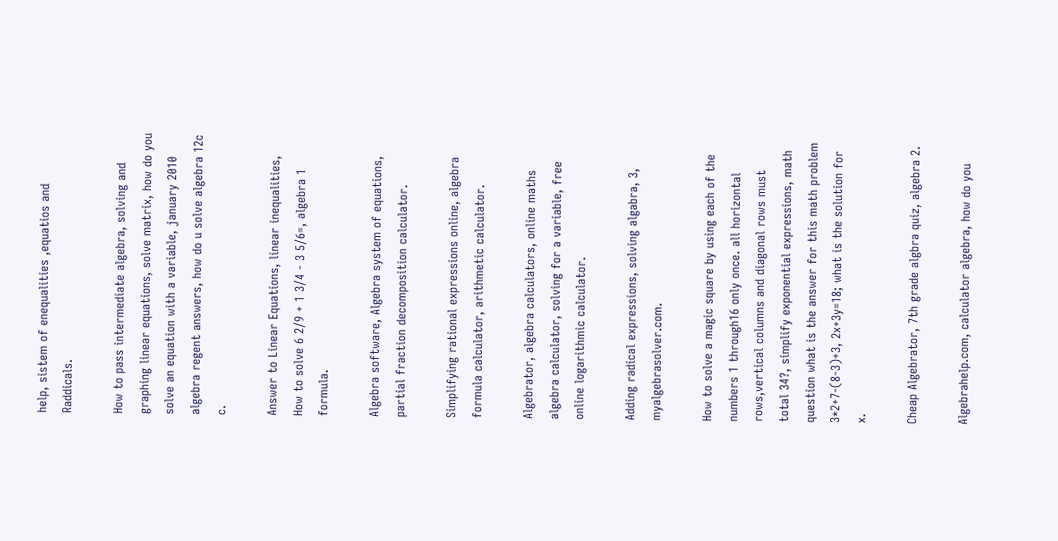help, sistem of enequalities ,equatios and Raddicals.

How to pass intermediate algebra, solving and graphing linear equations, solve matrix, how do you solve an equation with a variable, january 2010 algebra regent answers, how do u solve algebra 12c c.

Answer to Linear Equations, linear inequalities, How to solve 6 2/9 + 1 3/4 - 3 5/6=, algebra 1 formula.

Algebra software, Algebra system of equations, partial fraction decomposition calculator.

Simplifying rational expressions online, algebra formula calculator, arithmetic calculator.

Algebrator, algebra calculators, online maths algebra calculator, solving for a variable, free online logarithmic calculator.

Adding radical expressions, solving algabra, 3, myalgebrasolver.com.

How to solve a magic square by using each of the numbers 1 through16 only once. all horizontal rows,vertical columns and diagonal rows must total 34?, simplify exponential expressions, math question what is the answer for this math problem 3*2+7-(8-3)+3, 2x+3y=18; what is the solution for x.

Cheap Algebrator, 7th grade algbra quiz, algebra 2.

Algebrahelp.com, calculator algebra, how do you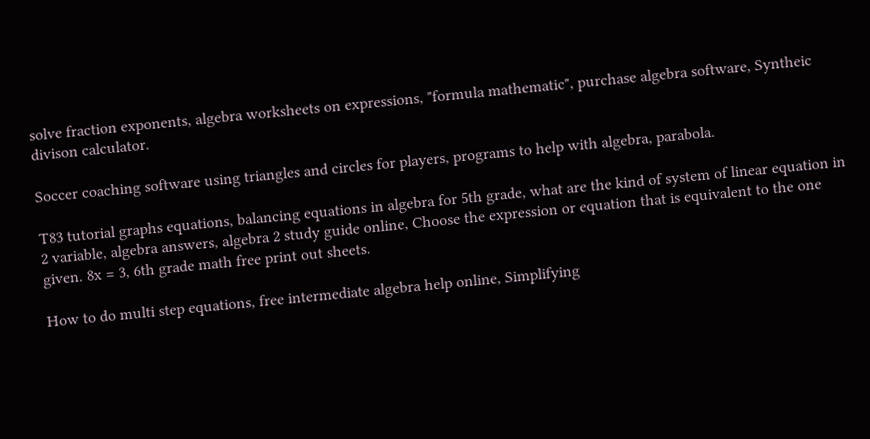solve fraction exponents, algebra worksheets on expressions, "formula mathematic", purchase algebra software, Syntheic divison calculator.

Soccer coaching software using triangles and circles for players, programs to help with algebra, parabola.

T83 tutorial graphs equations, balancing equations in algebra for 5th grade, what are the kind of system of linear equation in 2 variable, algebra answers, algebra 2 study guide online, Choose the expression or equation that is equivalent to the one given. 8x = 3, 6th grade math free print out sheets.

How to do multi step equations, free intermediate algebra help online, Simplifying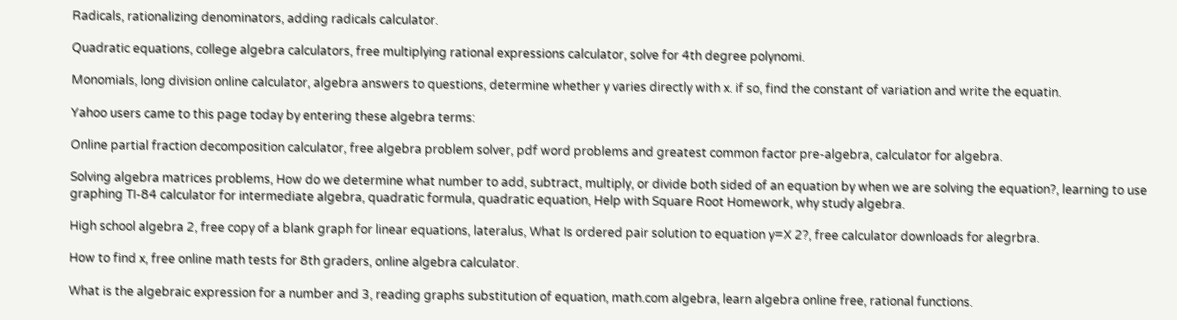Radicals, rationalizing denominators, adding radicals calculator.

Quadratic equations, college algebra calculators, free multiplying rational expressions calculator, solve for 4th degree polynomi.

Monomials, long division online calculator, algebra answers to questions, determine whether y varies directly with x. if so, find the constant of variation and write the equatin.

Yahoo users came to this page today by entering these algebra terms:

Online partial fraction decomposition calculator, free algebra problem solver, pdf word problems and greatest common factor pre-algebra, calculator for algebra.

Solving algebra matrices problems, How do we determine what number to add, subtract, multiply, or divide both sided of an equation by when we are solving the equation?, learning to use graphing TI-84 calculator for intermediate algebra, quadratic formula, quadratic equation, Help with Square Root Homework, why study algebra.

High school algebra 2, free copy of a blank graph for linear equations, lateralus, What Is ordered pair solution to equation y=X 2?, free calculator downloads for alegrbra.

How to find x, free online math tests for 8th graders, online algebra calculator.

What is the algebraic expression for a number and 3, reading graphs substitution of equation, math.com algebra, learn algebra online free, rational functions.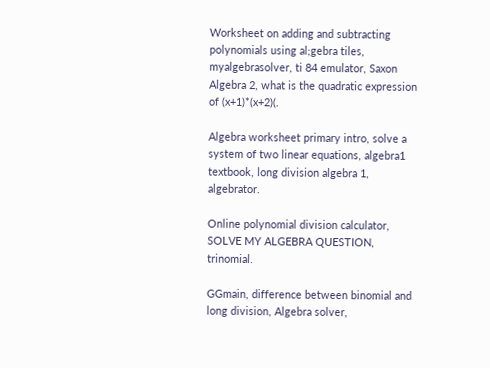Worksheet on adding and subtracting polynomials using al;gebra tiles, myalgebrasolver, ti 84 emulator, Saxon Algebra 2, what is the quadratic expression of (x+1)*(x+2)(.

Algebra worksheet primary intro, solve a system of two linear equations, algebra1 textbook, long division algebra 1, algebrator.

Online polynomial division calculator, SOLVE MY ALGEBRA QUESTION, trinomial.

GGmain, difference between binomial and long division, Algebra solver,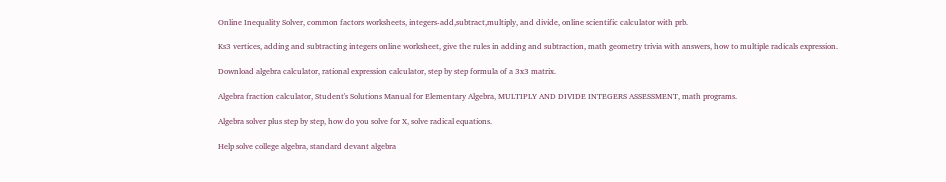Online Inequality Solver, common factors worksheets, integers-add,subtract,multiply, and divide, online scientific calculator with prb.

Ks3 vertices, adding and subtracting integers online worksheet, give the rules in adding and subtraction, math geometry trivia with answers, how to multiple radicals expression.

Download algebra calculator, rational expression calculator, step by step formula of a 3x3 matrix.

Algebra fraction calculator, Student's Solutions Manual for Elementary Algebra, MULTIPLY AND DIVIDE INTEGERS ASSESSMENT, math programs.

Algebra solver plus step by step, how do you solve for X, solve radical equations.

Help solve college algebra, standard devant algebra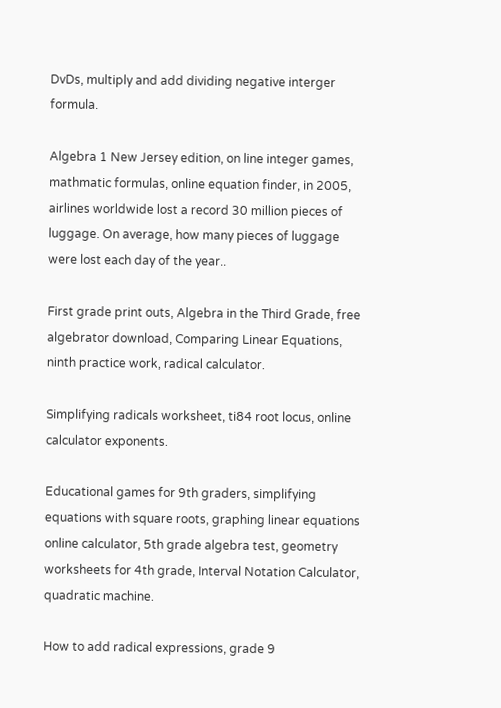DvDs, multiply and add dividing negative interger formula.

Algebra 1 New Jersey edition, on line integer games, mathmatic formulas, online equation finder, in 2005, airlines worldwide lost a record 30 million pieces of luggage. On average, how many pieces of luggage were lost each day of the year..

First grade print outs, Algebra in the Third Grade, free algebrator download, Comparing Linear Equations, ninth practice work, radical calculator.

Simplifying radicals worksheet, ti84 root locus, online calculator exponents.

Educational games for 9th graders, simplifying equations with square roots, graphing linear equations online calculator, 5th grade algebra test, geometry worksheets for 4th grade, Interval Notation Calculator, quadratic machine.

How to add radical expressions, grade 9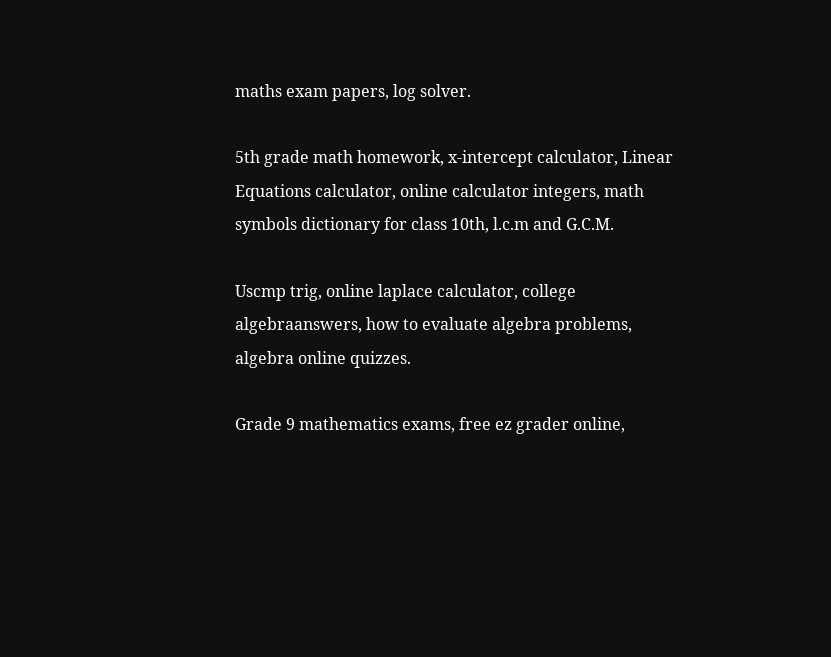maths exam papers, log solver.

5th grade math homework, x-intercept calculator, Linear Equations calculator, online calculator integers, math symbols dictionary for class 10th, l.c.m and G.C.M.

Uscmp trig, online laplace calculator, college algebraanswers, how to evaluate algebra problems, algebra online quizzes.

Grade 9 mathematics exams, free ez grader online,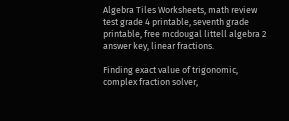Algebra Tiles Worksheets, math review test grade 4 printable, seventh grade printable, free mcdougal littell algebra 2 answer key, linear fractions.

Finding exact value of trigonomic, complex fraction solver,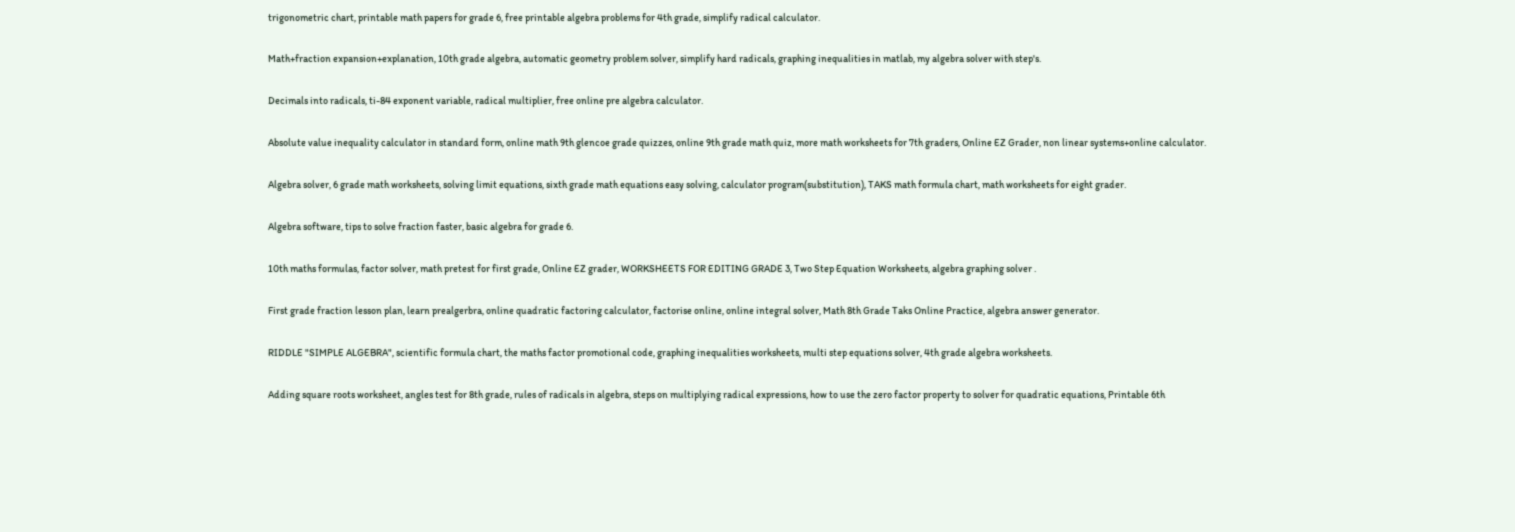trigonometric chart, printable math papers for grade 6, free printable algebra problems for 4th grade, simplify radical calculator.

Math+fraction expansion+explanation, 10th grade algebra, automatic geometry problem solver, simplify hard radicals, graphing inequalities in matlab, my algebra solver with step's.

Decimals into radicals, ti-84 exponent variable, radical multiplier, free online pre algebra calculator.

Absolute value inequality calculator in standard form, online math 9th glencoe grade quizzes, online 9th grade math quiz, more math worksheets for 7th graders, Online EZ Grader, non linear systems+online calculator.

Algebra solver, 6 grade math worksheets, solving limit equations, sixth grade math equations easy solving, calculator program(substitution), TAKS math formula chart, math worksheets for eight grader.

Algebra software, tips to solve fraction faster, basic algebra for grade 6.

10th maths formulas, factor solver, math pretest for first grade, Online EZ grader, WORKSHEETS FOR EDITING GRADE 3, Two Step Equation Worksheets, algebra graphing solver .

First grade fraction lesson plan, learn prealgerbra, online quadratic factoring calculator, factorise online, online integral solver, Math 8th Grade Taks Online Practice, algebra answer generator.

RIDDLE "SIMPLE ALGEBRA", scientific formula chart, the maths factor promotional code, graphing inequalities worksheets, multi step equations solver, 4th grade algebra worksheets.

Adding square roots worksheet, angles test for 8th grade, rules of radicals in algebra, steps on multiplying radical expressions, how to use the zero factor property to solver for quadratic equations, Printable 6th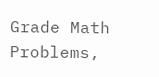Grade Math Problems,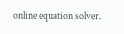online equation solver.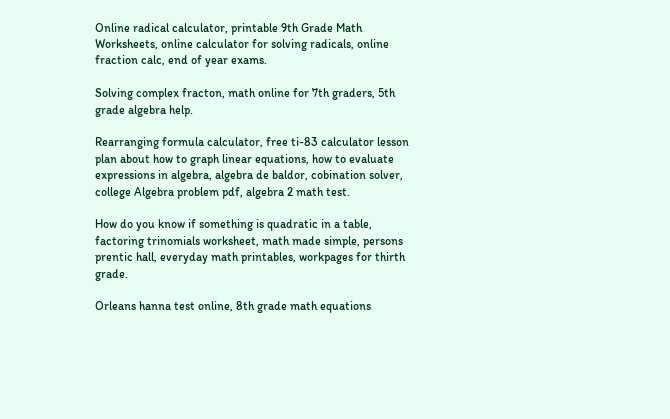Online radical calculator, printable 9th Grade Math Worksheets, online calculator for solving radicals, online fraction calc, end of year exams.

Solving complex fracton, math online for 7th graders, 5th grade algebra help.

Rearranging formula calculator, free ti-83 calculator lesson plan about how to graph linear equations, how to evaluate expressions in algebra, algebra de baldor, cobination solver, college Algebra problem pdf, algebra 2 math test.

How do you know if something is quadratic in a table, factoring trinomials worksheet, math made simple, persons prentic hall, everyday math printables, workpages for thirth grade.

Orleans hanna test online, 8th grade math equations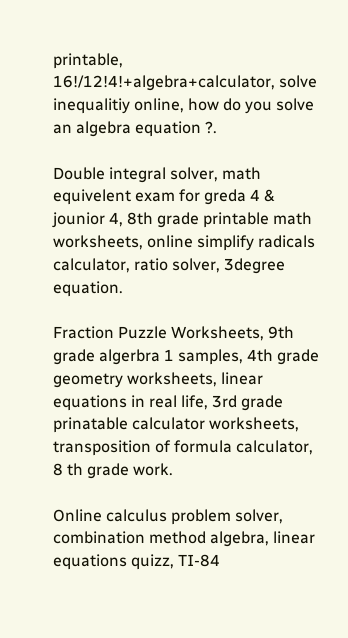printable, 16!/12!4!+algebra+calculator, solve inequalitiy online, how do you solve an algebra equation ?.

Double integral solver, math equivelent exam for greda 4 & jounior 4, 8th grade printable math worksheets, online simplify radicals calculator, ratio solver, 3degree equation.

Fraction Puzzle Worksheets, 9th grade algerbra 1 samples, 4th grade geometry worksheets, linear equations in real life, 3rd grade prinatable calculator worksheets, transposition of formula calculator, 8 th grade work.

Online calculus problem solver, combination method algebra, linear equations quizz, TI-84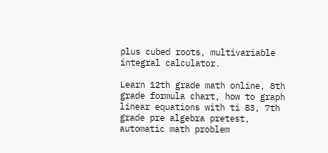plus cubed roots, multivariable integral calculator.

Learn 12th grade math online, 8th grade formula chart, how to graph linear equations with ti 83, 7th grade pre algebra pretest, automatic math problem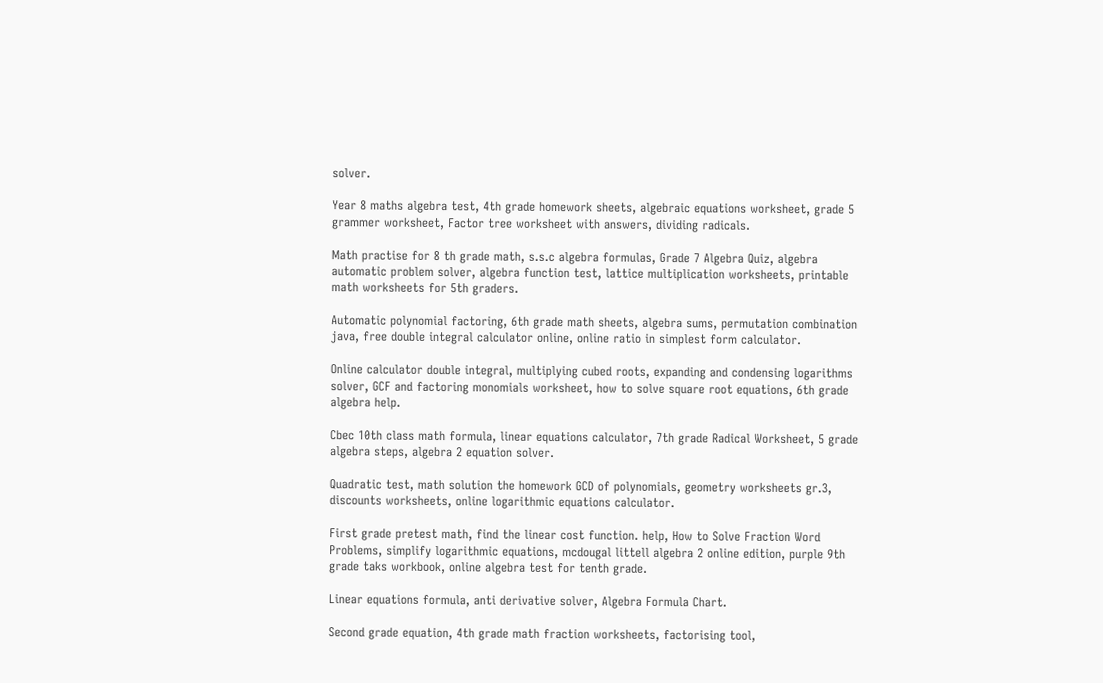solver.

Year 8 maths algebra test, 4th grade homework sheets, algebraic equations worksheet, grade 5 grammer worksheet, Factor tree worksheet with answers, dividing radicals.

Math practise for 8 th grade math, s.s.c algebra formulas, Grade 7 Algebra Quiz, algebra automatic problem solver, algebra function test, lattice multiplication worksheets, printable math worksheets for 5th graders.

Automatic polynomial factoring, 6th grade math sheets, algebra sums, permutation combination java, free double integral calculator online, online ratio in simplest form calculator.

Online calculator double integral, multiplying cubed roots, expanding and condensing logarithms solver, GCF and factoring monomials worksheet, how to solve square root equations, 6th grade algebra help.

Cbec 10th class math formula, linear equations calculator, 7th grade Radical Worksheet, 5 grade algebra steps, algebra 2 equation solver.

Quadratic test, math solution the homework GCD of polynomials, geometry worksheets gr.3, discounts worksheets, online logarithmic equations calculator.

First grade pretest math, find the linear cost function. help, How to Solve Fraction Word Problems, simplify logarithmic equations, mcdougal littell algebra 2 online edition, purple 9th grade taks workbook, online algebra test for tenth grade.

Linear equations formula, anti derivative solver, Algebra Formula Chart.

Second grade equation, 4th grade math fraction worksheets, factorising tool,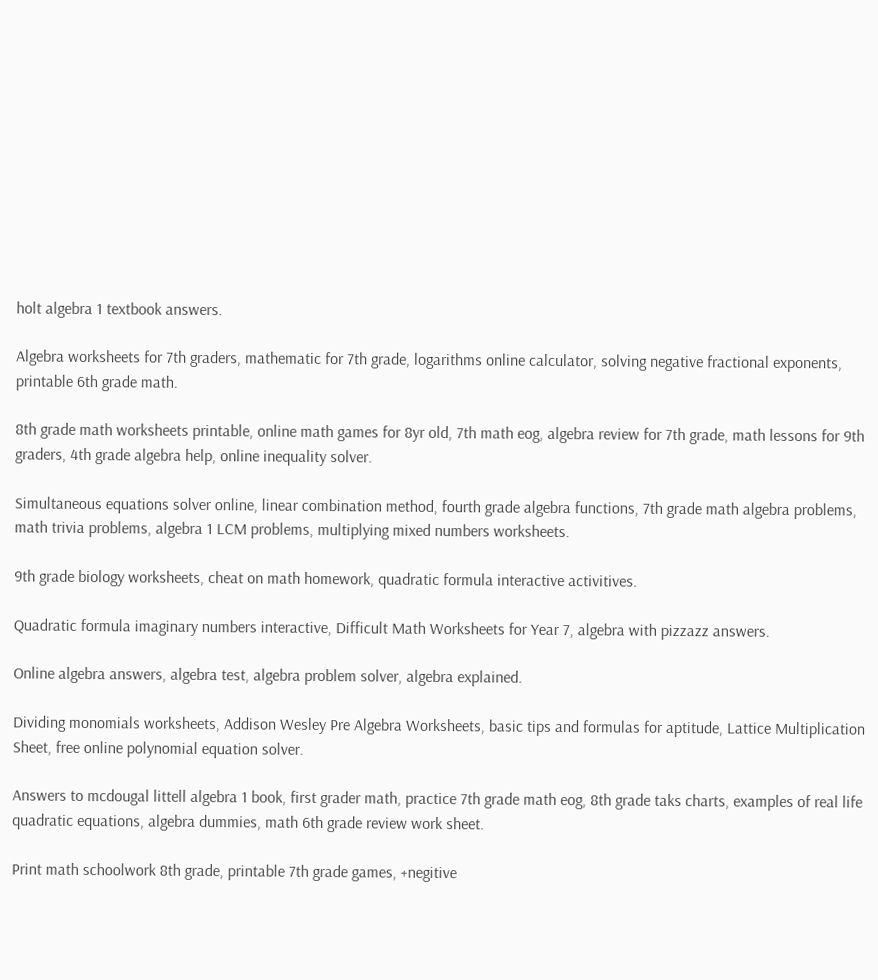holt algebra 1 textbook answers.

Algebra worksheets for 7th graders, mathematic for 7th grade, logarithms online calculator, solving negative fractional exponents, printable 6th grade math.

8th grade math worksheets printable, online math games for 8yr old, 7th math eog, algebra review for 7th grade, math lessons for 9th graders, 4th grade algebra help, online inequality solver.

Simultaneous equations solver online, linear combination method, fourth grade algebra functions, 7th grade math algebra problems, math trivia problems, algebra 1 LCM problems, multiplying mixed numbers worksheets.

9th grade biology worksheets, cheat on math homework, quadratic formula interactive activitives.

Quadratic formula imaginary numbers interactive, Difficult Math Worksheets for Year 7, algebra with pizzazz answers.

Online algebra answers, algebra test, algebra problem solver, algebra explained.

Dividing monomials worksheets, Addison Wesley Pre Algebra Worksheets, basic tips and formulas for aptitude, Lattice Multiplication Sheet, free online polynomial equation solver.

Answers to mcdougal littell algebra 1 book, first grader math, practice 7th grade math eog, 8th grade taks charts, examples of real life quadratic equations, algebra dummies, math 6th grade review work sheet.

Print math schoolwork 8th grade, printable 7th grade games, +negitive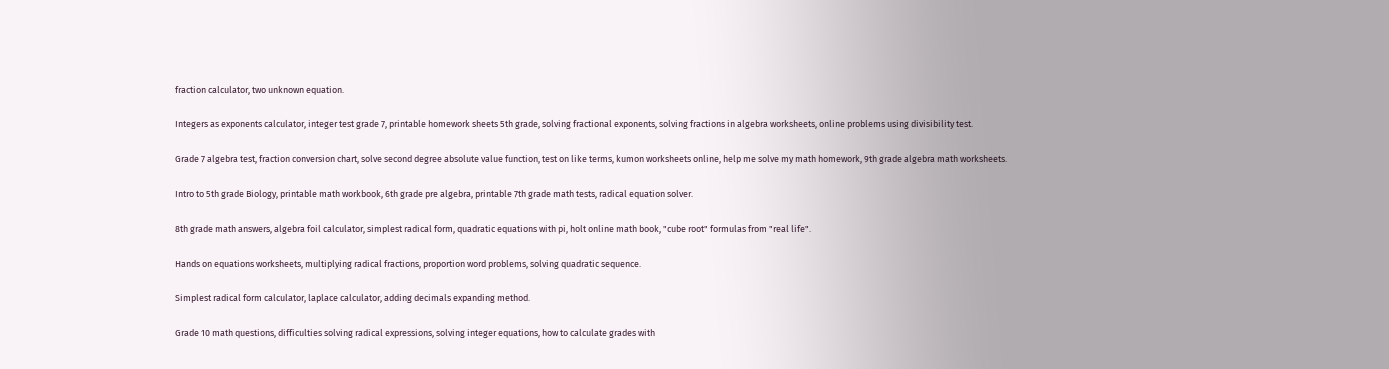fraction calculator, two unknown equation.

Integers as exponents calculator, integer test grade 7, printable homework sheets 5th grade, solving fractional exponents, solving fractions in algebra worksheets, online problems using divisibility test.

Grade 7 algebra test, fraction conversion chart, solve second degree absolute value function, test on like terms, kumon worksheets online, help me solve my math homework, 9th grade algebra math worksheets.

Intro to 5th grade Biology, printable math workbook, 6th grade pre algebra, printable 7th grade math tests, radical equation solver.

8th grade math answers, algebra foil calculator, simplest radical form, quadratic equations with pi, holt online math book, "cube root" formulas from "real life".

Hands on equations worksheets, multiplying radical fractions, proportion word problems, solving quadratic sequence.

Simplest radical form calculator, laplace calculator, adding decimals expanding method.

Grade 10 math questions, difficulties solving radical expressions, solving integer equations, how to calculate grades with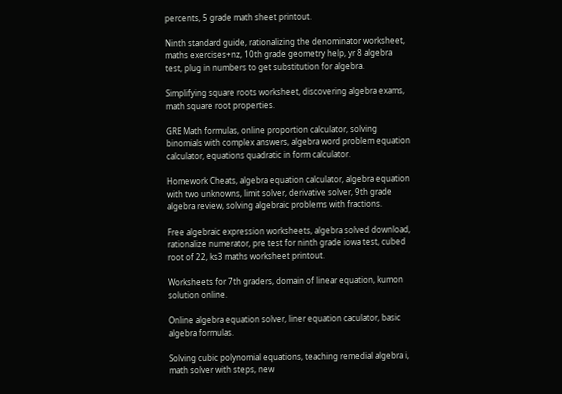percents, 5 grade math sheet printout.

Ninth standard guide, rationalizing the denominator worksheet, maths exercises+nz, 10th grade geometry help, yr 8 algebra test, plug in numbers to get substitution for algebra.

Simplifying square roots worksheet, discovering algebra exams, math square root properties.

GRE Math formulas, online proportion calculator, solving binomials with complex answers, algebra word problem equation calculator, equations quadratic in form calculator.

Homework Cheats, algebra equation calculator, algebra equation with two unknowns, limit solver, derivative solver, 9th grade algebra review, solving algebraic problems with fractions.

Free algebraic expression worksheets, algebra solved download, rationalize numerator, pre test for ninth grade iowa test, cubed root of 22, ks3 maths worksheet printout.

Worksheets for 7th graders, domain of linear equation, kumon solution online.

Online algebra equation solver, liner equation caculator, basic algebra formulas.

Solving cubic polynomial equations, teaching remedial algebra i, math solver with steps, new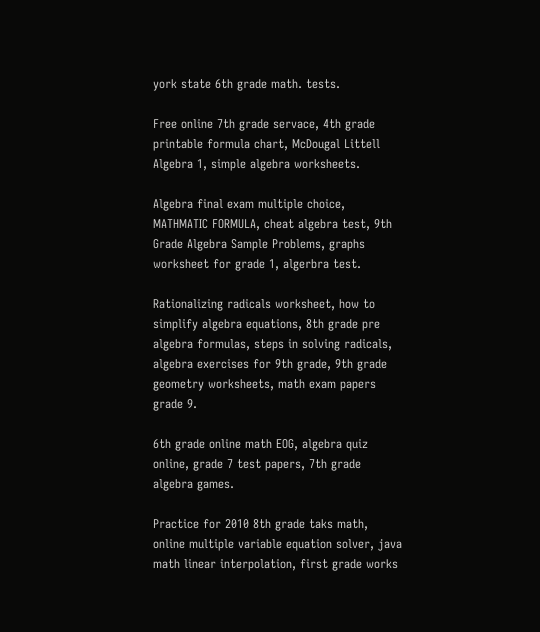york state 6th grade math. tests.

Free online 7th grade servace, 4th grade printable formula chart, McDougal Littell Algebra 1, simple algebra worksheets.

Algebra final exam multiple choice, MATHMATIC FORMULA, cheat algebra test, 9th Grade Algebra Sample Problems, graphs worksheet for grade 1, algerbra test.

Rationalizing radicals worksheet, how to simplify algebra equations, 8th grade pre algebra formulas, steps in solving radicals, algebra exercises for 9th grade, 9th grade geometry worksheets, math exam papers grade 9.

6th grade online math EOG, algebra quiz online, grade 7 test papers, 7th grade algebra games.

Practice for 2010 8th grade taks math, online multiple variable equation solver, java math linear interpolation, first grade works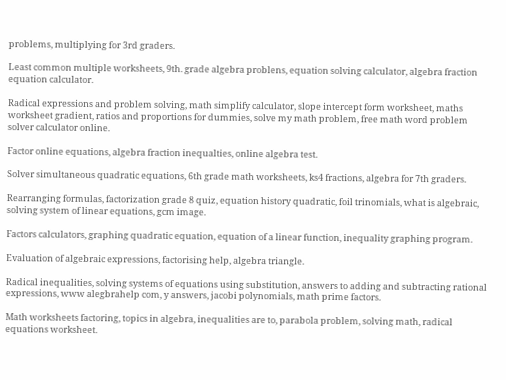problems, multiplying for 3rd graders.

Least common multiple worksheets, 9th. grade algebra problens, equation solving calculator, algebra fraction equation calculator.

Radical expressions and problem solving, math simplify calculator, slope intercept form worksheet, maths worksheet gradient, ratios and proportions for dummies, solve my math problem, free math word problem solver calculator online.

Factor online equations, algebra fraction inequalties, online algebra test.

Solver simultaneous quadratic equations, 6th grade math worksheets, ks4 fractions, algebra for 7th graders.

Rearranging formulas, factorization grade 8 quiz, equation history quadratic, foil trinomials, what is algebraic, solving system of linear equations, gcm image.

Factors calculators, graphing quadratic equation, equation of a linear function, inequality graphing program.

Evaluation of algebraic expressions, factorising help, algebra triangle.

Radical inequalities, solving systems of equations using substitution, answers to adding and subtracting rational expressions, www alegbrahelp com, y answers, jacobi polynomials, math prime factors.

Math worksheets factoring, topics in algebra, inequalities are to, parabola problem, solving math, radical equations worksheet.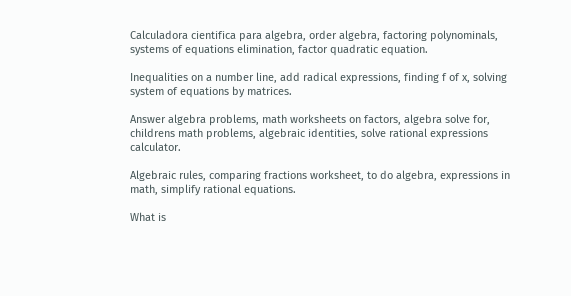Calculadora cientifica para algebra, order algebra, factoring polynominals, systems of equations elimination, factor quadratic equation.

Inequalities on a number line, add radical expressions, finding f of x, solving system of equations by matrices.

Answer algebra problems, math worksheets on factors, algebra solve for, childrens math problems, algebraic identities, solve rational expressions calculator.

Algebraic rules, comparing fractions worksheet, to do algebra, expressions in math, simplify rational equations.

What is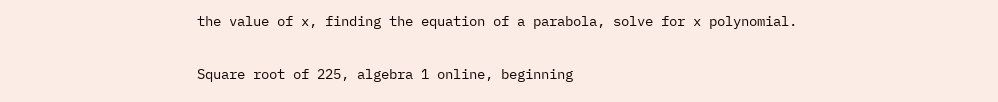the value of x, finding the equation of a parabola, solve for x polynomial.

Square root of 225, algebra 1 online, beginning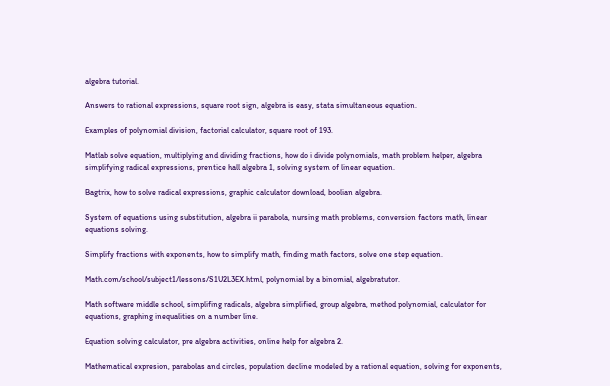algebra tutorial.

Answers to rational expressions, square root sign, algebra is easy, stata simultaneous equation.

Examples of polynomial division, factorial calculator, square root of 193.

Matlab solve equation, multiplying and dividing fractions, how do i divide polynomials, math problem helper, algebra simplifying radical expressions, prentice hall algebra 1, solving system of linear equation.

Bagtrix, how to solve radical expressions, graphic calculator download, boolian algebra.

System of equations using substitution, algebra ii parabola, nursing math problems, conversion factors math, linear equations solving.

Simplify fractions with exponents, how to simplify math, finding math factors, solve one step equation.

Math.com/school/subject1/lessons/S1U2L3EX.html, polynomial by a binomial, algebratutor.

Math software middle school, simplifing radicals, algebra simplified, group algebra, method polynomial, calculator for equations, graphing inequalities on a number line.

Equation solving calculator, pre algebra activities, online help for algebra 2.

Mathematical expresion, parabolas and circles, population decline modeled by a rational equation, solving for exponents,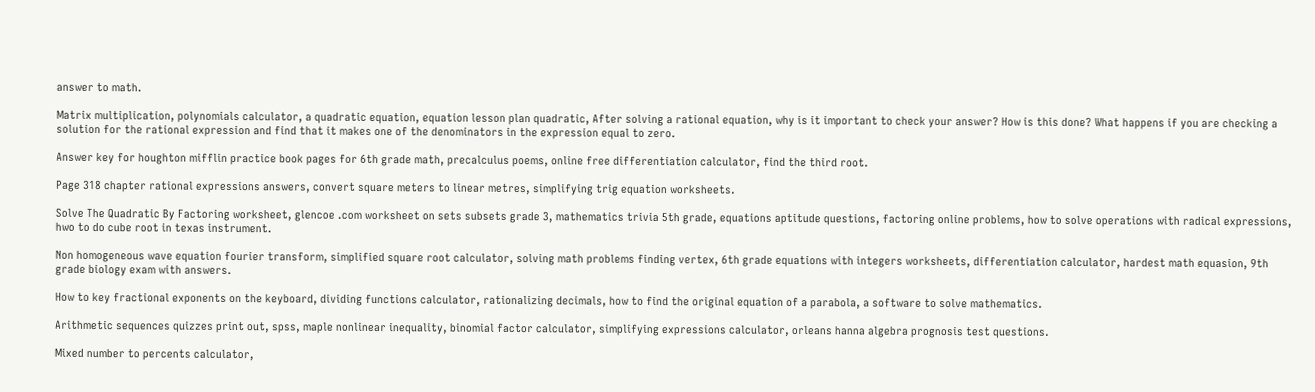answer to math.

Matrix multiplication, polynomials calculator, a quadratic equation, equation lesson plan quadratic, After solving a rational equation, why is it important to check your answer? How is this done? What happens if you are checking a solution for the rational expression and find that it makes one of the denominators in the expression equal to zero.

Answer key for houghton mifflin practice book pages for 6th grade math, precalculus poems, online free differentiation calculator, find the third root.

Page 318 chapter rational expressions answers, convert square meters to linear metres, simplifying trig equation worksheets.

Solve The Quadratic By Factoring worksheet, glencoe .com worksheet on sets subsets grade 3, mathematics trivia 5th grade, equations aptitude questions, factoring online problems, how to solve operations with radical expressions, hwo to do cube root in texas instrument.

Non homogeneous wave equation fourier transform, simplified square root calculator, solving math problems finding vertex, 6th grade equations with integers worksheets, differentiation calculator, hardest math equasion, 9th grade biology exam with answers.

How to key fractional exponents on the keyboard, dividing functions calculator, rationalizing decimals, how to find the original equation of a parabola, a software to solve mathematics.

Arithmetic sequences quizzes print out, spss, maple nonlinear inequality, binomial factor calculator, simplifying expressions calculator, orleans hanna algebra prognosis test questions.

Mixed number to percents calculator,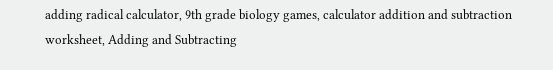adding radical calculator, 9th grade biology games, calculator addition and subtraction worksheet, Adding and Subtracting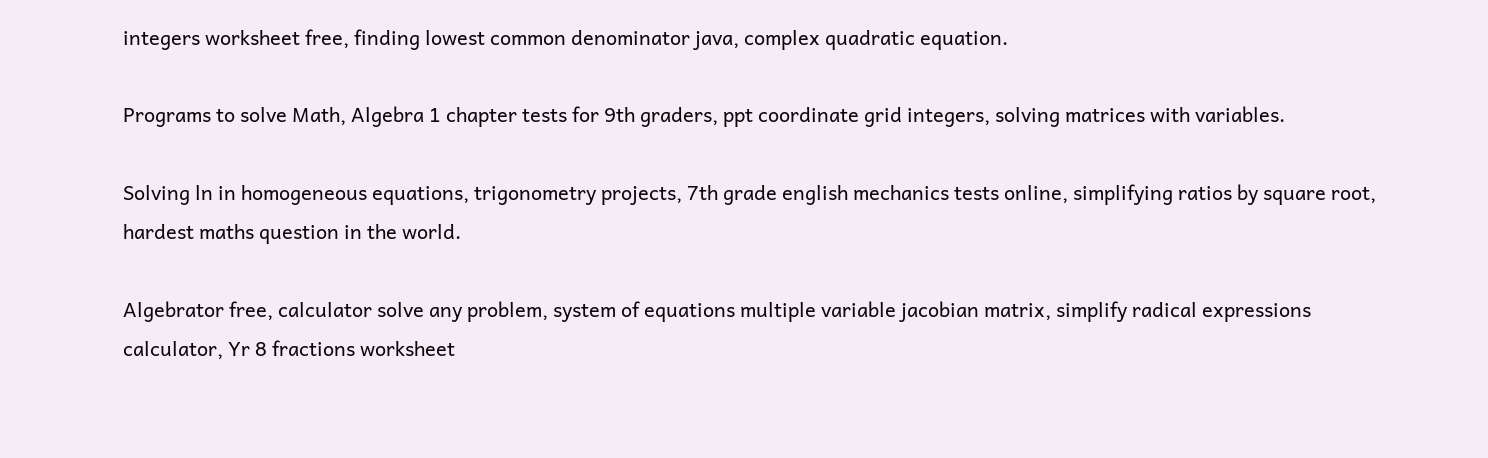integers worksheet free, finding lowest common denominator java, complex quadratic equation.

Programs to solve Math, Algebra 1 chapter tests for 9th graders, ppt coordinate grid integers, solving matrices with variables.

Solving ln in homogeneous equations, trigonometry projects, 7th grade english mechanics tests online, simplifying ratios by square root, hardest maths question in the world.

Algebrator free, calculator solve any problem, system of equations multiple variable jacobian matrix, simplify radical expressions calculator, Yr 8 fractions worksheet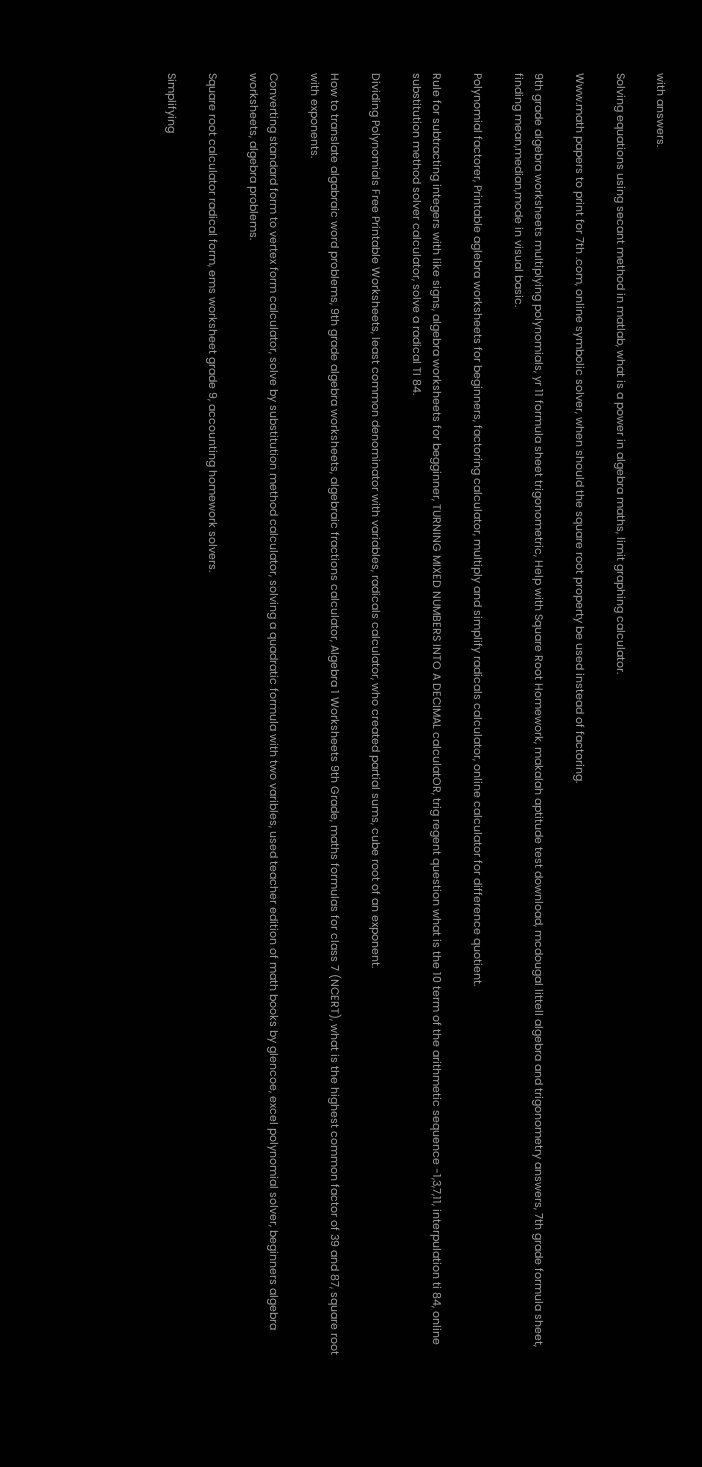with answers.

Solving equations using secant method in matlab, what is a power in algebra maths, limit graphing calculator.

Www.math papers to print for 7th .com, online symbolic solver, when should the square root property be used instead of factoring.

9th grade algebra worksheets multiplying polynomials, yr 11 formula sheet trigonometric, Help with Square Root Homework, makalah aptitude test download, mcdougal littell algebra and trigonometry answers, 7th grade formula sheet, finding mean,median,mode in visual basic.

Polynomial factorer, Printable aglebra worksheets for beginners, factoring calculator, multiply and simplify radicals calculator, online calculator for difference quotient.

Rule for subtracting integers with like signs, algebra worksheets for begginner, TURNING MIXED NUMBERS INTO A DECIMAL calculatOR, trig regent question what is the 10 term of the arithmetic sequence -1,3,7,11, interpulation ti 84, online substitution method solver calculator, solve a radical TI 84.

Dividing Polynomials Free Printable Worksheets, least common denominator with variables, radicals calculator, who created partial sums, cube root of an exponent.

How to translate algabraic word problems, 9th grade algebra worksheets, algebraic fractions calculator, Algebra 1 Worksheets 9th Grade, maths formulas for class 7 (NCERT), what is the highest common factor of 39 and 87, square root with exponents.

Converting standard form to vertex form calculator, solve by substitution method calculator, solving a quadratic formula with two varibles, used teacher edition of math books by glencoe, excel polynomial solver, beginners algebra worksheets, algebra problems.

Square root calculator radical form, ems worksheet grade 9, accounting homework solvers.

Simplifying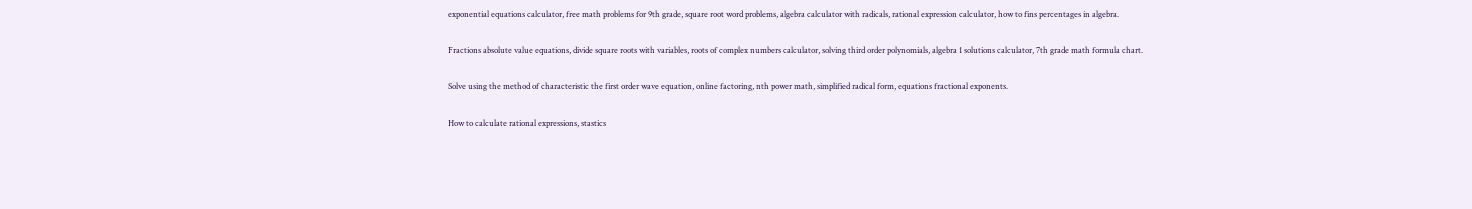exponential equations calculator, free math problems for 9th grade, square root word problems, algebra calculator with radicals, rational expression calculator, how to fins percentages in algebra.

Fractions absolute value equations, divide square roots with variables, roots of complex numbers calculator, solving third order polynomials, algebra 1 solutions calculator, 7th grade math formula chart.

Solve using the method of characteristic the first order wave equation, online factoring, nth power math, simplified radical form, equations fractional exponents.

How to calculate rational expressions, stastics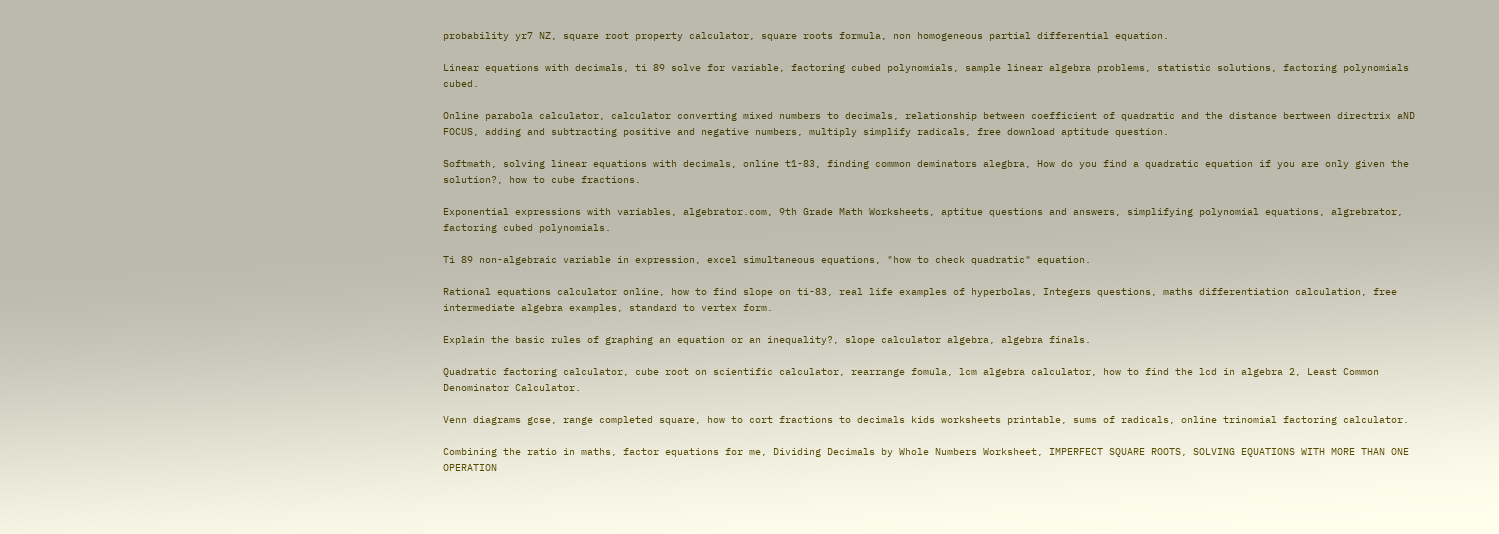probability yr7 NZ, square root property calculator, square roots formula, non homogeneous partial differential equation.

Linear equations with decimals, ti 89 solve for variable, factoring cubed polynomials, sample linear algebra problems, statistic solutions, factoring polynomials cubed.

Online parabola calculator, calculator converting mixed numbers to decimals, relationship between coefficient of quadratic and the distance bertween directrix aND FOCUS, adding and subtracting positive and negative numbers, multiply simplify radicals, free download aptitude question.

Softmath, solving linear equations with decimals, online t1-83, finding common deminators alegbra, How do you find a quadratic equation if you are only given the solution?, how to cube fractions.

Exponential expressions with variables, algebrator.com, 9th Grade Math Worksheets, aptitue questions and answers, simplifying polynomial equations, algrebrator, factoring cubed polynomials.

Ti 89 non-algebraic variable in expression, excel simultaneous equations, "how to check quadratic" equation.

Rational equations calculator online, how to find slope on ti-83, real life examples of hyperbolas, Integers questions, maths differentiation calculation, free intermediate algebra examples, standard to vertex form.

Explain the basic rules of graphing an equation or an inequality?, slope calculator algebra, algebra finals.

Quadratic factoring calculator, cube root on scientific calculator, rearrange fomula, lcm algebra calculator, how to find the lcd in algebra 2, Least Common Denominator Calculator.

Venn diagrams gcse, range completed square, how to cort fractions to decimals kids worksheets printable, sums of radicals, online trinomial factoring calculator.

Combining the ratio in maths, factor equations for me, Dividing Decimals by Whole Numbers Worksheet, IMPERFECT SQUARE ROOTS, SOLVING EQUATIONS WITH MORE THAN ONE OPERATION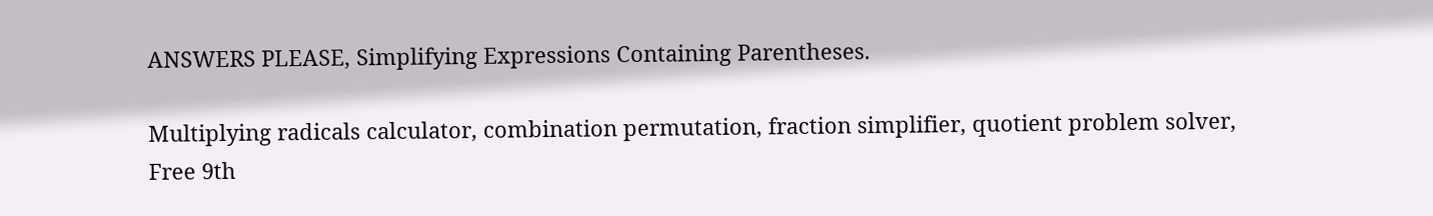ANSWERS PLEASE, Simplifying Expressions Containing Parentheses.

Multiplying radicals calculator, combination permutation, fraction simplifier, quotient problem solver, Free 9th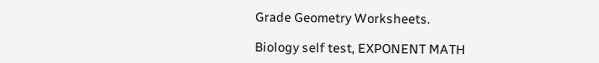Grade Geometry Worksheets.

Biology self test, EXPONENT MATH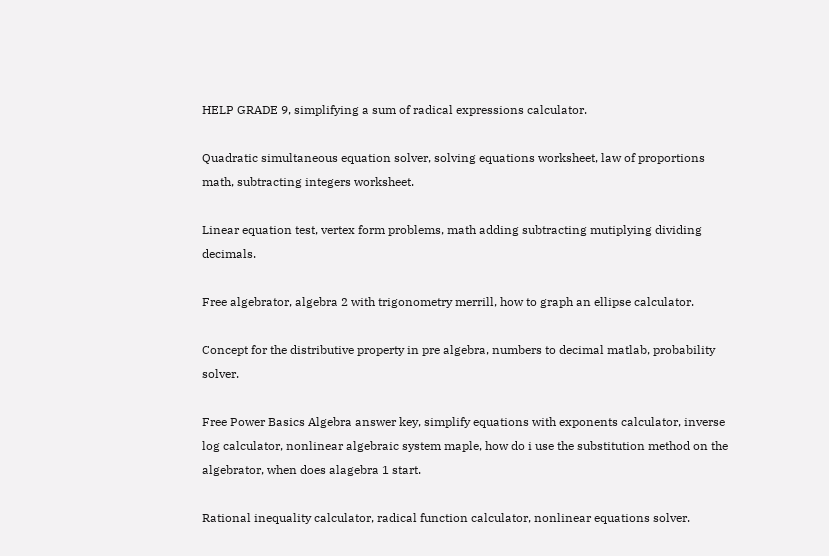HELP GRADE 9, simplifying a sum of radical expressions calculator.

Quadratic simultaneous equation solver, solving equations worksheet, law of proportions math, subtracting integers worksheet.

Linear equation test, vertex form problems, math adding subtracting mutiplying dividing decimals.

Free algebrator, algebra 2 with trigonometry merrill, how to graph an ellipse calculator.

Concept for the distributive property in pre algebra, numbers to decimal matlab, probability solver.

Free Power Basics Algebra answer key, simplify equations with exponents calculator, inverse log calculator, nonlinear algebraic system maple, how do i use the substitution method on the algebrator, when does alagebra 1 start.

Rational inequality calculator, radical function calculator, nonlinear equations solver.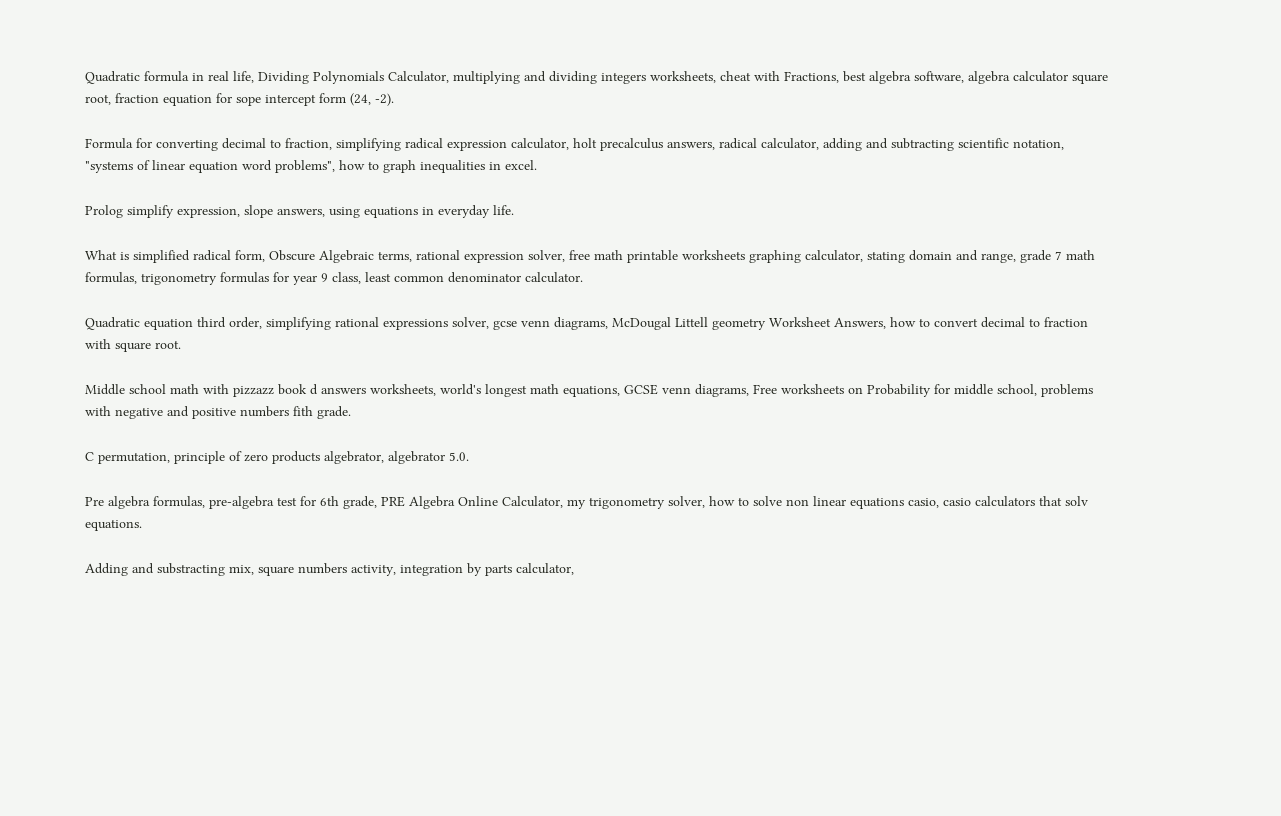Quadratic formula in real life, Dividing Polynomials Calculator, multiplying and dividing integers worksheets, cheat with Fractions, best algebra software, algebra calculator square root, fraction equation for sope intercept form (24, -2).

Formula for converting decimal to fraction, simplifying radical expression calculator, holt precalculus answers, radical calculator, adding and subtracting scientific notation, "systems of linear equation word problems", how to graph inequalities in excel.

Prolog simplify expression, slope answers, using equations in everyday life.

What is simplified radical form, Obscure Algebraic terms, rational expression solver, free math printable worksheets graphing calculator, stating domain and range, grade 7 math formulas, trigonometry formulas for year 9 class, least common denominator calculator.

Quadratic equation third order, simplifying rational expressions solver, gcse venn diagrams, McDougal Littell geometry Worksheet Answers, how to convert decimal to fraction with square root.

Middle school math with pizzazz book d answers worksheets, world's longest math equations, GCSE venn diagrams, Free worksheets on Probability for middle school, problems with negative and positive numbers fith grade.

C permutation, principle of zero products algebrator, algebrator 5.0.

Pre algebra formulas, pre-algebra test for 6th grade, PRE Algebra Online Calculator, my trigonometry solver, how to solve non linear equations casio, casio calculators that solv equations.

Adding and substracting mix, square numbers activity, integration by parts calculator,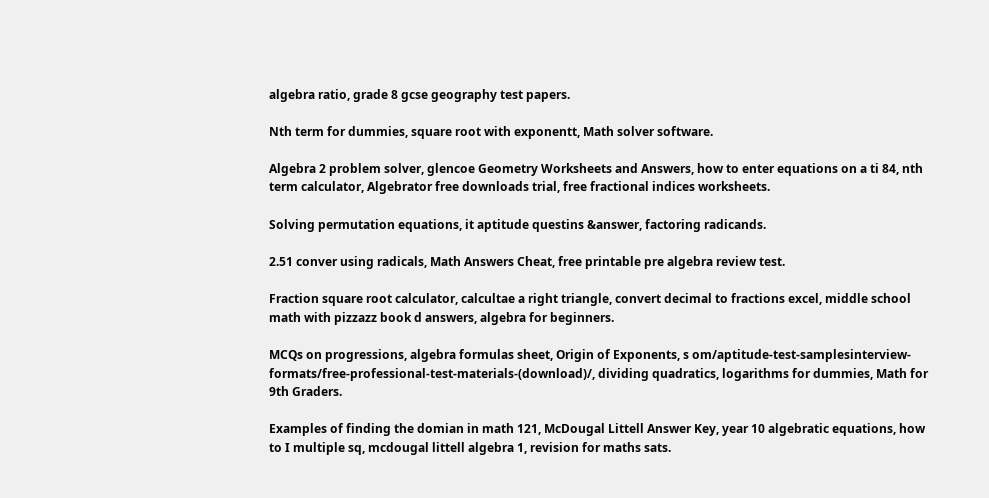algebra ratio, grade 8 gcse geography test papers.

Nth term for dummies, square root with exponentt, Math solver software.

Algebra 2 problem solver, glencoe Geometry Worksheets and Answers, how to enter equations on a ti 84, nth term calculator, Algebrator free downloads trial, free fractional indices worksheets.

Solving permutation equations, it aptitude questins &answer, factoring radicands.

2.51 conver using radicals, Math Answers Cheat, free printable pre algebra review test.

Fraction square root calculator, calcultae a right triangle, convert decimal to fractions excel, middle school math with pizzazz book d answers, algebra for beginners.

MCQs on progressions, algebra formulas sheet, Origin of Exponents, s om/aptitude-test-samplesinterview-formats/free-professional-test-materials-(download)/, dividing quadratics, logarithms for dummies, Math for 9th Graders.

Examples of finding the domian in math 121, McDougal Littell Answer Key, year 10 algebratic equations, how to I multiple sq, mcdougal littell algebra 1, revision for maths sats.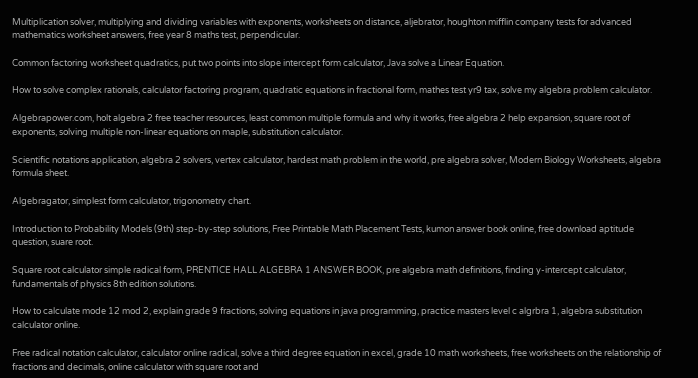Multiplication solver, multiplying and dividing variables with exponents, worksheets on distance, aljebrator, houghton mifflin company tests for advanced mathematics worksheet answers, free year 8 maths test, perpendicular.

Common factoring worksheet quadratics, put two points into slope intercept form calculator, Java solve a Linear Equation.

How to solve complex rationals, calculator factoring program, quadratic equations in fractional form, mathes test yr9 tax, solve my algebra problem calculator.

Algebrapower.com, holt algebra 2 free teacher resources, least common multiple formula and why it works, free algebra 2 help expansion, square root of exponents, solving multiple non-linear equations on maple, substitution calculator.

Scientific notations application, algebra 2 solvers, vertex calculator, hardest math problem in the world, pre algebra solver, Modern Biology Worksheets, algebra formula sheet.

Algebragator, simplest form calculator, trigonometry chart.

Introduction to Probability Models (9th) step-by-step solutions, Free Printable Math Placement Tests, kumon answer book online, free download aptitude question, suare root.

Square root calculator simple radical form, PRENTICE HALL ALGEBRA 1 ANSWER BOOK, pre algebra math definitions, finding y-intercept calculator, fundamentals of physics 8th edition solutions.

How to calculate mode 12 mod 2, explain grade 9 fractions, solving equations in java programming, practice masters level c algrbra 1, algebra substitution calculator online.

Free radical notation calculator, calculator online radical, solve a third degree equation in excel, grade 10 math worksheets, free worksheets on the relationship of fractions and decimals, online calculator with square root and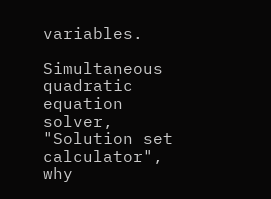variables.

Simultaneous quadratic equation solver, "Solution set calculator", why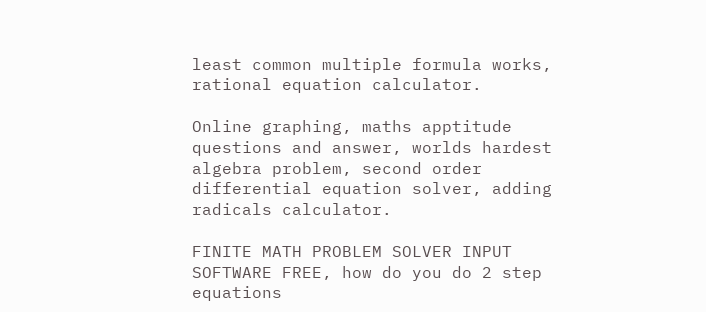least common multiple formula works, rational equation calculator.

Online graphing, maths apptitude questions and answer, worlds hardest algebra problem, second order differential equation solver, adding radicals calculator.

FINITE MATH PROBLEM SOLVER INPUT SOFTWARE FREE, how do you do 2 step equations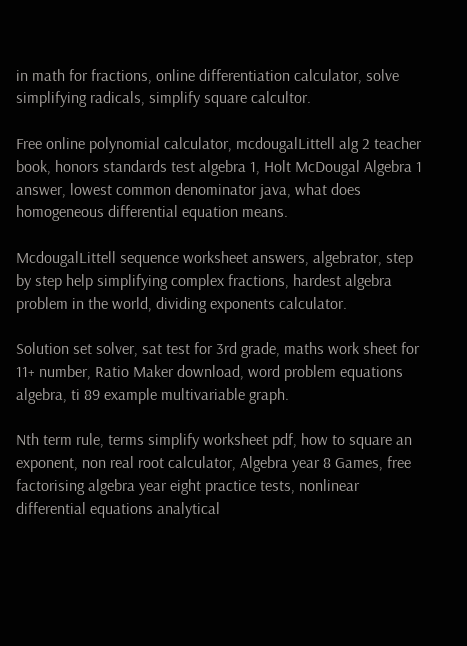in math for fractions, online differentiation calculator, solve simplifying radicals, simplify square calcultor.

Free online polynomial calculator, mcdougalLittell alg 2 teacher book, honors standards test algebra 1, Holt McDougal Algebra 1 answer, lowest common denominator java, what does homogeneous differential equation means.

McdougalLittell sequence worksheet answers, algebrator, step by step help simplifying complex fractions, hardest algebra problem in the world, dividing exponents calculator.

Solution set solver, sat test for 3rd grade, maths work sheet for 11+ number, Ratio Maker download, word problem equations algebra, ti 89 example multivariable graph.

Nth term rule, terms simplify worksheet pdf, how to square an exponent, non real root calculator, Algebra year 8 Games, free factorising algebra year eight practice tests, nonlinear differential equations analytical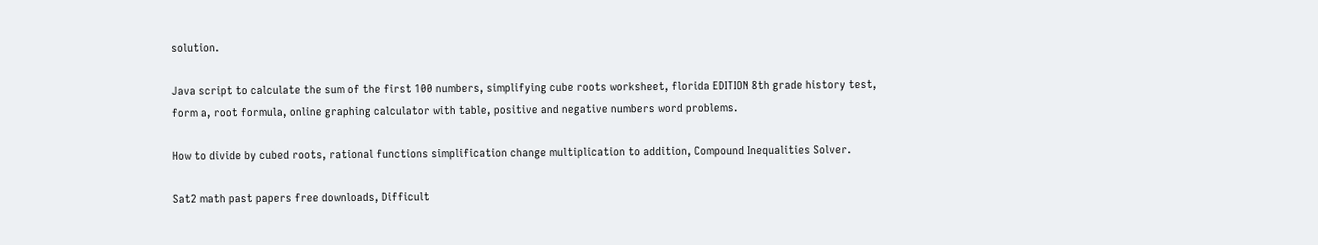solution.

Java script to calculate the sum of the first 100 numbers, simplifying cube roots worksheet, florida EDITION 8th grade history test, form a, root formula, online graphing calculator with table, positive and negative numbers word problems.

How to divide by cubed roots, rational functions simplification change multiplication to addition, Compound Inequalities Solver.

Sat2 math past papers free downloads, Difficult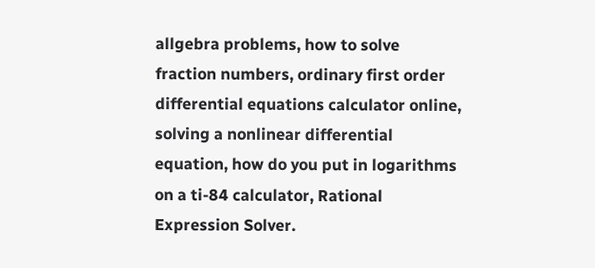allgebra problems, how to solve fraction numbers, ordinary first order differential equations calculator online, solving a nonlinear differential equation, how do you put in logarithms on a ti-84 calculator, Rational Expression Solver.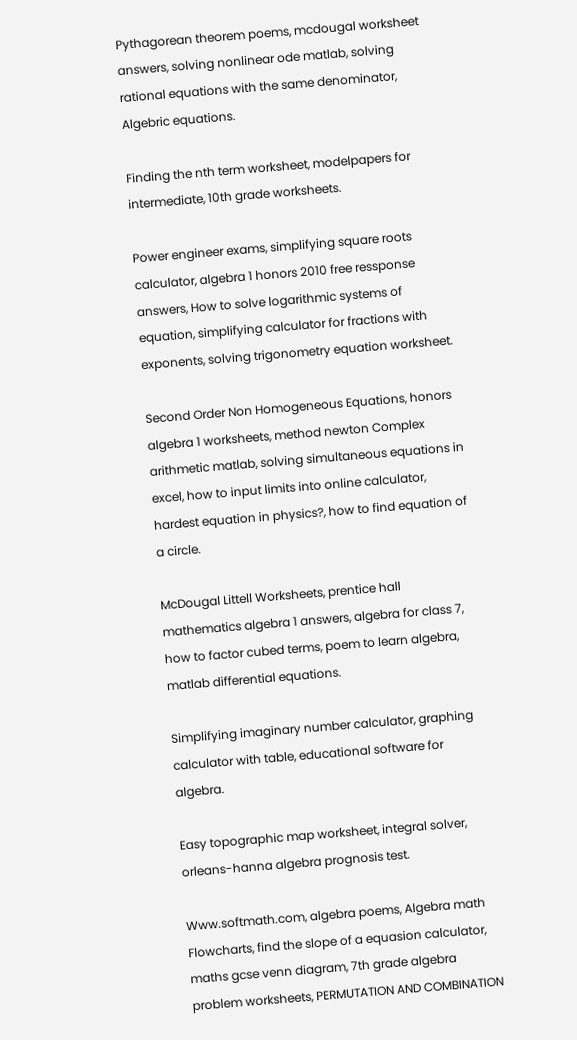Pythagorean theorem poems, mcdougal worksheet answers, solving nonlinear ode matlab, solving rational equations with the same denominator, Algebric equations.

Finding the nth term worksheet, modelpapers for intermediate, 10th grade worksheets.

Power engineer exams, simplifying square roots calculator, algebra 1 honors 2010 free ressponse answers, How to solve logarithmic systems of equation, simplifying calculator for fractions with exponents, solving trigonometry equation worksheet.

Second Order Non Homogeneous Equations, honors algebra 1 worksheets, method newton Complex arithmetic matlab, solving simultaneous equations in excel, how to input limits into online calculator, hardest equation in physics?, how to find equation of a circle.

McDougal Littell Worksheets, prentice hall mathematics algebra 1 answers, algebra for class 7, how to factor cubed terms, poem to learn algebra, matlab differential equations.

Simplifying imaginary number calculator, graphing calculator with table, educational software for algebra.

Easy topographic map worksheet, integral solver, orleans-hanna algebra prognosis test.

Www.softmath.com, algebra poems, Algebra math Flowcharts, find the slope of a equasion calculator, maths gcse venn diagram, 7th grade algebra problem worksheets, PERMUTATION AND COMBINATION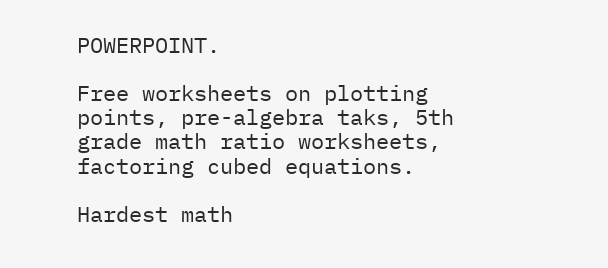POWERPOINT.

Free worksheets on plotting points, pre-algebra taks, 5th grade math ratio worksheets, factoring cubed equations.

Hardest math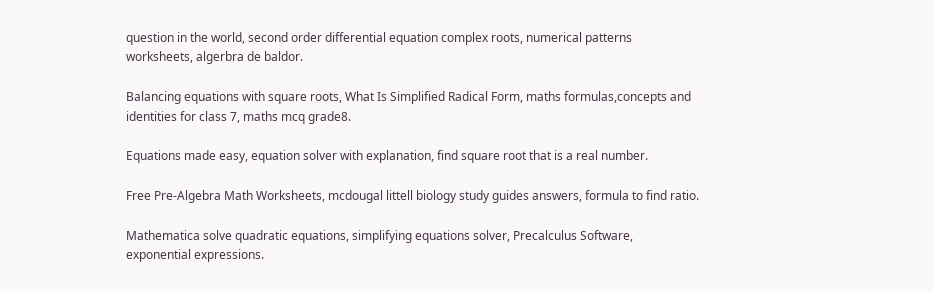question in the world, second order differential equation complex roots, numerical patterns worksheets, algerbra de baldor.

Balancing equations with square roots, What Is Simplified Radical Form, maths formulas,concepts and identities for class 7, maths mcq grade8.

Equations made easy, equation solver with explanation, find square root that is a real number.

Free Pre-Algebra Math Worksheets, mcdougal littell biology study guides answers, formula to find ratio.

Mathematica solve quadratic equations, simplifying equations solver, Precalculus Software, exponential expressions.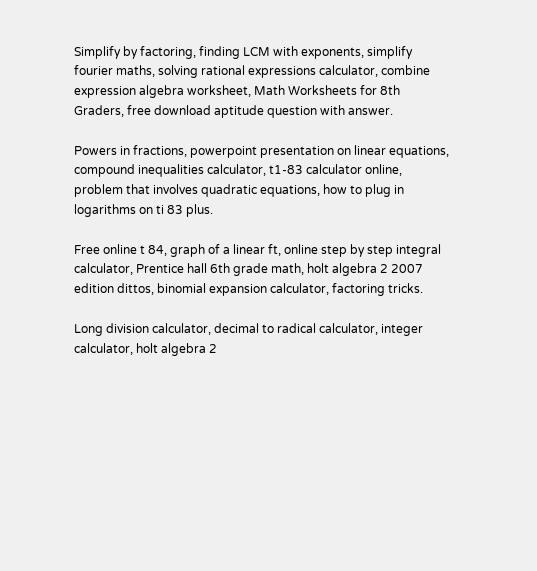Simplify by factoring, finding LCM with exponents, simplify fourier maths, solving rational expressions calculator, combine expression algebra worksheet, Math Worksheets for 8th Graders, free download aptitude question with answer.

Powers in fractions, powerpoint presentation on linear equations, compound inequalities calculator, t1-83 calculator online, problem that involves quadratic equations, how to plug in logarithms on ti 83 plus.

Free online t 84, graph of a linear ft, online step by step integral calculator, Prentice hall 6th grade math, holt algebra 2 2007 edition dittos, binomial expansion calculator, factoring tricks.

Long division calculator, decimal to radical calculator, integer calculator, holt algebra 2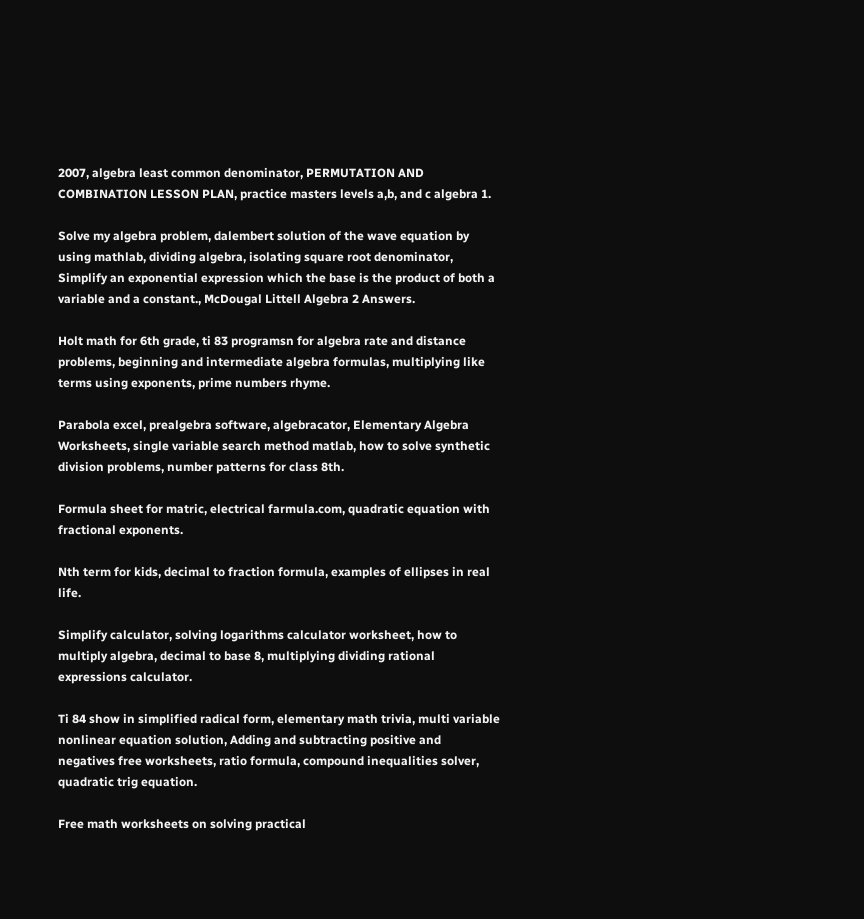2007, algebra least common denominator, PERMUTATION AND COMBINATION LESSON PLAN, practice masters levels a,b, and c algebra 1.

Solve my algebra problem, dalembert solution of the wave equation by using mathlab, dividing algebra, isolating square root denominator, Simplify an exponential expression which the base is the product of both a variable and a constant., McDougal Littell Algebra 2 Answers.

Holt math for 6th grade, ti 83 programsn for algebra rate and distance problems, beginning and intermediate algebra formulas, multiplying like terms using exponents, prime numbers rhyme.

Parabola excel, prealgebra software, algebracator, Elementary Algebra Worksheets, single variable search method matlab, how to solve synthetic division problems, number patterns for class 8th.

Formula sheet for matric, electrical farmula.com, quadratic equation with fractional exponents.

Nth term for kids, decimal to fraction formula, examples of ellipses in real life.

Simplify calculator, solving logarithms calculator worksheet, how to multiply algebra, decimal to base 8, multiplying dividing rational expressions calculator.

Ti 84 show in simplified radical form, elementary math trivia, multi variable nonlinear equation solution, Adding and subtracting positive and negatives free worksheets, ratio formula, compound inequalities solver, quadratic trig equation.

Free math worksheets on solving practical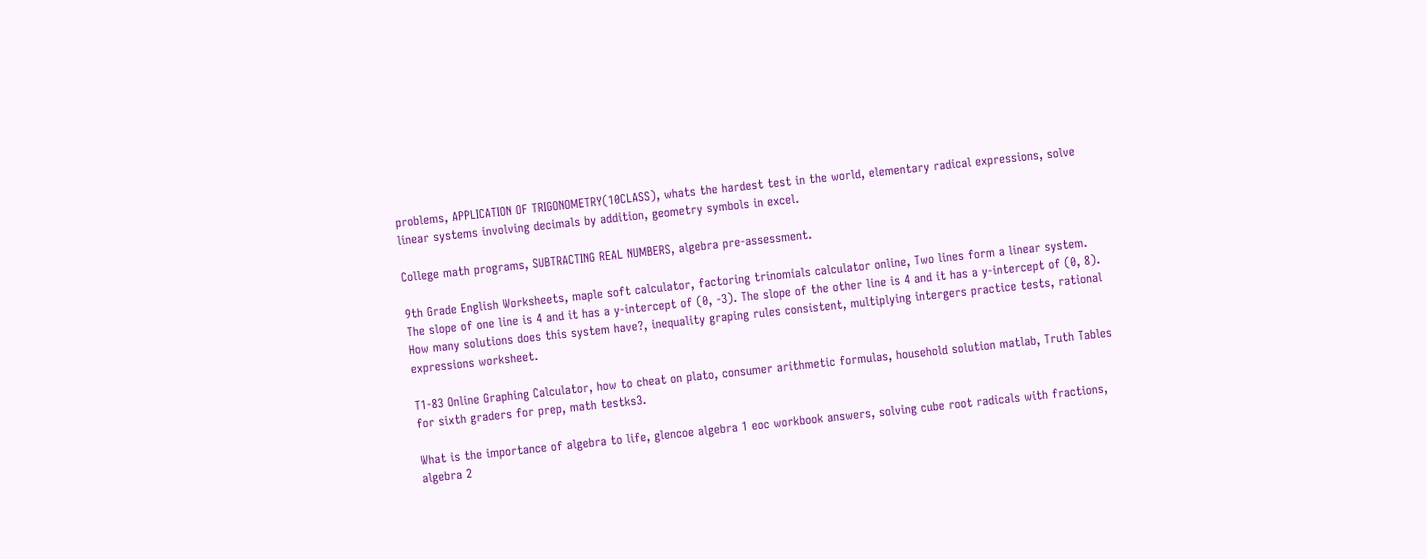problems, APPLICATION OF TRIGONOMETRY(10CLASS), whats the hardest test in the world, elementary radical expressions, solve linear systems involving decimals by addition, geometry symbols in excel.

College math programs, SUBTRACTING REAL NUMBERS, algebra pre-assessment.

9th Grade English Worksheets, maple soft calculator, factoring trinomials calculator online, Two lines form a linear system. The slope of one line is 4 and it has a y-intercept of (0, -3). The slope of the other line is 4 and it has a y-intercept of (0, 8). How many solutions does this system have?, inequality graping rules consistent, multiplying intergers practice tests, rational expressions worksheet.

T1-83 Online Graphing Calculator, how to cheat on plato, consumer arithmetic formulas, household solution matlab, Truth Tables for sixth graders for prep, math testks3.

What is the importance of algebra to life, glencoe algebra 1 eoc workbook answers, solving cube root radicals with fractions, algebra 2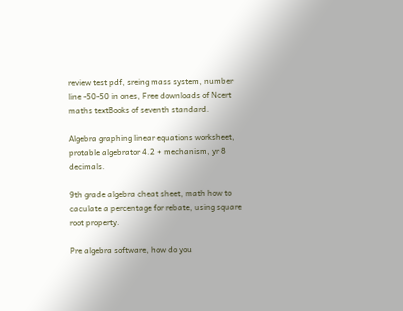review test pdf, sreing mass system, number line -50-50 in ones, Free downloads of Ncert maths textBooks of seventh standard.

Algebra graphing linear equations worksheet, protable algebrator 4.2 + mechanism, yr 8 decimals.

9th grade algebra cheat sheet, math how to caculate a percentage for rebate, using square root property.

Pre algebra software, how do you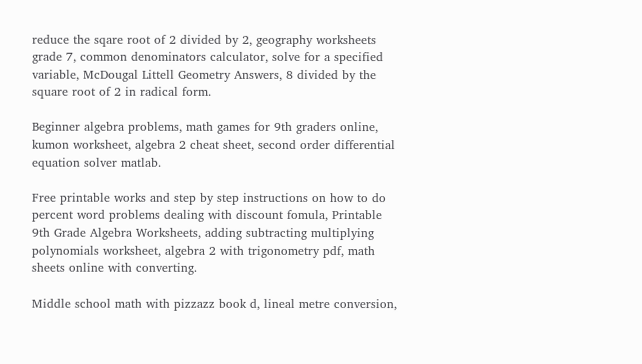reduce the sqare root of 2 divided by 2, geography worksheets grade 7, common denominators calculator, solve for a specified variable, McDougal Littell Geometry Answers, 8 divided by the square root of 2 in radical form.

Beginner algebra problems, math games for 9th graders online, kumon worksheet, algebra 2 cheat sheet, second order differential equation solver matlab.

Free printable works and step by step instructions on how to do percent word problems dealing with discount fomula, Printable 9th Grade Algebra Worksheets, adding subtracting multiplying polynomials worksheet, algebra 2 with trigonometry pdf, math sheets online with converting.

Middle school math with pizzazz book d, lineal metre conversion,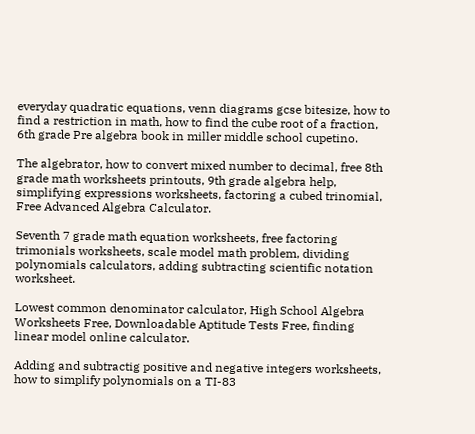everyday quadratic equations, venn diagrams gcse bitesize, how to find a restriction in math, how to find the cube root of a fraction, 6th grade Pre algebra book in miller middle school cupetino.

The algebrator, how to convert mixed number to decimal, free 8th grade math worksheets printouts, 9th grade algebra help, simplifying expressions worksheets, factoring a cubed trinomial, Free Advanced Algebra Calculator.

Seventh 7 grade math equation worksheets, free factoring trimonials worksheets, scale model math problem, dividing polynomials calculators, adding subtracting scientific notation worksheet.

Lowest common denominator calculator, High School Algebra Worksheets Free, Downloadable Aptitude Tests Free, finding linear model online calculator.

Adding and subtractig positive and negative integers worksheets, how to simplify polynomials on a TI-83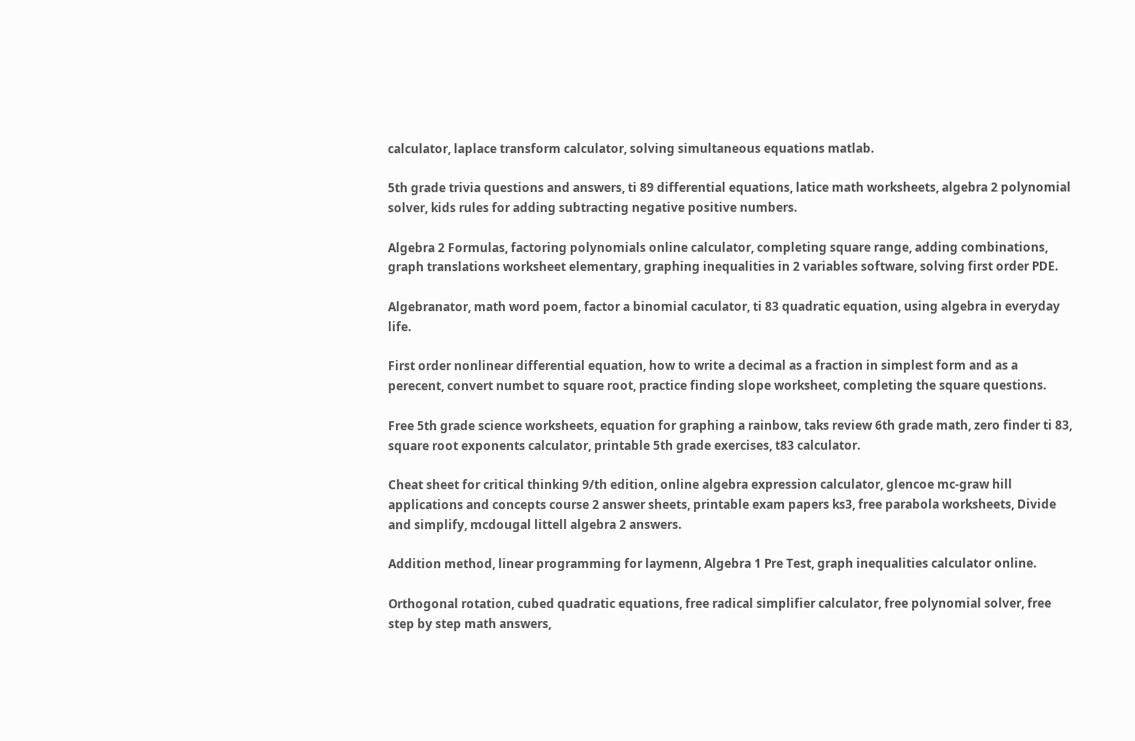calculator, laplace transform calculator, solving simultaneous equations matlab.

5th grade trivia questions and answers, ti 89 differential equations, latice math worksheets, algebra 2 polynomial solver, kids rules for adding subtracting negative positive numbers.

Algebra 2 Formulas, factoring polynomials online calculator, completing square range, adding combinations, graph translations worksheet elementary, graphing inequalities in 2 variables software, solving first order PDE.

Algebranator, math word poem, factor a binomial caculator, ti 83 quadratic equation, using algebra in everyday life.

First order nonlinear differential equation, how to write a decimal as a fraction in simplest form and as a perecent, convert numbet to square root, practice finding slope worksheet, completing the square questions.

Free 5th grade science worksheets, equation for graphing a rainbow, taks review 6th grade math, zero finder ti 83, square root exponents calculator, printable 5th grade exercises, t83 calculator.

Cheat sheet for critical thinking 9/th edition, online algebra expression calculator, glencoe mc-graw hill applications and concepts course 2 answer sheets, printable exam papers ks3, free parabola worksheets, Divide and simplify, mcdougal littell algebra 2 answers.

Addition method, linear programming for laymenn, Algebra 1 Pre Test, graph inequalities calculator online.

Orthogonal rotation, cubed quadratic equations, free radical simplifier calculator, free polynomial solver, free step by step math answers,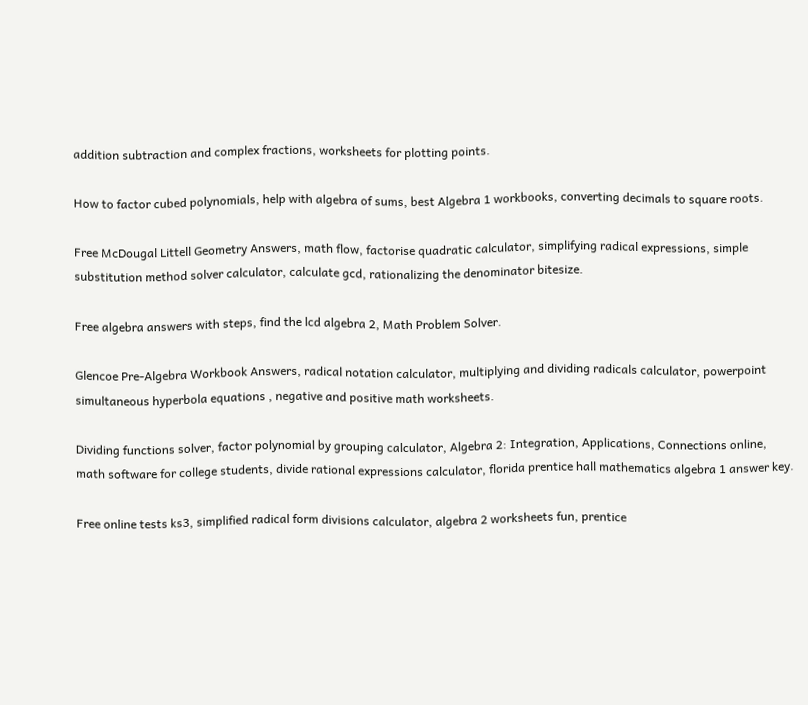addition subtraction and complex fractions, worksheets for plotting points.

How to factor cubed polynomials, help with algebra of sums, best Algebra 1 workbooks, converting decimals to square roots.

Free McDougal Littell Geometry Answers, math flow, factorise quadratic calculator, simplifying radical expressions, simple substitution method solver calculator, calculate gcd, rationalizing the denominator bitesize.

Free algebra answers with steps, find the lcd algebra 2, Math Problem Solver.

Glencoe Pre-Algebra Workbook Answers, radical notation calculator, multiplying and dividing radicals calculator, powerpoint simultaneous hyperbola equations , negative and positive math worksheets.

Dividing functions solver, factor polynomial by grouping calculator, Algebra 2: Integration, Applications, Connections online, math software for college students, divide rational expressions calculator, florida prentice hall mathematics algebra 1 answer key.

Free online tests ks3, simplified radical form divisions calculator, algebra 2 worksheets fun, prentice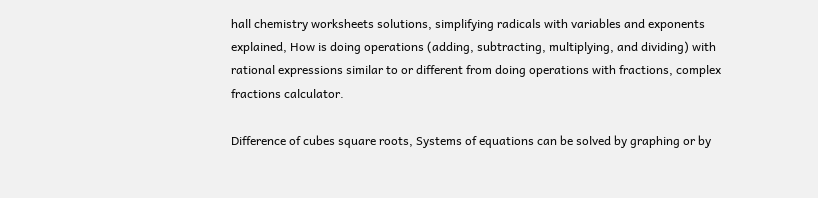hall chemistry worksheets solutions, simplifying radicals with variables and exponents explained, How is doing operations (adding, subtracting, multiplying, and dividing) with rational expressions similar to or different from doing operations with fractions, complex fractions calculator.

Difference of cubes square roots, Systems of equations can be solved by graphing or by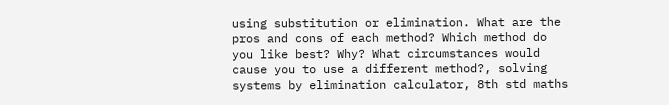using substitution or elimination. What are the pros and cons of each method? Which method do you like best? Why? What circumstances would cause you to use a different method?, solving systems by elimination calculator, 8th std maths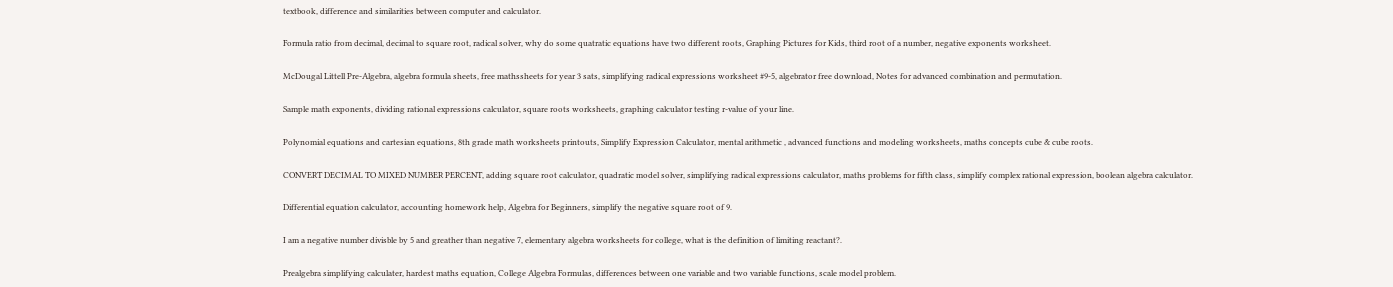textbook, difference and similarities between computer and calculator.

Formula ratio from decimal, decimal to square root, radical solver, why do some quatratic equations have two different roots, Graphing Pictures for Kids, third root of a number, negative exponents worksheet.

McDougal Littell Pre-Algebra, algebra formula sheets, free mathssheets for year 3 sats, simplifying radical expressions worksheet #9-5, algebrator free download, Notes for advanced combination and permutation.

Sample math exponents, dividing rational expressions calculator, square roots worksheets, graphing calculator testing r-value of your line.

Polynomial equations and cartesian equations, 8th grade math worksheets printouts, Simplify Expression Calculator, mental arithmetic , advanced functions and modeling worksheets, maths concepts cube & cube roots.

CONVERT DECIMAL TO MIXED NUMBER PERCENT, adding square root calculator, quadratic model solver, simplifying radical expressions calculator, maths problems for fifth class, simplify complex rational expression, boolean algebra calculator.

Differential equation calculator, accounting homework help, Algebra for Beginners, simplify the negative square root of 9.

I am a negative number divisble by 5 and greather than negative 7, elementary algebra worksheets for college, what is the definition of limiting reactant?.

Prealgebra simplifying calculater, hardest maths equation, College Algebra Formulas, differences between one variable and two variable functions, scale model problem.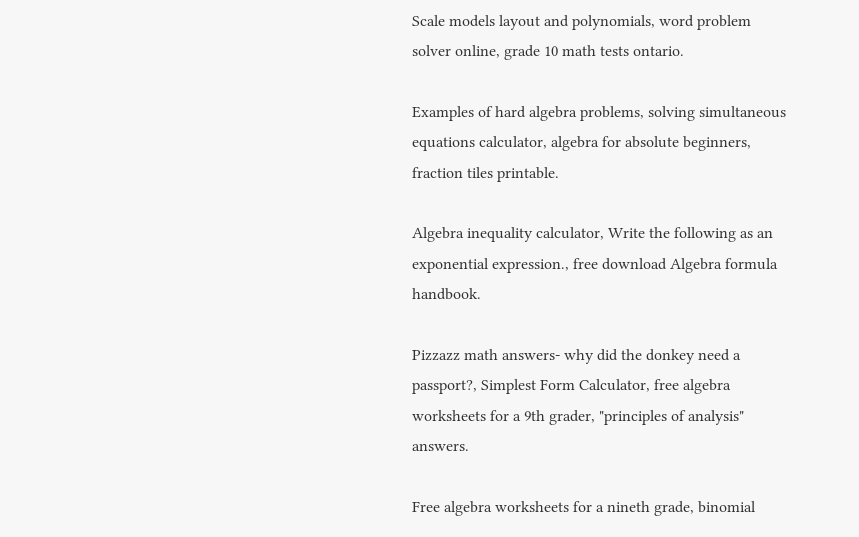Scale models layout and polynomials, word problem solver online, grade 10 math tests ontario.

Examples of hard algebra problems, solving simultaneous equations calculator, algebra for absolute beginners, fraction tiles printable.

Algebra inequality calculator, Write the following as an exponential expression., free download Algebra formula handbook.

Pizzazz math answers- why did the donkey need a passport?, Simplest Form Calculator, free algebra worksheets for a 9th grader, "principles of analysis" answers.

Free algebra worksheets for a nineth grade, binomial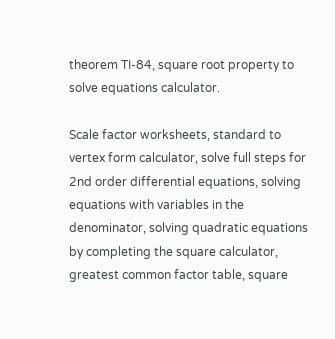theorem TI-84, square root property to solve equations calculator.

Scale factor worksheets, standard to vertex form calculator, solve full steps for 2nd order differential equations, solving equations with variables in the denominator, solving quadratic equations by completing the square calculator, greatest common factor table, square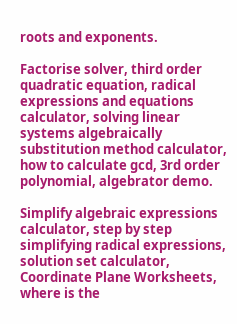roots and exponents.

Factorise solver, third order quadratic equation, radical expressions and equations calculator, solving linear systems algebraically substitution method calculator, how to calculate gcd, 3rd order polynomial, algebrator demo.

Simplify algebraic expressions calculator, step by step simplifying radical expressions, solution set calculator, Coordinate Plane Worksheets, where is the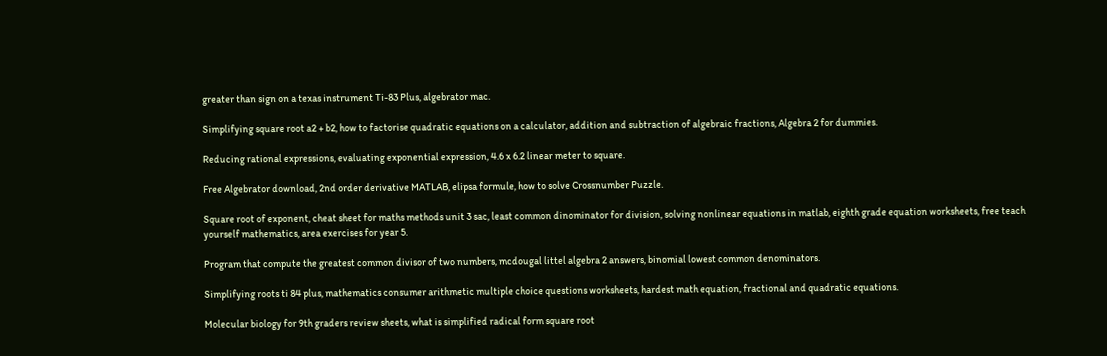greater than sign on a texas instrument Ti-83 Plus, algebrator mac.

Simplifying square root a2 + b2, how to factorise quadratic equations on a calculator, addition and subtraction of algebraic fractions, Algebra 2 for dummies.

Reducing rational expressions, evaluating exponential expression, 4.6 x 6.2 linear meter to square.

Free Algebrator download, 2nd order derivative MATLAB, elipsa formule, how to solve Crossnumber Puzzle.

Square root of exponent, cheat sheet for maths methods unit 3 sac, least common dinominator for division, solving nonlinear equations in matlab, eighth grade equation worksheets, free teach yourself mathematics, area exercises for year 5.

Program that compute the greatest common divisor of two numbers, mcdougal littel algebra 2 answers, binomial lowest common denominators.

Simplifying roots ti 84 plus, mathematics consumer arithmetic multiple choice questions worksheets, hardest math equation, fractional and quadratic equations.

Molecular biology for 9th graders review sheets, what is simplified radical form square root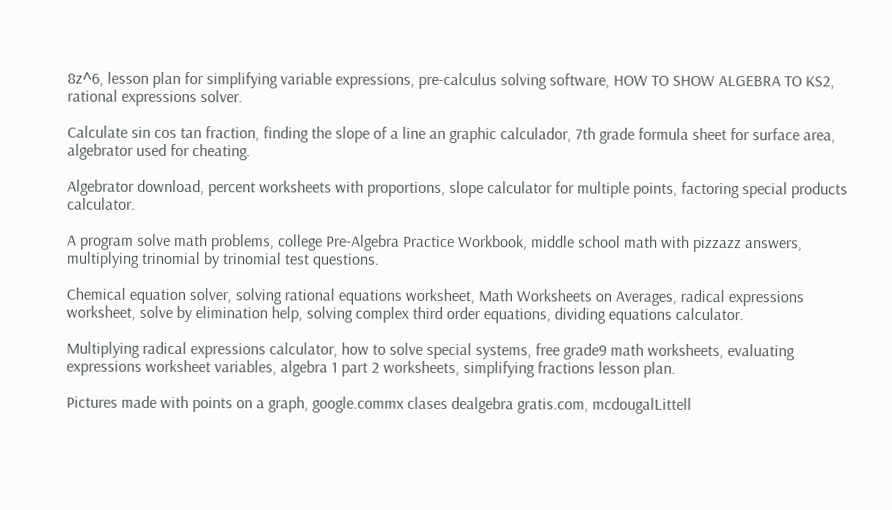8z^6, lesson plan for simplifying variable expressions, pre-calculus solving software, HOW TO SHOW ALGEBRA TO KS2, rational expressions solver.

Calculate sin cos tan fraction, finding the slope of a line an graphic calculador, 7th grade formula sheet for surface area, algebrator used for cheating.

Algebrator download, percent worksheets with proportions, slope calculator for multiple points, factoring special products calculator.

A program solve math problems, college Pre-Algebra Practice Workbook, middle school math with pizzazz answers, multiplying trinomial by trinomial test questions.

Chemical equation solver, solving rational equations worksheet, Math Worksheets on Averages, radical expressions worksheet, solve by elimination help, solving complex third order equations, dividing equations calculator.

Multiplying radical expressions calculator, how to solve special systems, free grade9 math worksheets, evaluating expressions worksheet variables, algebra 1 part 2 worksheets, simplifying fractions lesson plan.

Pictures made with points on a graph, google.commx clases dealgebra gratis.com, mcdougalLittell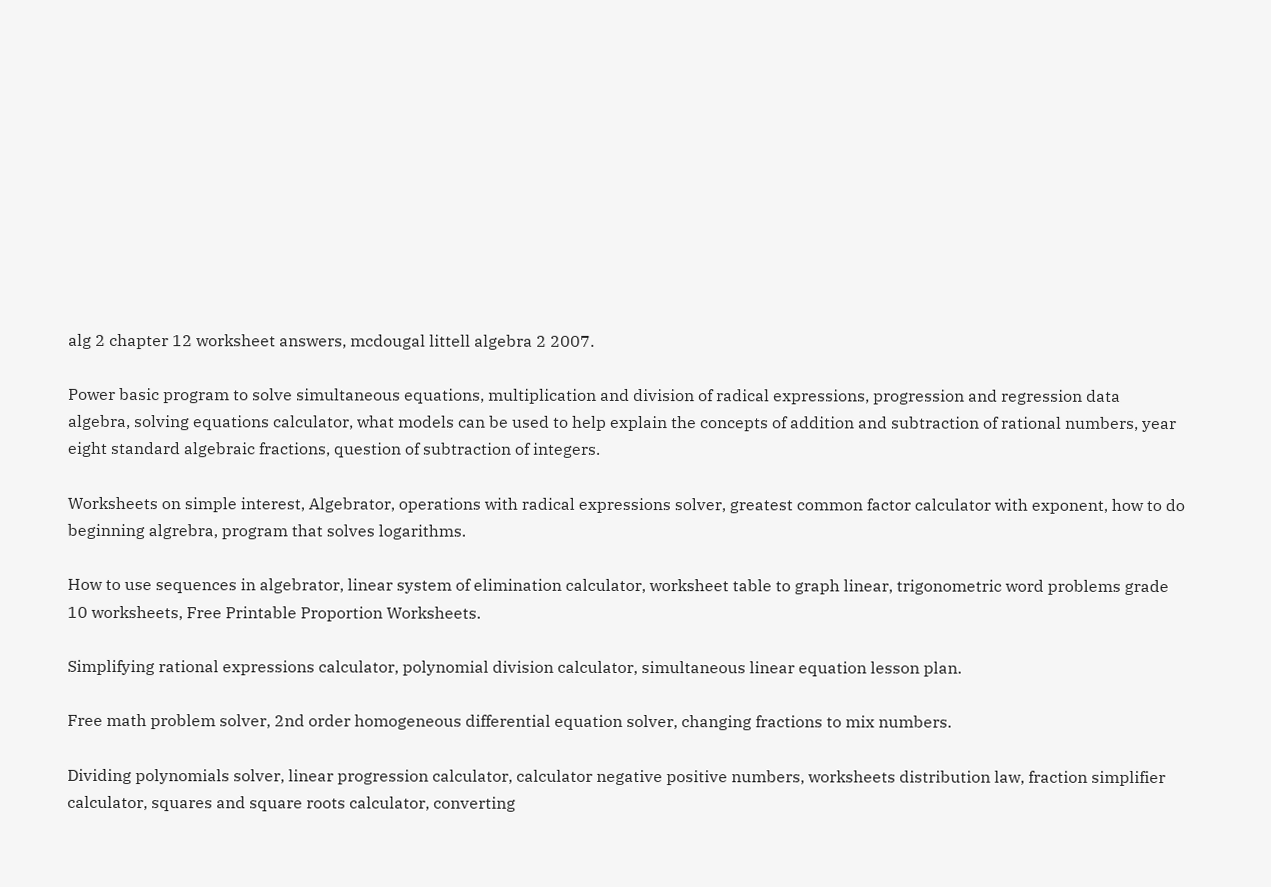alg 2 chapter 12 worksheet answers, mcdougal littell algebra 2 2007.

Power basic program to solve simultaneous equations, multiplication and division of radical expressions, progression and regression data algebra, solving equations calculator, what models can be used to help explain the concepts of addition and subtraction of rational numbers, year eight standard algebraic fractions, question of subtraction of integers.

Worksheets on simple interest, Algebrator, operations with radical expressions solver, greatest common factor calculator with exponent, how to do beginning algrebra, program that solves logarithms.

How to use sequences in algebrator, linear system of elimination calculator, worksheet table to graph linear, trigonometric word problems grade 10 worksheets, Free Printable Proportion Worksheets.

Simplifying rational expressions calculator, polynomial division calculator, simultaneous linear equation lesson plan.

Free math problem solver, 2nd order homogeneous differential equation solver, changing fractions to mix numbers.

Dividing polynomials solver, linear progression calculator, calculator negative positive numbers, worksheets distribution law, fraction simplifier calculator, squares and square roots calculator, converting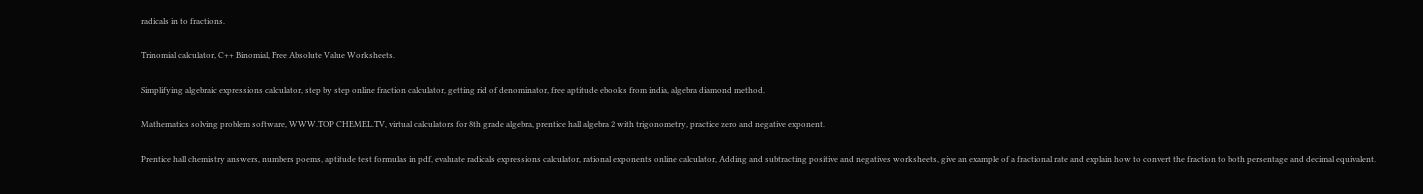radicals in to fractions.

Trinomial calculator, C++ Binomial, Free Absolute Value Worksheets.

Simplifying algebraic expressions calculator, step by step online fraction calculator, getting rid of denominator, free aptitude ebooks from india, algebra diamond method.

Mathematics solving problem software, WWW.TOP CHEMEL.TV, virtual calculators for 8th grade algebra, prentice hall algebra 2 with trigonometry, practice zero and negative exponent.

Prentice hall chemistry answers, numbers poems, aptitude test formulas in pdf, evaluate radicals expressions calculator, rational exponents online calculator, Adding and subtracting positive and negatives worksheets, give an example of a fractional rate and explain how to convert the fraction to both persentage and decimal equivalent.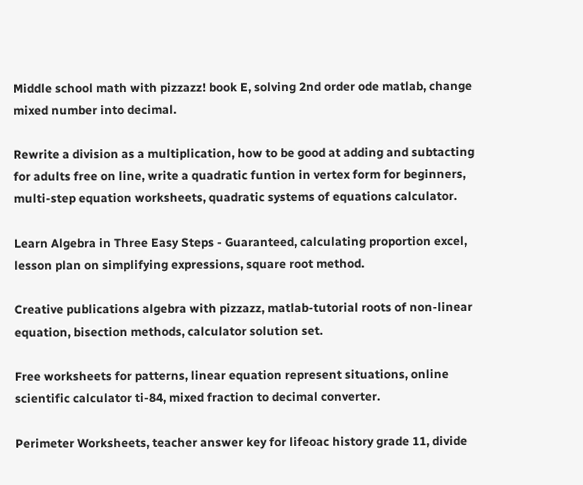Middle school math with pizzazz! book E, solving 2nd order ode matlab, change mixed number into decimal.

Rewrite a division as a multiplication, how to be good at adding and subtacting for adults free on line, write a quadratic funtion in vertex form for beginners, multi-step equation worksheets, quadratic systems of equations calculator.

Learn Algebra in Three Easy Steps - Guaranteed, calculating proportion excel, lesson plan on simplifying expressions, square root method.

Creative publications algebra with pizzazz, matlab-tutorial roots of non-linear equation, bisection methods, calculator solution set.

Free worksheets for patterns, linear equation represent situations, online scientific calculator ti-84, mixed fraction to decimal converter.

Perimeter Worksheets, teacher answer key for lifeoac history grade 11, divide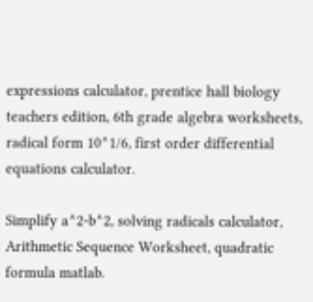expressions calculator, prentice hall biology teachers edition, 6th grade algebra worksheets, radical form 10^1/6, first order differential equations calculator.

Simplify a^2-b^2, solving radicals calculator, Arithmetic Sequence Worksheet, quadratic formula matlab.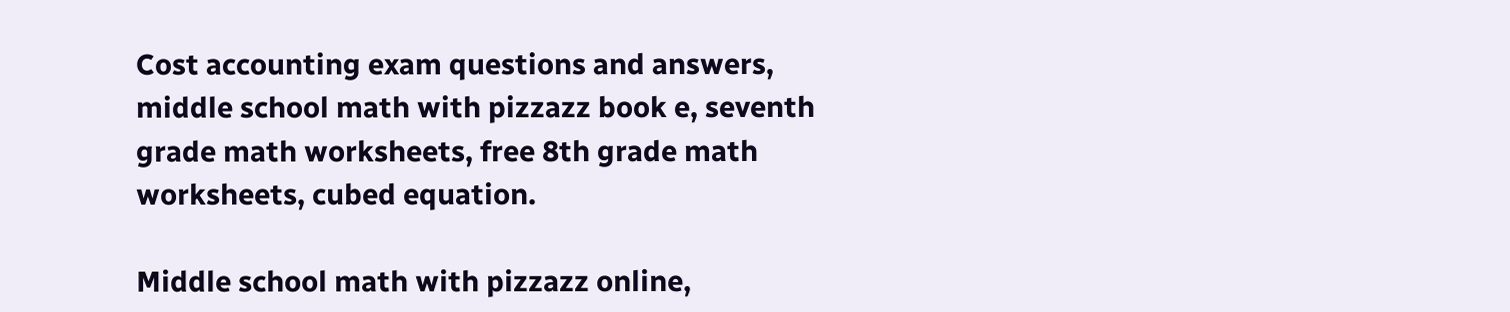Cost accounting exam questions and answers, middle school math with pizzazz book e, seventh grade math worksheets, free 8th grade math worksheets, cubed equation.

Middle school math with pizzazz online,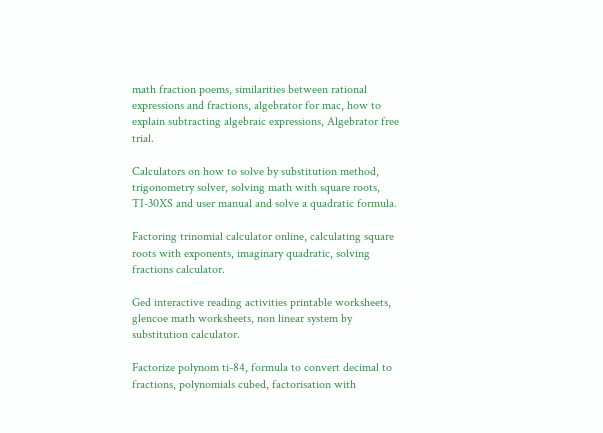math fraction poems, similarities between rational expressions and fractions, algebrator for mac, how to explain subtracting algebraic expressions, Algebrator free trial.

Calculators on how to solve by substitution method, trigonometry solver, solving math with square roots, TI-30XS and user manual and solve a quadratic formula.

Factoring trinomial calculator online, calculating square roots with exponents, imaginary quadratic, solving fractions calculator.

Ged interactive reading activities printable worksheets, glencoe math worksheets, non linear system by substitution calculator.

Factorize polynom ti-84, formula to convert decimal to fractions, polynomials cubed, factorisation with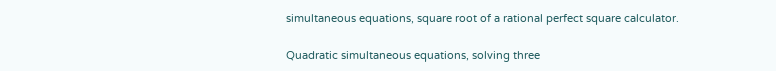simultaneous equations, square root of a rational perfect square calculator.

Quadratic simultaneous equations, solving three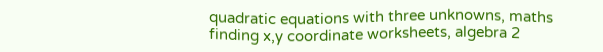quadratic equations with three unknowns, maths finding x,y coordinate worksheets, algebra 2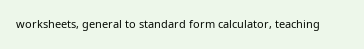worksheets, general to standard form calculator, teaching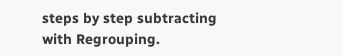steps by step subtracting with Regrouping.